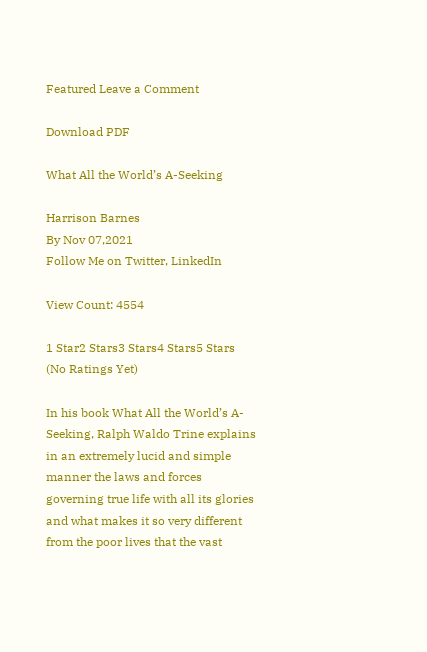Featured Leave a Comment

Download PDF

What All the World’s A-Seeking

Harrison Barnes
By Nov 07,2021
Follow Me on Twitter, LinkedIn

View Count: 4554

1 Star2 Stars3 Stars4 Stars5 Stars (No Ratings Yet)

In his book What All the World’s A-Seeking, Ralph Waldo Trine explains in an extremely lucid and simple manner the laws and forces governing true life with all its glories and what makes it so very different from the poor lives that the vast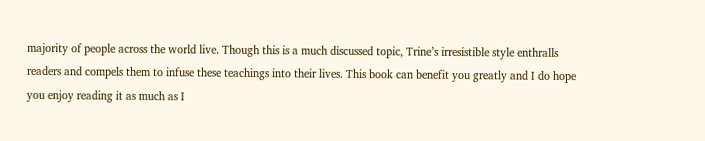majority of people across the world live. Though this is a much discussed topic, Trine’s irresistible style enthralls readers and compels them to infuse these teachings into their lives. This book can benefit you greatly and I do hope you enjoy reading it as much as I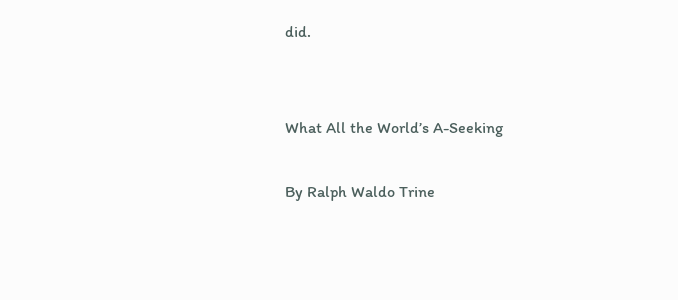did.


What All the World’s A-Seeking

By Ralph Waldo Trine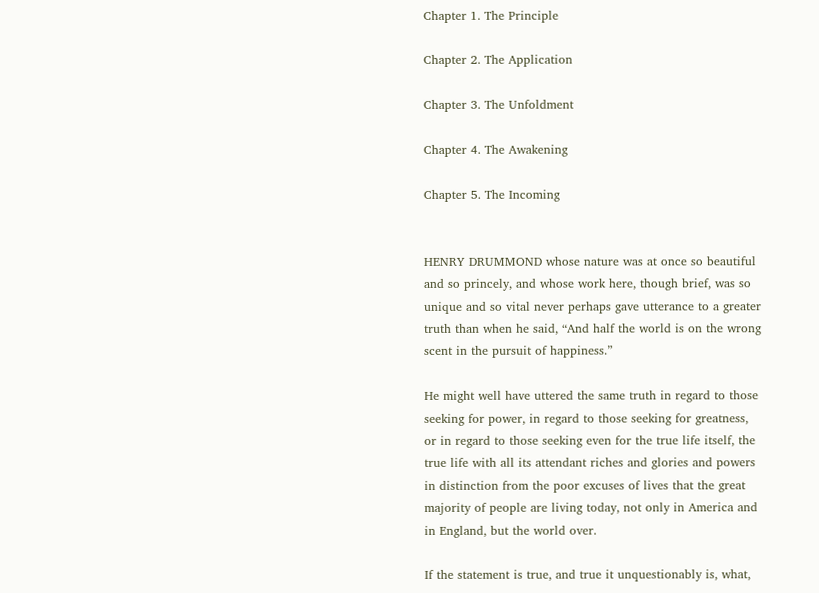Chapter 1. The Principle

Chapter 2. The Application

Chapter 3. The Unfoldment

Chapter 4. The Awakening

Chapter 5. The Incoming


HENRY DRUMMOND whose nature was at once so beautiful and so princely, and whose work here, though brief, was so unique and so vital never perhaps gave utterance to a greater truth than when he said, “And half the world is on the wrong scent in the pursuit of happiness.”

He might well have uttered the same truth in regard to those seeking for power, in regard to those seeking for greatness, or in regard to those seeking even for the true life itself, the true life with all its attendant riches and glories and powers in distinction from the poor excuses of lives that the great majority of people are living today, not only in America and in England, but the world over.

If the statement is true, and true it unquestionably is, what,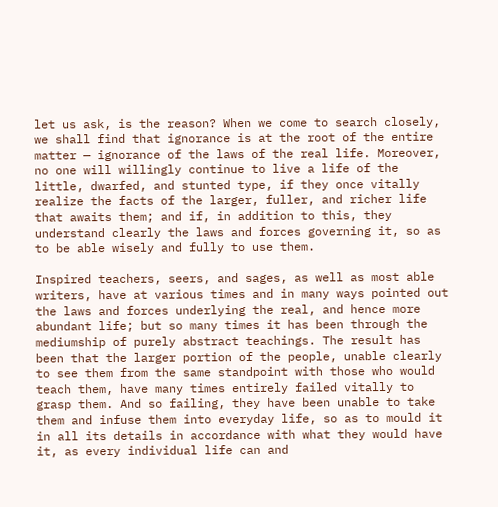let us ask, is the reason? When we come to search closely, we shall find that ignorance is at the root of the entire matter — ignorance of the laws of the real life. Moreover, no one will willingly continue to live a life of the little, dwarfed, and stunted type, if they once vitally realize the facts of the larger, fuller, and richer life that awaits them; and if, in addition to this, they understand clearly the laws and forces governing it, so as to be able wisely and fully to use them.

Inspired teachers, seers, and sages, as well as most able writers, have at various times and in many ways pointed out the laws and forces underlying the real, and hence more abundant life; but so many times it has been through the mediumship of purely abstract teachings. The result has been that the larger portion of the people, unable clearly to see them from the same standpoint with those who would teach them, have many times entirely failed vitally to grasp them. And so failing, they have been unable to take them and infuse them into everyday life, so as to mould it in all its details in accordance with what they would have it, as every individual life can and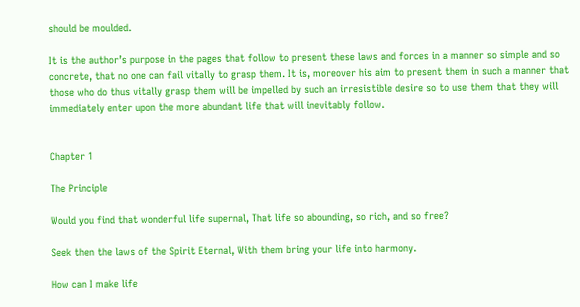should be moulded.

It is the author’s purpose in the pages that follow to present these laws and forces in a manner so simple and so concrete, that no one can fail vitally to grasp them. It is, moreover his aim to present them in such a manner that those who do thus vitally grasp them will be impelled by such an irresistible desire so to use them that they will immediately enter upon the more abundant life that will inevitably follow.


Chapter 1

The Principle

Would you find that wonderful life supernal, That life so abounding, so rich, and so free?

Seek then the laws of the Spirit Eternal, With them bring your life into harmony.

How can I make life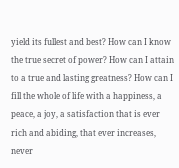yield its fullest and best? How can I know the true secret of power? How can I attain to a true and lasting greatness? How can I fill the whole of life with a happiness, a peace, a joy, a satisfaction that is ever rich and abiding, that ever increases, never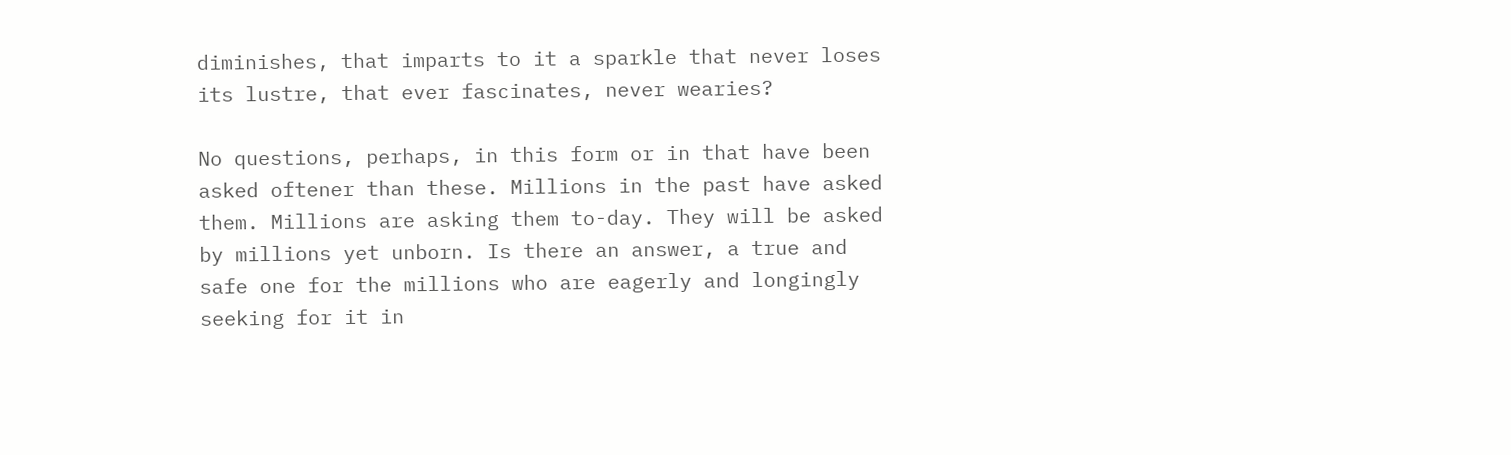diminishes, that imparts to it a sparkle that never loses its lustre, that ever fascinates, never wearies?

No questions, perhaps, in this form or in that have been asked oftener than these. Millions in the past have asked them. Millions are asking them to-day. They will be asked by millions yet unborn. Is there an answer, a true and safe one for the millions who are eagerly and longingly seeking for it in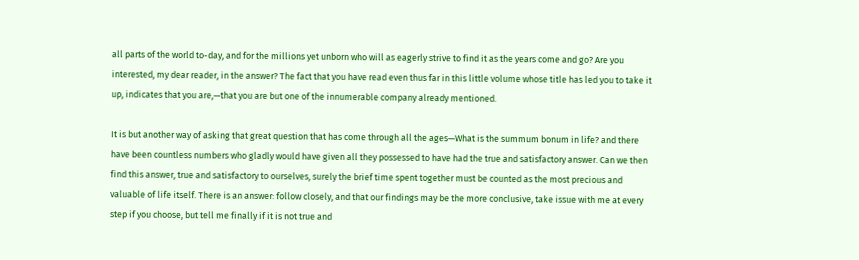all parts of the world to-day, and for the millions yet unborn who will as eagerly strive to find it as the years come and go? Are you interested, my dear reader, in the answer? The fact that you have read even thus far in this little volume whose title has led you to take it up, indicates that you are,—that you are but one of the innumerable company already mentioned.

It is but another way of asking that great question that has come through all the ages—What is the summum bonum in life? and there have been countless numbers who gladly would have given all they possessed to have had the true and satisfactory answer. Can we then find this answer, true and satisfactory to ourselves, surely the brief time spent together must be counted as the most precious and valuable of life itself. There is an answer: follow closely, and that our findings may be the more conclusive, take issue with me at every step if you choose, but tell me finally if it is not true and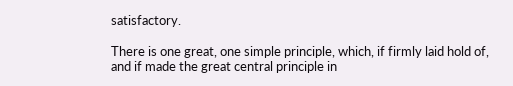satisfactory.

There is one great, one simple principle, which, if firmly laid hold of, and if made the great central principle in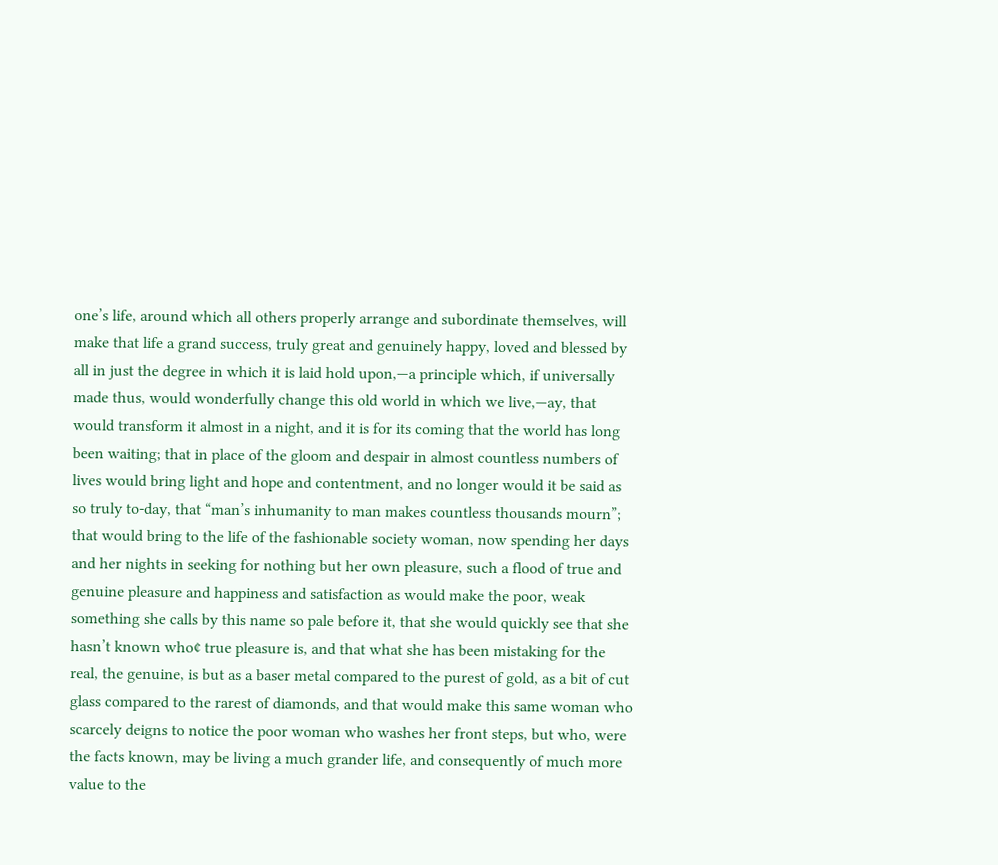one’s life, around which all others properly arrange and subordinate themselves, will make that life a grand success, truly great and genuinely happy, loved and blessed by all in just the degree in which it is laid hold upon,—a principle which, if universally made thus, would wonderfully change this old world in which we live,—ay, that would transform it almost in a night, and it is for its coming that the world has long been waiting; that in place of the gloom and despair in almost countless numbers of lives would bring light and hope and contentment, and no longer would it be said as so truly to-day, that “man’s inhumanity to man makes countless thousands mourn”; that would bring to the life of the fashionable society woman, now spending her days and her nights in seeking for nothing but her own pleasure, such a flood of true and genuine pleasure and happiness and satisfaction as would make the poor, weak something she calls by this name so pale before it, that she would quickly see that she hasn’t known who¢ true pleasure is, and that what she has been mistaking for the real, the genuine, is but as a baser metal compared to the purest of gold, as a bit of cut glass compared to the rarest of diamonds, and that would make this same woman who scarcely deigns to notice the poor woman who washes her front steps, but who, were the facts known, may be living a much grander life, and consequently of much more value to the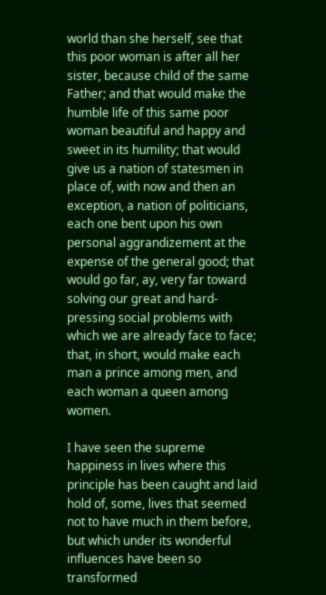world than she herself, see that this poor woman is after all her sister, because child of the same Father; and that would make the humble life of this same poor woman beautiful and happy and sweet in its humility; that would give us a nation of statesmen in place of, with now and then an exception, a nation of politicians, each one bent upon his own personal aggrandizement at the expense of the general good; that would go far, ay, very far toward solving our great and hard-pressing social problems with which we are already face to face; that, in short, would make each man a prince among men, and each woman a queen among women.

I have seen the supreme happiness in lives where this principle has been caught and laid hold of, some, lives that seemed not to have much in them before, but which under its wonderful influences have been so transformed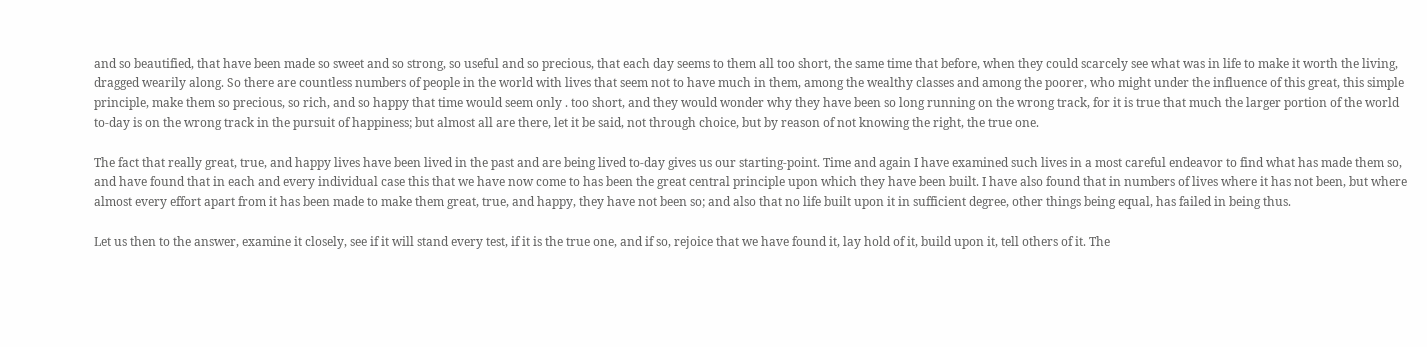and so beautified, that have been made so sweet and so strong, so useful and so precious, that each day seems to them all too short, the same time that before, when they could scarcely see what was in life to make it worth the living, dragged wearily along. So there are countless numbers of people in the world with lives that seem not to have much in them, among the wealthy classes and among the poorer, who might under the influence of this great, this simple principle, make them so precious, so rich, and so happy that time would seem only . too short, and they would wonder why they have been so long running on the wrong track, for it is true that much the larger portion of the world to-day is on the wrong track in the pursuit of happiness; but almost all are there, let it be said, not through choice, but by reason of not knowing the right, the true one.

The fact that really great, true, and happy lives have been lived in the past and are being lived to-day gives us our starting-point. Time and again I have examined such lives in a most careful endeavor to find what has made them so, and have found that in each and every individual case this that we have now come to has been the great central principle upon which they have been built. I have also found that in numbers of lives where it has not been, but where almost every effort apart from it has been made to make them great, true, and happy, they have not been so; and also that no life built upon it in sufficient degree, other things being equal, has failed in being thus.

Let us then to the answer, examine it closely, see if it will stand every test, if it is the true one, and if so, rejoice that we have found it, lay hold of it, build upon it, tell others of it. The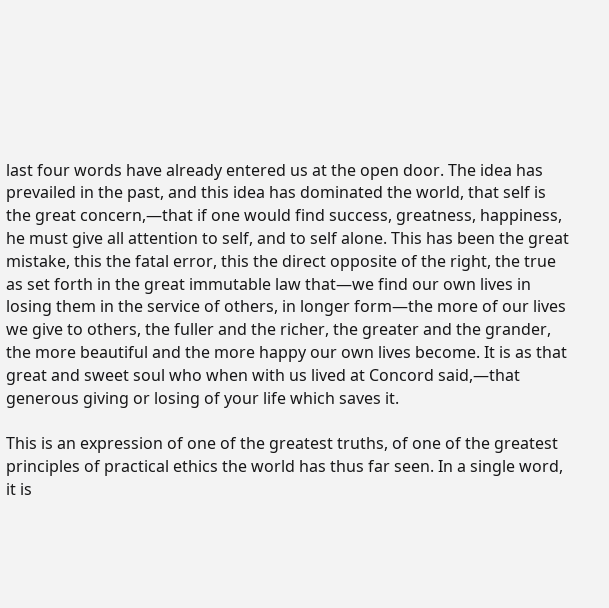last four words have already entered us at the open door. The idea has prevailed in the past, and this idea has dominated the world, that self is the great concern,—that if one would find success, greatness, happiness, he must give all attention to self, and to self alone. This has been the great mistake, this the fatal error, this the direct opposite of the right, the true as set forth in the great immutable law that—we find our own lives in losing them in the service of others, in longer form—the more of our lives we give to others, the fuller and the richer, the greater and the grander, the more beautiful and the more happy our own lives become. It is as that great and sweet soul who when with us lived at Concord said,—that generous giving or losing of your life which saves it.

This is an expression of one of the greatest truths, of one of the greatest principles of practical ethics the world has thus far seen. In a single word, it is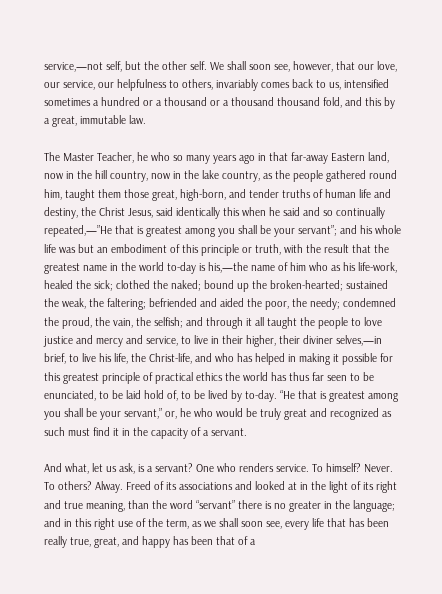service,—not self, but the other self. We shall soon see, however, that our love, our service, our helpfulness to others, invariably comes back to us, intensified sometimes a hundred or a thousand or a thousand thousand fold, and this by a great, immutable law.

The Master Teacher, he who so many years ago in that far-away Eastern land, now in the hill country, now in the lake country, as the people gathered round him, taught them those great, high-born, and tender truths of human life and destiny, the Christ Jesus, said identically this when he said and so continually repeated,—”He that is greatest among you shall be your servant”; and his whole life was but an embodiment of this principle or truth, with the result that the greatest name in the world to-day is his,—the name of him who as his life-work, healed the sick; clothed the naked; bound up the broken-hearted; sustained the weak, the faltering; befriended and aided the poor, the needy; condemned the proud, the vain, the selfish; and through it all taught the people to love justice and mercy and service, to live in their higher, their diviner selves,—in brief, to live his life, the Christ-life, and who has helped in making it possible for this greatest principle of practical ethics the world has thus far seen to be enunciated, to be laid hold of, to be lived by to-day. “He that is greatest among you shall be your servant,” or, he who would be truly great and recognized as such must find it in the capacity of a servant.

And what, let us ask, is a servant? One who renders service. To himself? Never. To others? Alway. Freed of its associations and looked at in the light of its right and true meaning, than the word “servant” there is no greater in the language; and in this right use of the term, as we shall soon see, every life that has been really true, great, and happy has been that of a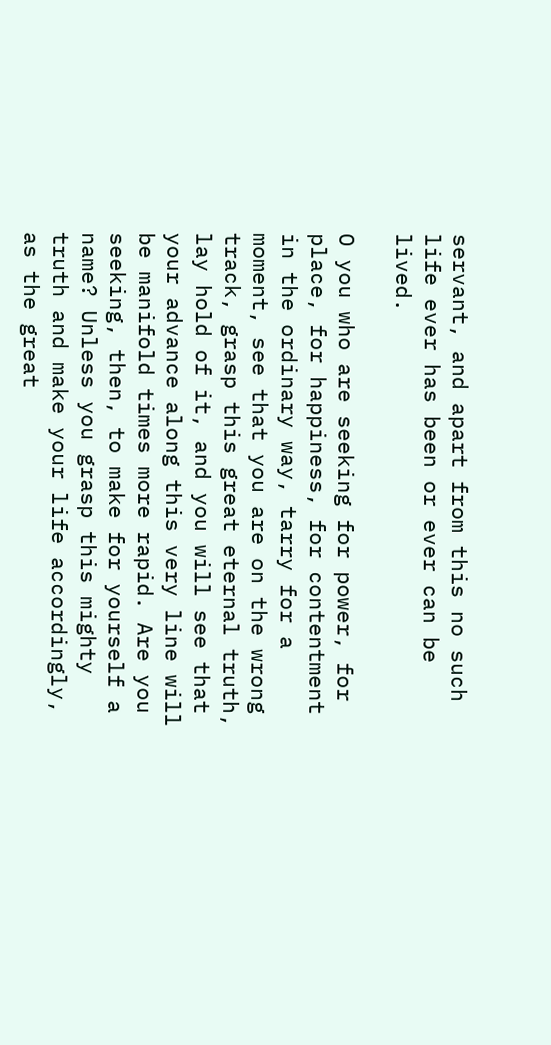servant, and apart from this no such life ever has been or ever can be lived.

O you who are seeking for power, for place, for happiness, for contentment in the ordinary way, tarry for a moment, see that you are on the wrong track, grasp this great eternal truth, lay hold of it, and you will see that your advance along this very line will be manifold times more rapid. Are you seeking, then, to make for yourself a name? Unless you grasp this mighty truth and make your life accordingly, as the great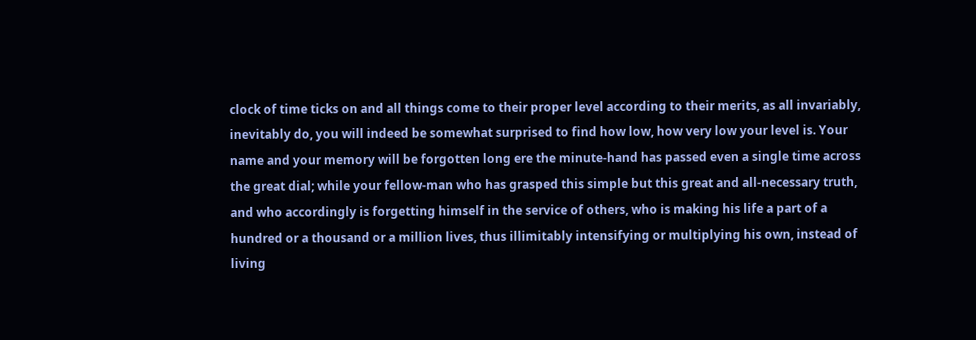clock of time ticks on and all things come to their proper level according to their merits, as all invariably, inevitably do, you will indeed be somewhat surprised to find how low, how very low your level is. Your name and your memory will be forgotten long ere the minute-hand has passed even a single time across the great dial; while your fellow-man who has grasped this simple but this great and all-necessary truth, and who accordingly is forgetting himself in the service of others, who is making his life a part of a hundred or a thousand or a million lives, thus illimitably intensifying or multiplying his own, instead of living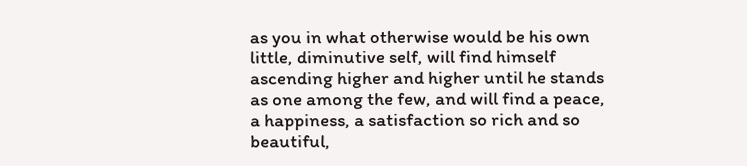as you in what otherwise would be his own little, diminutive self, will find himself ascending higher and higher until he stands as one among the few, and will find a peace, a happiness, a satisfaction so rich and so beautiful,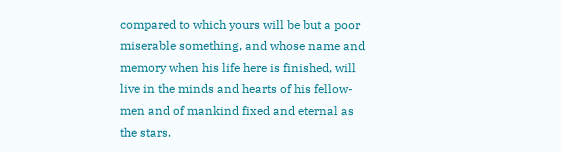compared to which yours will be but a poor miserable something, and whose name and memory when his life here is finished, will live in the minds and hearts of his fellow-men and of mankind fixed and eternal as the stars.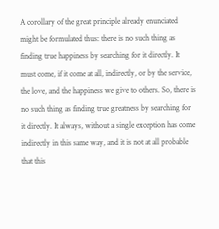A corollary of the great principle already enunciated might be formulated thus: there is no such thing as finding true happiness by searching for it directly. It must come, if it come at all, indirectly, or by the service, the love, and the happiness we give to others. So, there is no such thing as finding true greatness by searching for it directly. It always, without a single exception has come indirectly in this same way, and it is not at all probable that this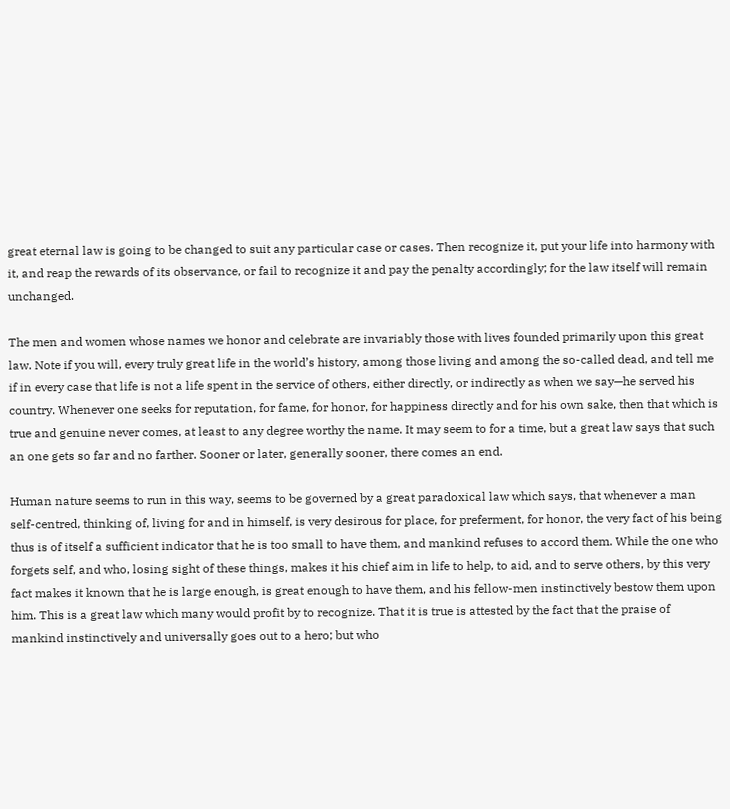great eternal law is going to be changed to suit any particular case or cases. Then recognize it, put your life into harmony with it, and reap the rewards of its observance, or fail to recognize it and pay the penalty accordingly; for the law itself will remain unchanged.

The men and women whose names we honor and celebrate are invariably those with lives founded primarily upon this great law. Note if you will, every truly great life in the world’s history, among those living and among the so-called dead, and tell me if in every case that life is not a life spent in the service of others, either directly, or indirectly as when we say—he served his country. Whenever one seeks for reputation, for fame, for honor, for happiness directly and for his own sake, then that which is true and genuine never comes, at least to any degree worthy the name. It may seem to for a time, but a great law says that such an one gets so far and no farther. Sooner or later, generally sooner, there comes an end.

Human nature seems to run in this way, seems to be governed by a great paradoxical law which says, that whenever a man self-centred, thinking of, living for and in himself, is very desirous for place, for preferment, for honor, the very fact of his being thus is of itself a sufficient indicator that he is too small to have them, and mankind refuses to accord them. While the one who forgets self, and who, losing sight of these things, makes it his chief aim in life to help, to aid, and to serve others, by this very fact makes it known that he is large enough, is great enough to have them, and his fellow-men instinctively bestow them upon him. This is a great law which many would profit by to recognize. That it is true is attested by the fact that the praise of mankind instinctively and universally goes out to a hero; but who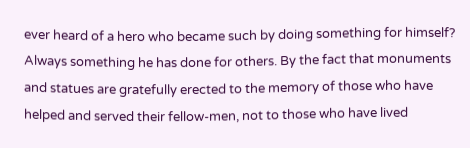ever heard of a hero who became such by doing something for himself? Always something he has done for others. By the fact that monuments and statues are gratefully erected to the memory of those who have helped and served their fellow-men, not to those who have lived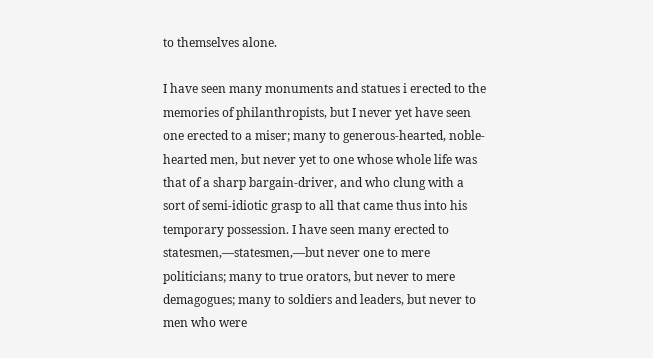to themselves alone.

I have seen many monuments and statues i erected to the memories of philanthropists, but I never yet have seen one erected to a miser; many to generous-hearted, noble-hearted men, but never yet to one whose whole life was that of a sharp bargain-driver, and who clung with a sort of semi-idiotic grasp to all that came thus into his temporary possession. I have seen many erected to statesmen,—statesmen,—but never one to mere politicians; many to true orators, but never to mere demagogues; many to soldiers and leaders, but never to men who were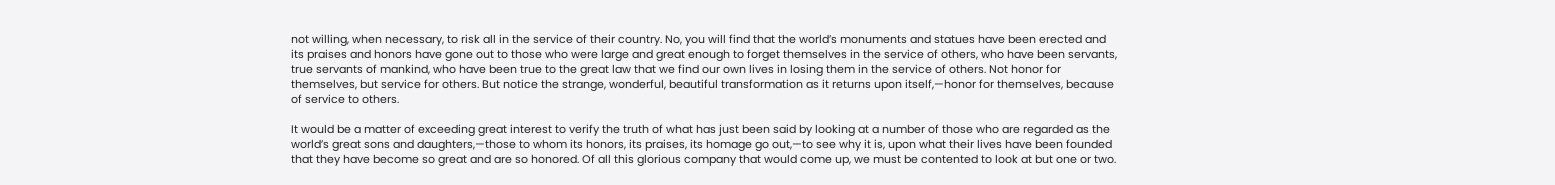not willing, when necessary, to risk all in the service of their country. No, you will find that the world’s monuments and statues have been erected and its praises and honors have gone out to those who were large and great enough to forget themselves in the service of others, who have been servants, true servants of mankind, who have been true to the great law that we find our own lives in losing them in the service of others. Not honor for themselves, but service for others. But notice the strange, wonderful, beautiful transformation as it returns upon itself,—honor for themselves, because of service to others.

It would be a matter of exceeding great interest to verify the truth of what has just been said by looking at a number of those who are regarded as the world’s great sons and daughters,—those to whom its honors, its praises, its homage go out,—to see why it is, upon what their lives have been founded that they have become so great and are so honored. Of all this glorious company that would come up, we must be contented to look at but one or two.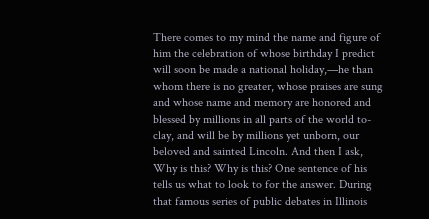There comes to my mind the name and figure of him the celebration of whose birthday I predict will soon be made a national holiday,—he than whom there is no greater, whose praises are sung and whose name and memory are honored and blessed by millions in all parts of the world to-clay, and will be by millions yet unborn, our beloved and sainted Lincoln. And then I ask, Why is this? Why is this? One sentence of his tells us what to look to for the answer. During that famous series of public debates in Illinois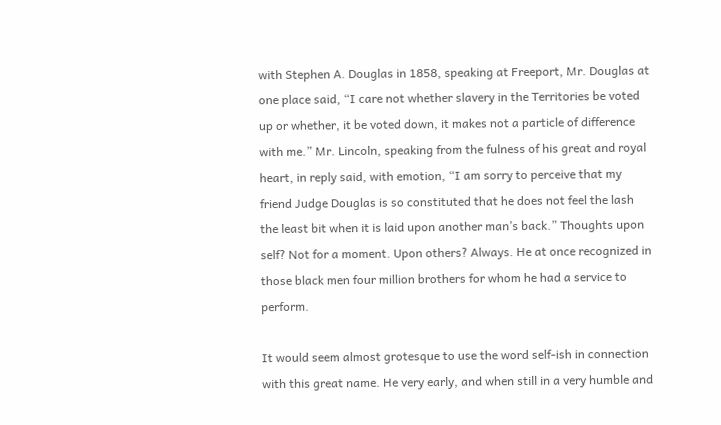with Stephen A. Douglas in 1858, speaking at Freeport, Mr. Douglas at one place said, “I care not whether slavery in the Territories be voted up or whether, it be voted down, it makes not a particle of difference with me.” Mr. Lincoln, speaking from the fulness of his great and royal heart, in reply said, with emotion, “I am sorry to perceive that my friend Judge Douglas is so constituted that he does not feel the lash the least bit when it is laid upon another man’s back.” Thoughts upon self? Not for a moment. Upon others? Always. He at once recognized in those black men four million brothers for whom he had a service to perform.

It would seem almost grotesque to use the word self-ish in connection with this great name. He very early, and when still in a very humble and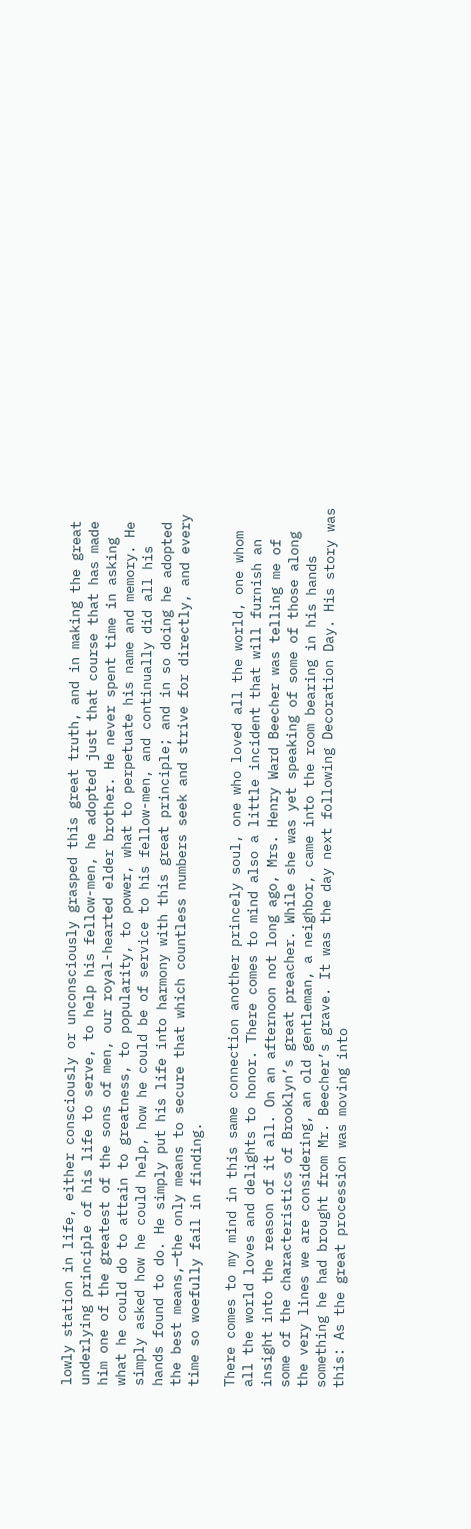lowly station in life, either consciously or unconsciously grasped this great truth, and in making the great underlying principle of his life to serve, to help his fellow-men, he adopted just that course that has made him one of the greatest of the sons of men, our royal-hearted elder brother. He never spent time in asking what he could do to attain to greatness, to popularity, to power, what to perpetuate his name and memory. He simply asked how he could help, how he could be of service to his fellow-men, and continually did all his hands found to do. He simply put his life into harmony with this great principle; and in so doing he adopted the best means,—the only means to secure that which countless numbers seek and strive for directly, and every time so woefully fail in finding.

There comes to my mind in this same connection another princely soul, one who loved all the world, one whom all the world loves and delights to honor. There comes to mind also a little incident that will furnish an insight into the reason of it all. On an afternoon not long ago, Mrs. Henry Ward Beecher was telling me of some of the characteristics of Brooklyn’s great preacher. While she was yet speaking of some of those along the very lines we are considering, an old gentleman, a neighbor, came into the room bearing in his hands something he had brought from Mr. Beecher’s grave. It was the day next following Decoration Day. His story was this: As the great procession was moving into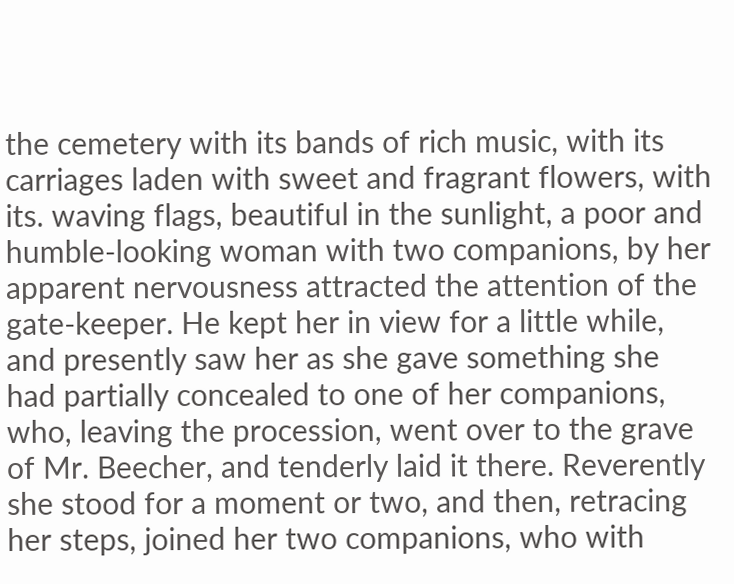the cemetery with its bands of rich music, with its carriages laden with sweet and fragrant flowers, with its. waving flags, beautiful in the sunlight, a poor and humble-looking woman with two companions, by her apparent nervousness attracted the attention of the gate-keeper. He kept her in view for a little while, and presently saw her as she gave something she had partially concealed to one of her companions, who, leaving the procession, went over to the grave of Mr. Beecher, and tenderly laid it there. Reverently she stood for a moment or two, and then, retracing her steps, joined her two companions, who with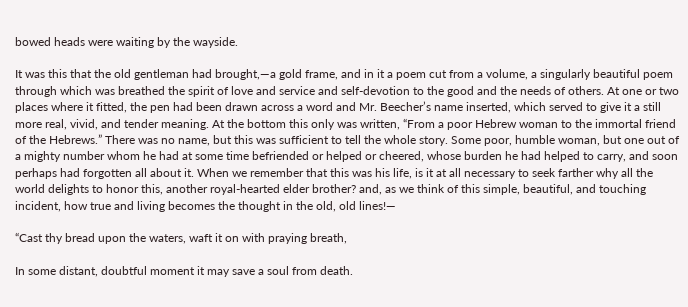bowed heads were waiting by the wayside.

It was this that the old gentleman had brought,—a gold frame, and in it a poem cut from a volume, a singularly beautiful poem through which was breathed the spirit of love and service and self-devotion to the good and the needs of others. At one or two places where it fitted, the pen had been drawn across a word and Mr. Beecher’s name inserted, which served to give it a still more real, vivid, and tender meaning. At the bottom this only was written, “From a poor Hebrew woman to the immortal friend of the Hebrews.” There was no name, but this was sufficient to tell the whole story. Some poor, humble woman, but one out of a mighty number whom he had at some time befriended or helped or cheered, whose burden he had helped to carry, and soon perhaps had forgotten all about it. When we remember that this was his life, is it at all necessary to seek farther why all the world delights to honor this, another royal-hearted elder brother? and, as we think of this simple, beautiful, and touching incident, how true and living becomes the thought in the old, old lines!—

“Cast thy bread upon the waters, waft it on with praying breath,

In some distant, doubtful moment it may save a soul from death.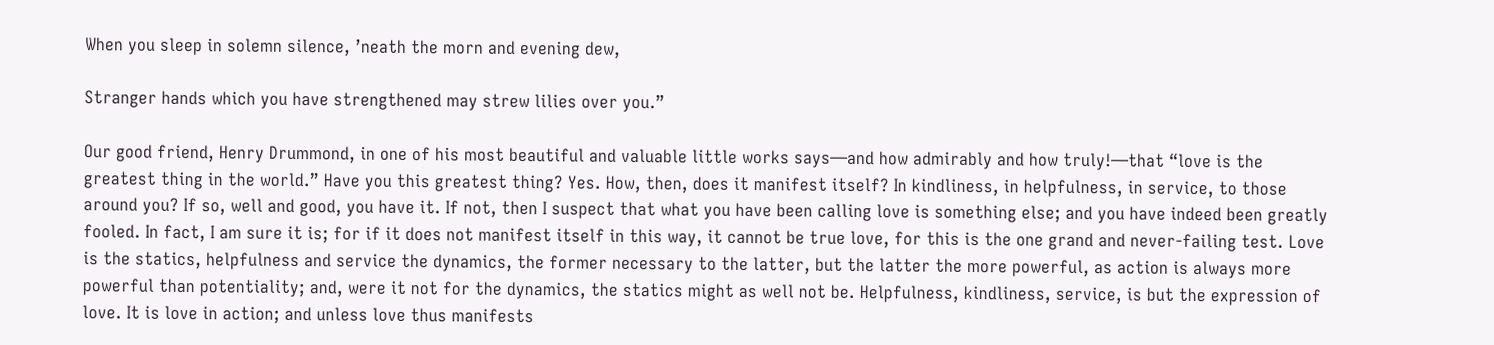When you sleep in solemn silence, ’neath the morn and evening dew,

Stranger hands which you have strengthened may strew lilies over you.”

Our good friend, Henry Drummond, in one of his most beautiful and valuable little works says—and how admirably and how truly!—that “love is the greatest thing in the world.” Have you this greatest thing? Yes. How, then, does it manifest itself? In kindliness, in helpfulness, in service, to those around you? If so, well and good, you have it. If not, then I suspect that what you have been calling love is something else; and you have indeed been greatly fooled. In fact, I am sure it is; for if it does not manifest itself in this way, it cannot be true love, for this is the one grand and never-failing test. Love is the statics, helpfulness and service the dynamics, the former necessary to the latter, but the latter the more powerful, as action is always more powerful than potentiality; and, were it not for the dynamics, the statics might as well not be. Helpfulness, kindliness, service, is but the expression of love. It is love in action; and unless love thus manifests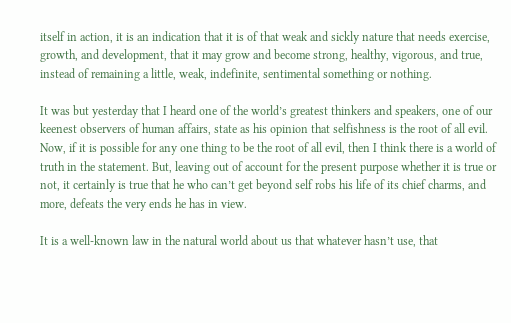itself in action, it is an indication that it is of that weak and sickly nature that needs exercise, growth, and development, that it may grow and become strong, healthy, vigorous, and true, instead of remaining a little, weak, indefinite, sentimental something or nothing.

It was but yesterday that I heard one of the world’s greatest thinkers and speakers, one of our keenest observers of human affairs, state as his opinion that selfishness is the root of all evil. Now, if it is possible for any one thing to be the root of all evil, then I think there is a world of truth in the statement. But, leaving out of account for the present purpose whether it is true or not, it certainly is true that he who can’t get beyond self robs his life of its chief charms, and more, defeats the very ends he has in view.

It is a well-known law in the natural world about us that whatever hasn’t use, that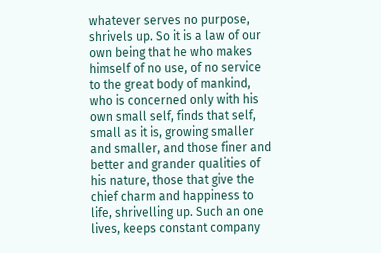whatever serves no purpose, shrivels up. So it is a law of our own being that he who makes himself of no use, of no service to the great body of mankind, who is concerned only with his own small self, finds that self, small as it is, growing smaller and smaller, and those finer and better and grander qualities of his nature, those that give the chief charm and happiness to life, shrivelling up. Such an one lives, keeps constant company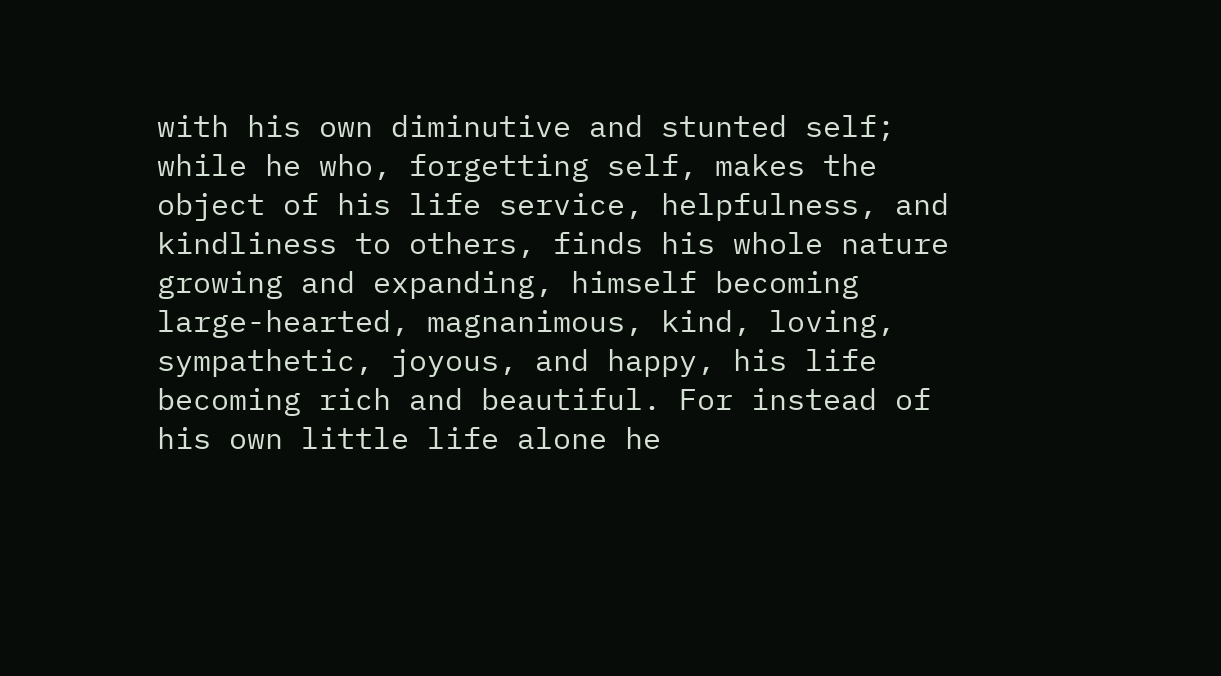with his own diminutive and stunted self; while he who, forgetting self, makes the object of his life service, helpfulness, and kindliness to others, finds his whole nature growing and expanding, himself becoming large-hearted, magnanimous, kind, loving, sympathetic, joyous, and happy, his life becoming rich and beautiful. For instead of his own little life alone he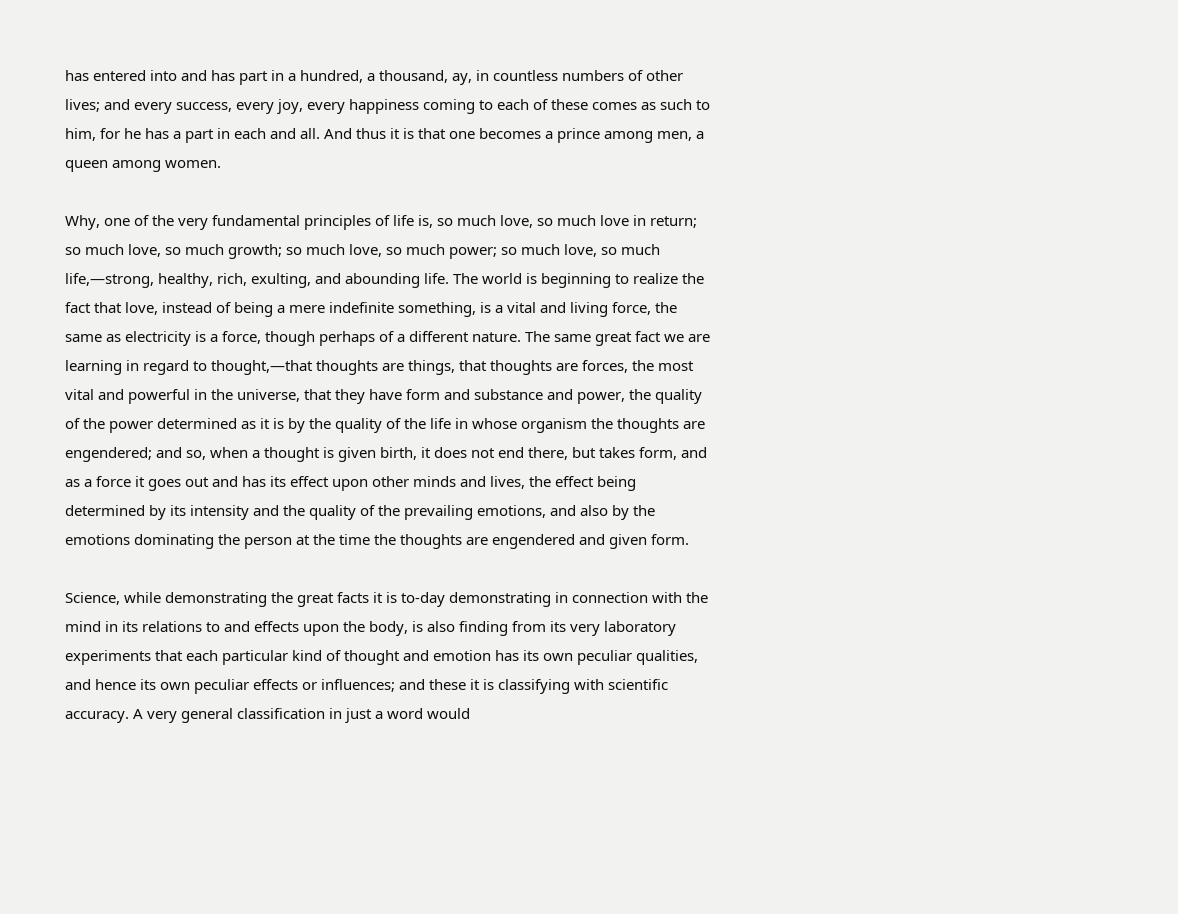has entered into and has part in a hundred, a thousand, ay, in countless numbers of other lives; and every success, every joy, every happiness coming to each of these comes as such to him, for he has a part in each and all. And thus it is that one becomes a prince among men, a queen among women.

Why, one of the very fundamental principles of life is, so much love, so much love in return; so much love, so much growth; so much love, so much power; so much love, so much life,—strong, healthy, rich, exulting, and abounding life. The world is beginning to realize the fact that love, instead of being a mere indefinite something, is a vital and living force, the same as electricity is a force, though perhaps of a different nature. The same great fact we are learning in regard to thought,—that thoughts are things, that thoughts are forces, the most vital and powerful in the universe, that they have form and substance and power, the quality of the power determined as it is by the quality of the life in whose organism the thoughts are engendered; and so, when a thought is given birth, it does not end there, but takes form, and as a force it goes out and has its effect upon other minds and lives, the effect being determined by its intensity and the quality of the prevailing emotions, and also by the emotions dominating the person at the time the thoughts are engendered and given form.

Science, while demonstrating the great facts it is to-day demonstrating in connection with the mind in its relations to and effects upon the body, is also finding from its very laboratory experiments that each particular kind of thought and emotion has its own peculiar qualities, and hence its own peculiar effects or influences; and these it is classifying with scientific accuracy. A very general classification in just a word would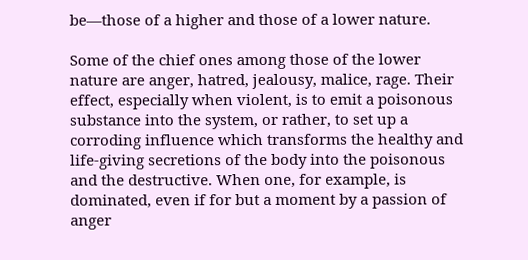be—those of a higher and those of a lower nature.

Some of the chief ones among those of the lower nature are anger, hatred, jealousy, malice, rage. Their effect, especially when violent, is to emit a poisonous substance into the system, or rather, to set up a corroding influence which transforms the healthy and life-giving secretions of the body into the poisonous and the destructive. When one, for example, is dominated, even if for but a moment by a passion of anger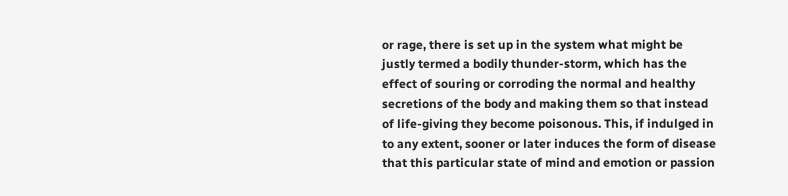or rage, there is set up in the system what might be justly termed a bodily thunder-storm, which has the effect of souring or corroding the normal and healthy secretions of the body and making them so that instead of life-giving they become poisonous. This, if indulged in to any extent, sooner or later induces the form of disease that this particular state of mind and emotion or passion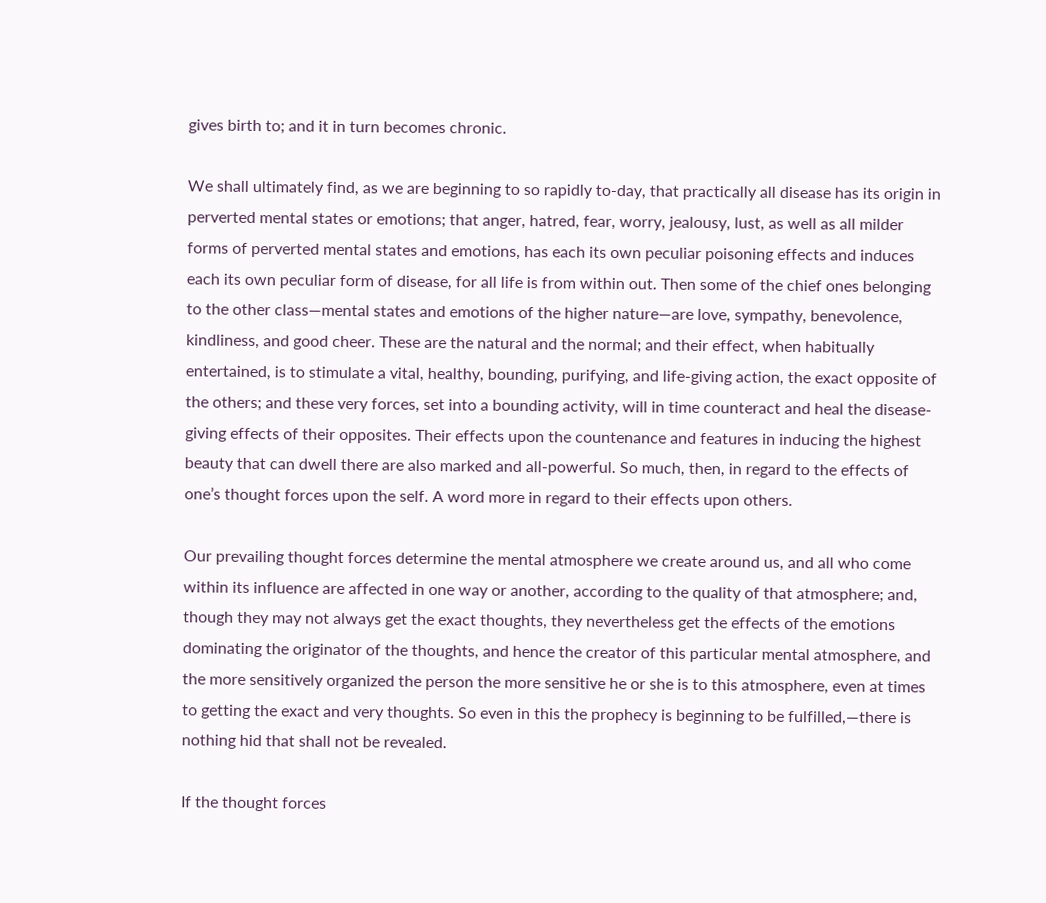gives birth to; and it in turn becomes chronic.

We shall ultimately find, as we are beginning to so rapidly to-day, that practically all disease has its origin in perverted mental states or emotions; that anger, hatred, fear, worry, jealousy, lust, as well as all milder forms of perverted mental states and emotions, has each its own peculiar poisoning effects and induces each its own peculiar form of disease, for all life is from within out. Then some of the chief ones belonging to the other class—mental states and emotions of the higher nature—are love, sympathy, benevolence, kindliness, and good cheer. These are the natural and the normal; and their effect, when habitually entertained, is to stimulate a vital, healthy, bounding, purifying, and life-giving action, the exact opposite of the others; and these very forces, set into a bounding activity, will in time counteract and heal the disease-giving effects of their opposites. Their effects upon the countenance and features in inducing the highest beauty that can dwell there are also marked and all-powerful. So much, then, in regard to the effects of one’s thought forces upon the self. A word more in regard to their effects upon others.

Our prevailing thought forces determine the mental atmosphere we create around us, and all who come within its influence are affected in one way or another, according to the quality of that atmosphere; and, though they may not always get the exact thoughts, they nevertheless get the effects of the emotions dominating the originator of the thoughts, and hence the creator of this particular mental atmosphere, and the more sensitively organized the person the more sensitive he or she is to this atmosphere, even at times to getting the exact and very thoughts. So even in this the prophecy is beginning to be fulfilled,—there is nothing hid that shall not be revealed.

If the thought forces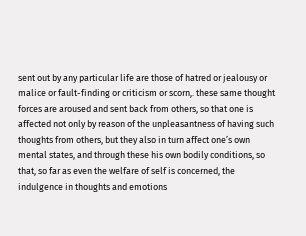sent out by any particular life are those of hatred or jealousy or malice or fault-finding or criticism or scorn,. these same thought forces are aroused and sent back from others, so that one is affected not only by reason of the unpleasantness of having such thoughts from others, but they also in turn affect one’s own mental states, and through these his own bodily conditions, so that, so far as even the welfare of self is concerned, the indulgence in thoughts and emotions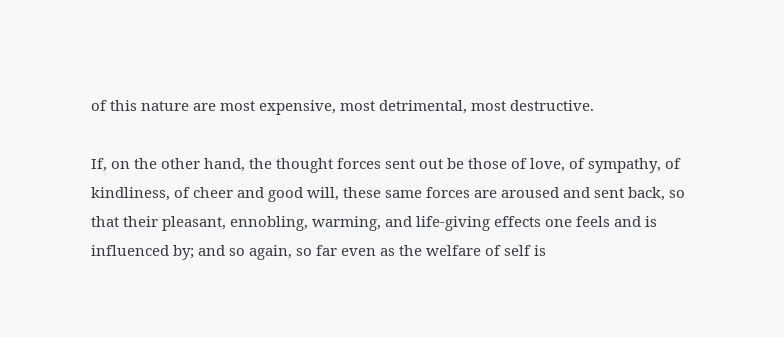of this nature are most expensive, most detrimental, most destructive.

If, on the other hand, the thought forces sent out be those of love, of sympathy, of kindliness, of cheer and good will, these same forces are aroused and sent back, so that their pleasant, ennobling, warming, and life-giving effects one feels and is influenced by; and so again, so far even as the welfare of self is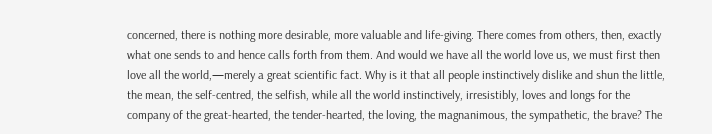concerned, there is nothing more desirable, more valuable and life-giving. There comes from others, then, exactly what one sends to and hence calls forth from them. And would we have all the world love us, we must first then love all the world,—merely a great scientific fact. Why is it that all people instinctively dislike and shun the little, the mean, the self-centred, the selfish, while all the world instinctively, irresistibly, loves and longs for the company of the great-hearted, the tender-hearted, the loving, the magnanimous, the sympathetic, the brave? The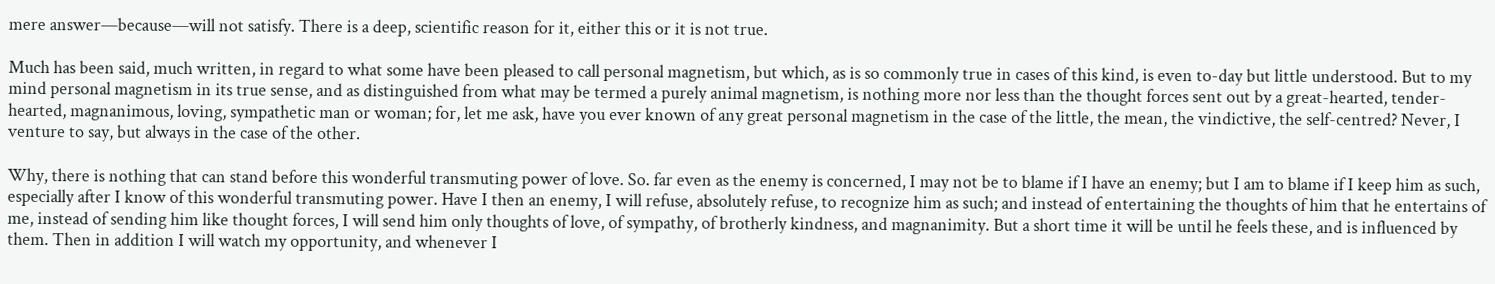mere answer—because—will not satisfy. There is a deep, scientific reason for it, either this or it is not true.

Much has been said, much written, in regard to what some have been pleased to call personal magnetism, but which, as is so commonly true in cases of this kind, is even to-day but little understood. But to my mind personal magnetism in its true sense, and as distinguished from what may be termed a purely animal magnetism, is nothing more nor less than the thought forces sent out by a great-hearted, tender-hearted, magnanimous, loving, sympathetic man or woman; for, let me ask, have you ever known of any great personal magnetism in the case of the little, the mean, the vindictive, the self-centred? Never, I venture to say, but always in the case of the other.

Why, there is nothing that can stand before this wonderful transmuting power of love. So. far even as the enemy is concerned, I may not be to blame if I have an enemy; but I am to blame if I keep him as such, especially after I know of this wonderful transmuting power. Have I then an enemy, I will refuse, absolutely refuse, to recognize him as such; and instead of entertaining the thoughts of him that he entertains of me, instead of sending him like thought forces, I will send him only thoughts of love, of sympathy, of brotherly kindness, and magnanimity. But a short time it will be until he feels these, and is influenced by them. Then in addition I will watch my opportunity, and whenever I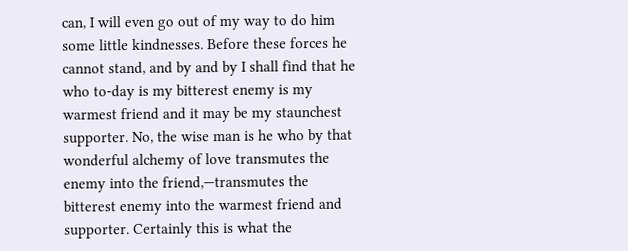can, I will even go out of my way to do him some little kindnesses. Before these forces he cannot stand, and by and by I shall find that he who to-day is my bitterest enemy is my warmest friend and it may be my staunchest supporter. No, the wise man is he who by that wonderful alchemy of love transmutes the enemy into the friend,—transmutes the bitterest enemy into the warmest friend and supporter. Certainly this is what the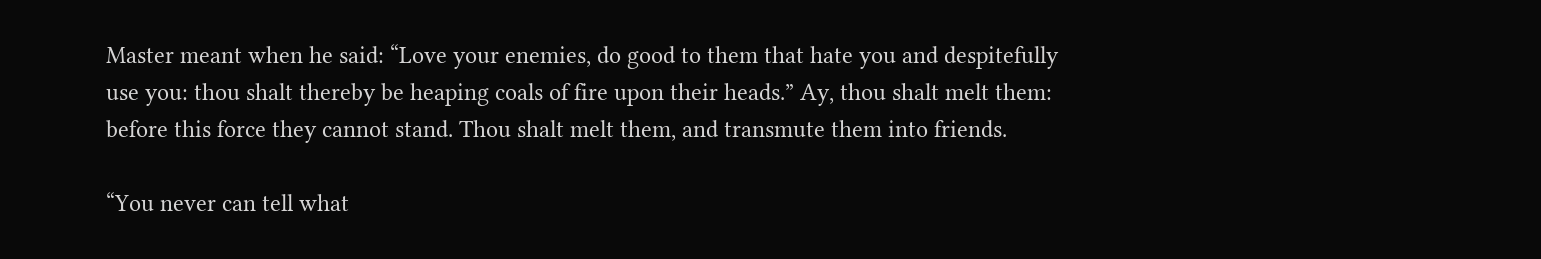Master meant when he said: “Love your enemies, do good to them that hate you and despitefully use you: thou shalt thereby be heaping coals of fire upon their heads.” Ay, thou shalt melt them: before this force they cannot stand. Thou shalt melt them, and transmute them into friends.

“You never can tell what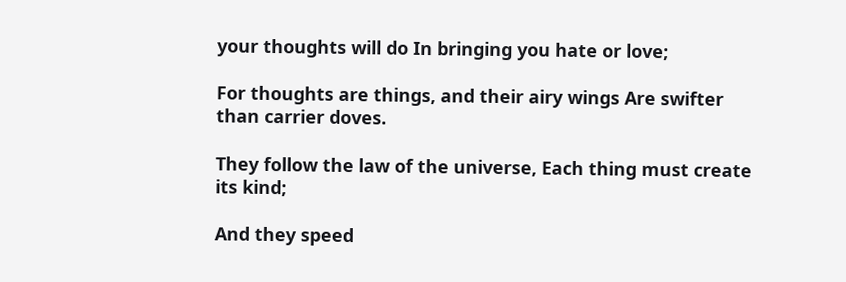your thoughts will do In bringing you hate or love;

For thoughts are things, and their airy wings Are swifter than carrier doves.

They follow the law of the universe, Each thing must create its kind;

And they speed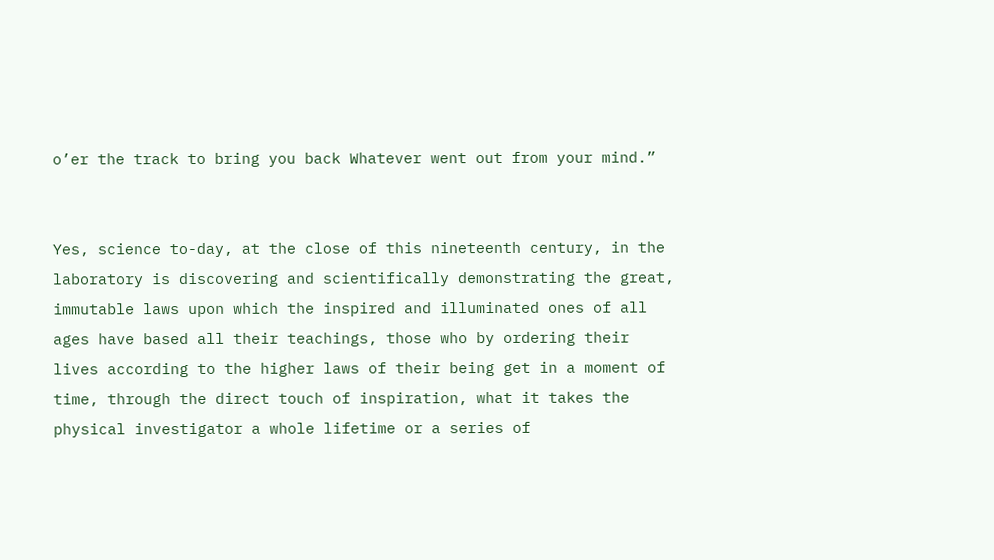o’er the track to bring you back Whatever went out from your mind.”


Yes, science to-day, at the close of this nineteenth century, in the laboratory is discovering and scientifically demonstrating the great, immutable laws upon which the inspired and illuminated ones of all ages have based all their teachings, those who by ordering their lives according to the higher laws of their being get in a moment of time, through the direct touch of inspiration, what it takes the physical investigator a whole lifetime or a series of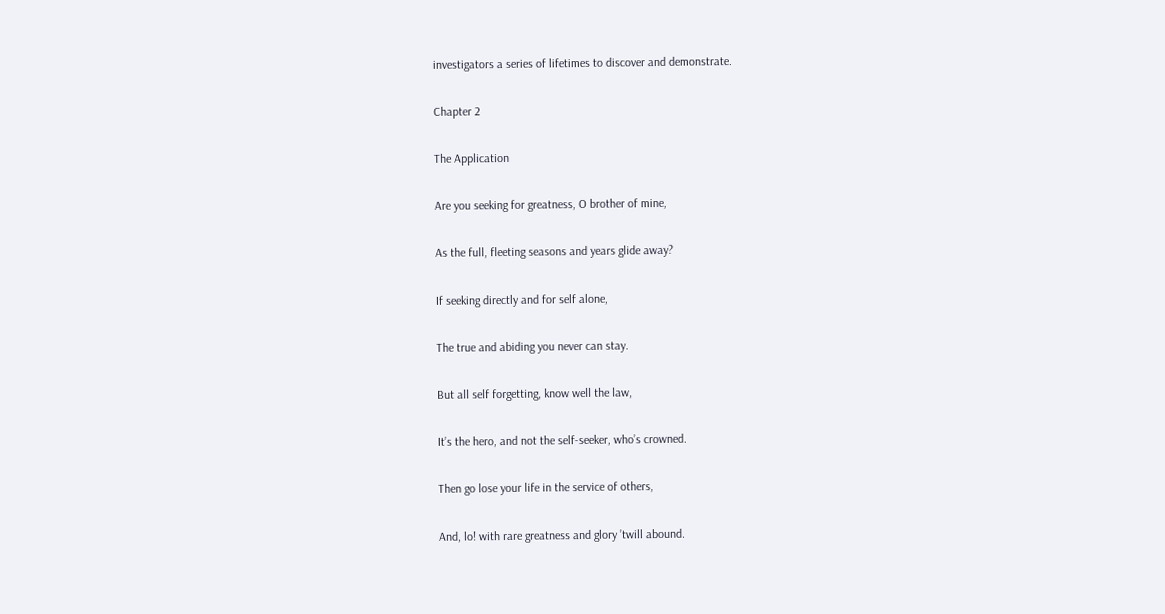investigators a series of lifetimes to discover and demonstrate.

Chapter 2

The Application

Are you seeking for greatness, O brother of mine,

As the full, fleeting seasons and years glide away?

If seeking directly and for self alone,

The true and abiding you never can stay.

But all self forgetting, know well the law,

It’s the hero, and not the self-seeker, who’s crowned.

Then go lose your life in the service of others,

And, lo! with rare greatness and glory ’twill abound.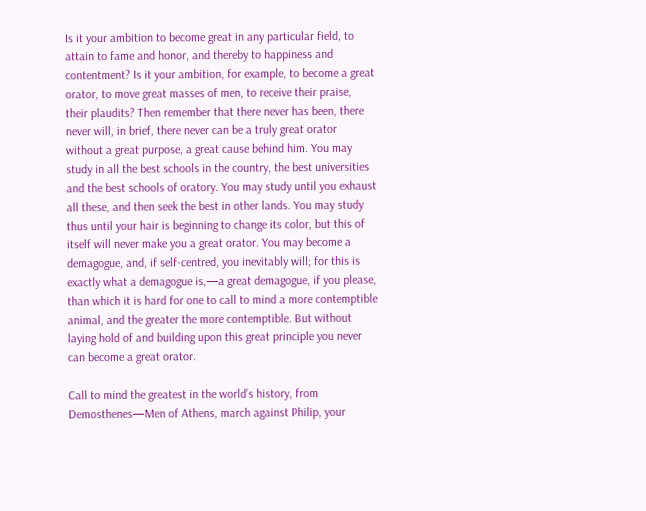Is it your ambition to become great in any particular field, to attain to fame and honor, and thereby to happiness and contentment? Is it your ambition, for example, to become a great orator, to move great masses of men, to receive their praise, their plaudits? Then remember that there never has been, there never will, in brief, there never can be a truly great orator without a great purpose, a great cause behind him. You may study in all the best schools in the country, the best universities and the best schools of oratory. You may study until you exhaust all these, and then seek the best in other lands. You may study thus until your hair is beginning to change its color, but this of itself will never make you a great orator. You may become a demagogue, and, if self-centred, you inevitably will; for this is exactly what a demagogue is,—a great demagogue, if you please, than which it is hard for one to call to mind a more contemptible animal, and the greater the more contemptible. But without laying hold of and building upon this great principle you never can become a great orator.

Call to mind the greatest in the world’s history, from Demosthenes—Men of Athens, march against Philip, your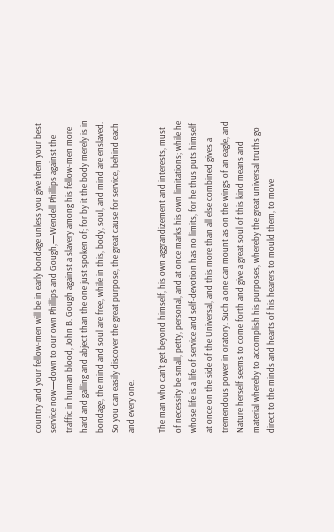country and your fellow-men will be in early bondage unless you give them your best service now—down to our own Phillips and Gough,—Wendell Phillips against the traffic in human blood, John B. Gough against a slavery among his fellow-men more hard and galling and abject than the one just spoken of; for by it the body merely is in bondage, the mind and soul are free, while in this, body, soul, and mind are enslaved. So you can easily discover the great purpose, the great cause for service, behind each and every one.

The man who can’t get beyond himself, his own aggrandizement and interests, must of necessity be small, petty, personal, and at once marks his own limitations; while he whose life is a life of service and self-devotion has no limits, for he thus puts himself at once on the side of the Universal, and this more than all else combined gives a tremendous power in oratory. Such a one can mount as on the wings of an eagle, and Nature herself seems to come forth and give a great soul of this kind means and material whereby to accomplish his purposes, whereby the great universal truths go direct to the minds and hearts of his hearers to mould them, to move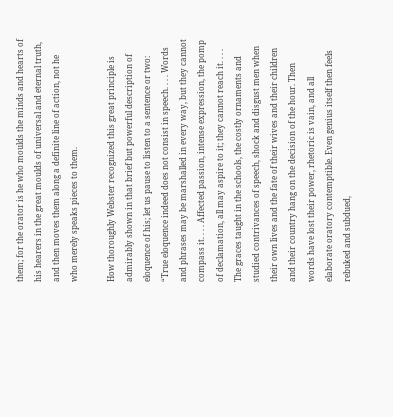them; for the orator is he who moulds the minds and hearts of his hearers in the great moulds of universal and eternal truth, and then moves them along a definite line of action, not he who merely speaks pieces to them.

How thoroughly Webster recognized this great principle is admirably shown in that brief but powerful description of eloquence of his; let us pause to listen to a sentence or two: “True eloquence indeed does not consist in speech. . . . Words and phrases may be marshalled in every way, but they cannot compass it. . . . Affected passion, intense expression, the pomp of declamation, all may aspire to it; they cannot reach it. . . . The graces taught in the schools, the costly ornaments and studied contrivances of speech, shock and disgust men when their own lives and the fate of their wives and their children and their country hang on the decision of the hour. Then words have lost their power, rhetoric is vain, and all elaborate oratory contemptible. Even genius itself then feels rebuked and subdued,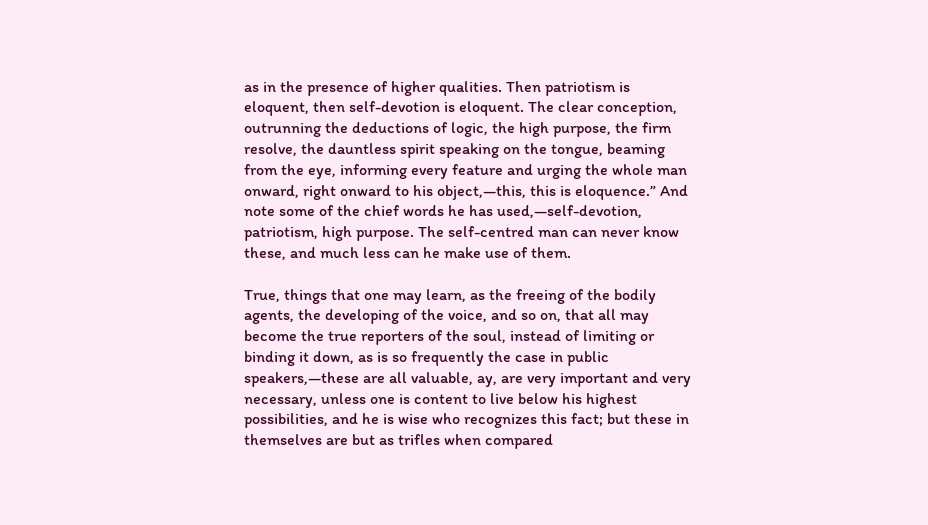as in the presence of higher qualities. Then patriotism is eloquent, then self-devotion is eloquent. The clear conception, outrunning the deductions of logic, the high purpose, the firm resolve, the dauntless spirit speaking on the tongue, beaming from the eye, informing every feature and urging the whole man onward, right onward to his object,—this, this is eloquence.” And note some of the chief words he has used,—self-devotion, patriotism, high purpose. The self-centred man can never know these, and much less can he make use of them.

True, things that one may learn, as the freeing of the bodily agents, the developing of the voice, and so on, that all may become the true reporters of the soul, instead of limiting or binding it down, as is so frequently the case in public speakers,—these are all valuable, ay, are very important and very necessary, unless one is content to live below his highest possibilities, and he is wise who recognizes this fact; but these in themselves are but as trifles when compared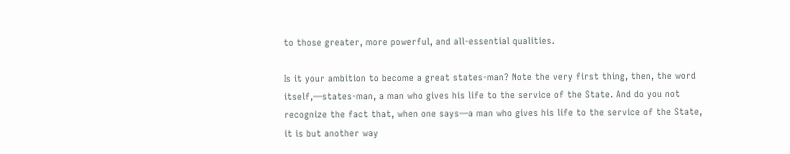to those greater, more powerful, and all-essential qualities.

Is it your ambition to become a great states-man? Note the very first thing, then, the word itself,—states-man, a man who gives his life to the service of the State. And do you not recognize the fact that, when one says—a man who gives his life to the service of the State, it is but another way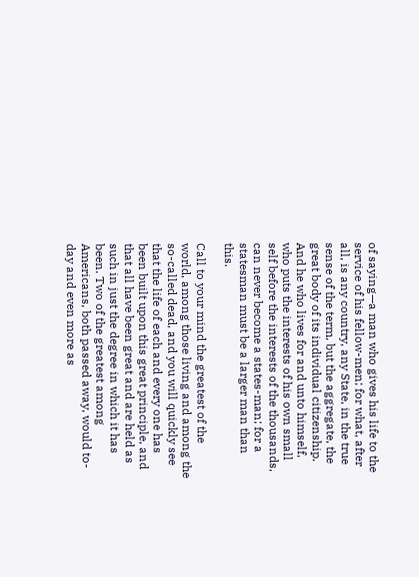of saying—a man who gives his life to the service of his fellow-men; for what, after all, is any country, any State, in the true sense of the term, but the aggregate, the great body of its individual citizenship. And he who lives for and unto himself, who puts the interests of his own small self before the interests of the thousands, can never become a states-man; for a statesman must be a larger man than this.

Call to your mind the greatest of the world, among those living and among the so-called dead, and you will quickly see that the life of each and every one has been built upon this great principle, and that all have been great and are held as such in just the degree in which it has been. Two of the greatest among Americans, both passed away, would to-day and even more as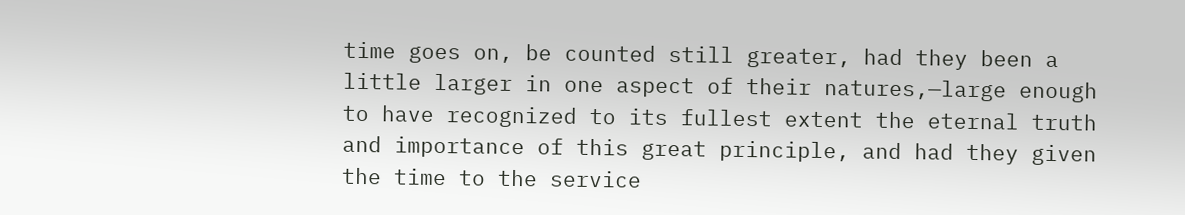time goes on, be counted still greater, had they been a little larger in one aspect of their natures,—large enough to have recognized to its fullest extent the eternal truth and importance of this great principle, and had they given the time to the service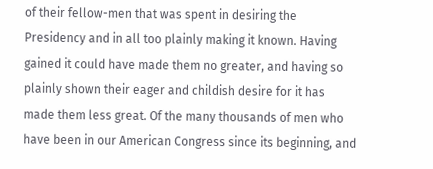of their fellow-men that was spent in desiring the Presidency and in all too plainly making it known. Having gained it could have made them no greater, and having so plainly shown their eager and childish desire for it has made them less great. Of the many thousands of men who have been in our American Congress since its beginning, and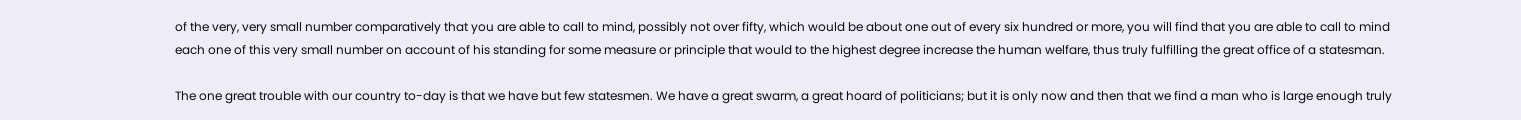of the very, very small number comparatively that you are able to call to mind, possibly not over fifty, which would be about one out of every six hundred or more, you will find that you are able to call to mind each one of this very small number on account of his standing for some measure or principle that would to the highest degree increase the human welfare, thus truly fulfilling the great office of a statesman.

The one great trouble with our country to-day is that we have but few statesmen. We have a great swarm, a great hoard of politicians; but it is only now and then that we find a man who is large enough truly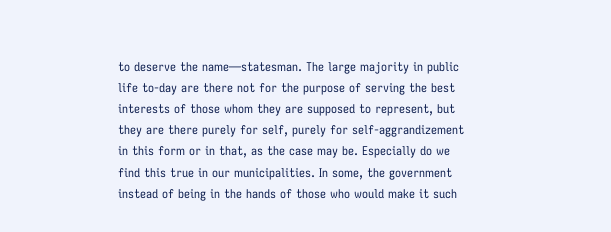to deserve the name—statesman. The large majority in public life to-day are there not for the purpose of serving the best interests of those whom they are supposed to represent, but they are there purely for self, purely for self-aggrandizement in this form or in that, as the case may be. Especially do we find this true in our municipalities. In some, the government instead of being in the hands of those who would make it such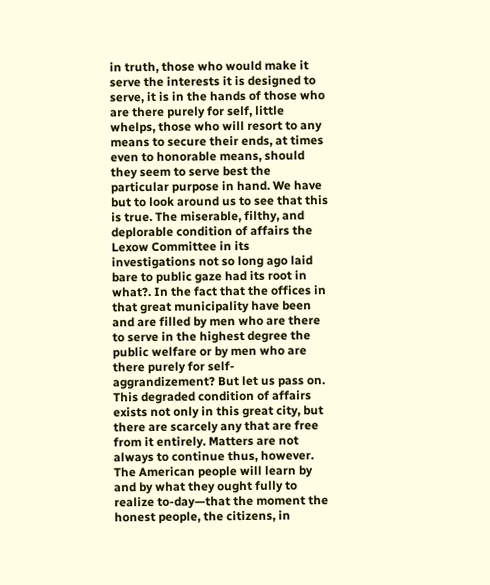in truth, those who would make it serve the interests it is designed to serve, it is in the hands of those who are there purely for self, little whelps, those who will resort to any means to secure their ends, at times even to honorable means, should they seem to serve best the particular purpose in hand. We have but to look around us to see that this is true. The miserable, filthy, and deplorable condition of affairs the Lexow Committee in its investigations not so long ago laid bare to public gaze had its root in what?. In the fact that the offices in that great municipality have been and are filled by men who are there to serve in the highest degree the public welfare or by men who are there purely for self-aggrandizement? But let us pass on. This degraded condition of affairs exists not only in this great city, but there are scarcely any that are free from it entirely. Matters are not always to continue thus, however. The American people will learn by and by what they ought fully to realize to-day—that the moment the honest people, the citizens, in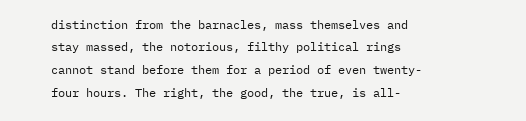distinction from the barnacles, mass themselves and stay massed, the notorious, filthy political rings cannot stand before them for a period of even twenty-four hours. The right, the good, the true, is all-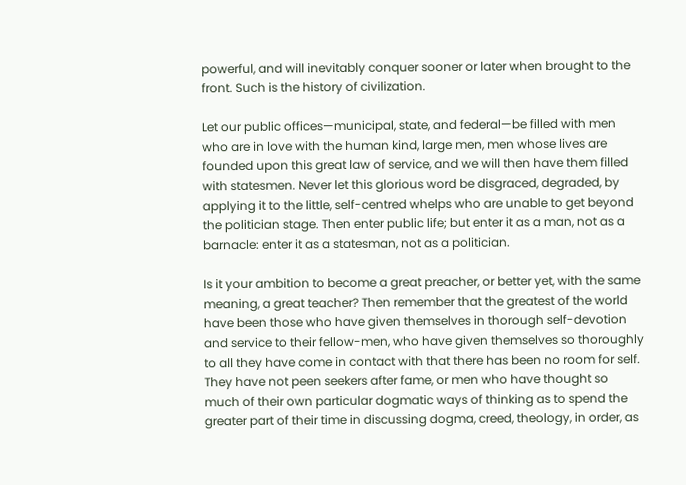powerful, and will inevitably conquer sooner or later when brought to the front. Such is the history of civilization.

Let our public offices—municipal, state, and federal—be filled with men who are in love with the human kind, large men, men whose lives are founded upon this great law of service, and we will then have them filled with statesmen. Never let this glorious word be disgraced, degraded, by applying it to the little, self-centred whelps who are unable to get beyond the politician stage. Then enter public life; but enter it as a man, not as a barnacle: enter it as a statesman, not as a politician.

Is it your ambition to become a great preacher, or better yet, with the same meaning, a great teacher? Then remember that the greatest of the world have been those who have given themselves in thorough self-devotion and service to their fellow-men, who have given themselves so thoroughly to all they have come in contact with that there has been no room for self. They have not peen seekers after fame, or men who have thought so much of their own particular dogmatic ways of thinking as to spend the greater part of their time in discussing dogma, creed, theology, in order, as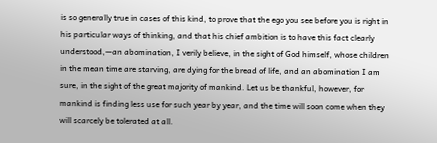is so generally true in cases of this kind, to prove that the ego you see before you is right in his particular ways of thinking, and that his chief ambition is to have this fact clearly understood,—an abomination, I verily believe, in the sight of God himself, whose children in the mean time are starving, are dying for the bread of life, and an abomination I am sure, in the sight of the great majority of mankind. Let us be thankful, however, for mankind is finding less use for such year by year, and the time will soon come when they will scarcely be tolerated at all.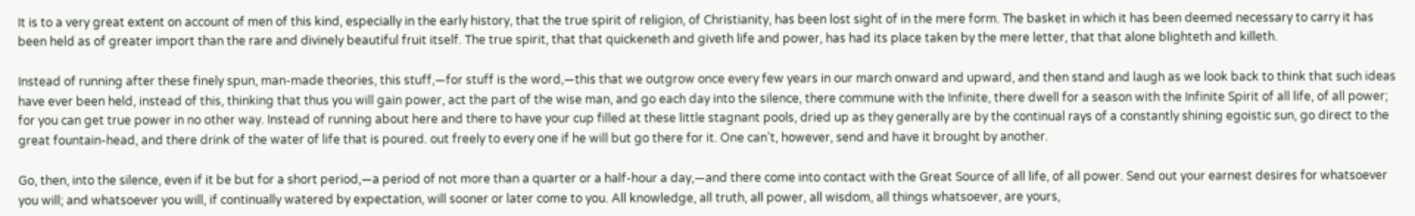It is to a very great extent on account of men of this kind, especially in the early history, that the true spirit of religion, of Christianity, has been lost sight of in the mere form. The basket in which it has been deemed necessary to carry it has been held as of greater import than the rare and divinely beautiful fruit itself. The true spirit, that that quickeneth and giveth life and power, has had its place taken by the mere letter, that that alone blighteth and killeth.

Instead of running after these finely spun, man-made theories, this stuff,—for stuff is the word,—this that we outgrow once every few years in our march onward and upward, and then stand and laugh as we look back to think that such ideas have ever been held, instead of this, thinking that thus you will gain power, act the part of the wise man, and go each day into the silence, there commune with the Infinite, there dwell for a season with the Infinite Spirit of all life, of all power; for you can get true power in no other way. Instead of running about here and there to have your cup filled at these little stagnant pools, dried up as they generally are by the continual rays of a constantly shining egoistic sun, go direct to the great fountain-head, and there drink of the water of life that is poured. out freely to every one if he will but go there for it. One can’t, however, send and have it brought by another.

Go, then, into the silence, even if it be but for a short period,—a period of not more than a quarter or a half-hour a day,—and there come into contact with the Great Source of all life, of all power. Send out your earnest desires for whatsoever you will; and whatsoever you will, if continually watered by expectation, will sooner or later come to you. All knowledge, all truth, all power, all wisdom, all things whatsoever, are yours,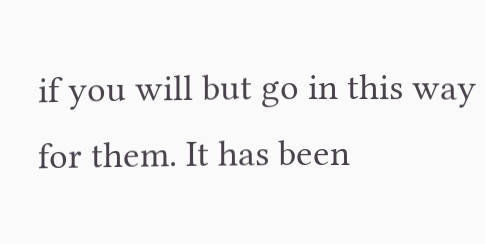if you will but go in this way for them. It has been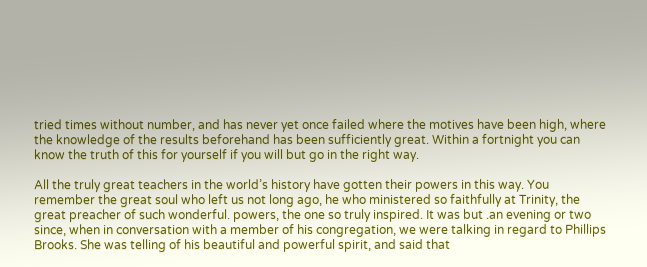tried times without number, and has never yet once failed where the motives have been high, where the knowledge of the results beforehand has been sufficiently great. Within a fortnight you can know the truth of this for yourself if you will but go in the right way.

All the truly great teachers in the world’s history have gotten their powers in this way. You remember the great soul who left us not long ago, he who ministered so faithfully at Trinity, the great preacher of such wonderful. powers, the one so truly inspired. It was but .an evening or two since, when in conversation with a member of his congregation, we were talking in regard to Phillips Brooks. She was telling of his beautiful and powerful spirit, and said that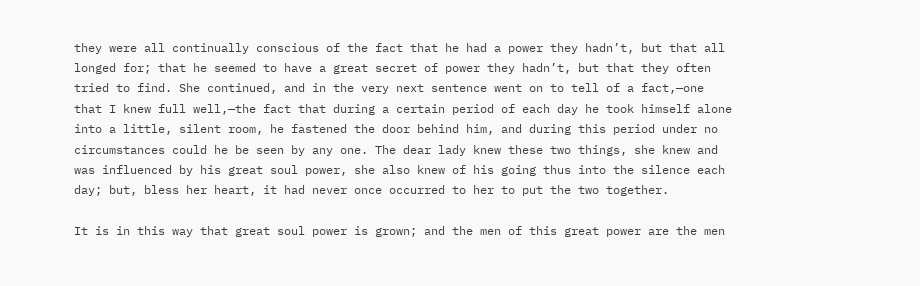they were all continually conscious of the fact that he had a power they hadn’t, but that all longed for; that he seemed to have a great secret of power they hadn’t, but that they often tried to find. She continued, and in the very next sentence went on to tell of a fact,—one that I knew full well,—the fact that during a certain period of each day he took himself alone into a little, silent room, he fastened the door behind him, and during this period under no circumstances could he be seen by any one. The dear lady knew these two things, she knew and was influenced by his great soul power, she also knew of his going thus into the silence each day; but, bless her heart, it had never once occurred to her to put the two together.

It is in this way that great soul power is grown; and the men of this great power are the men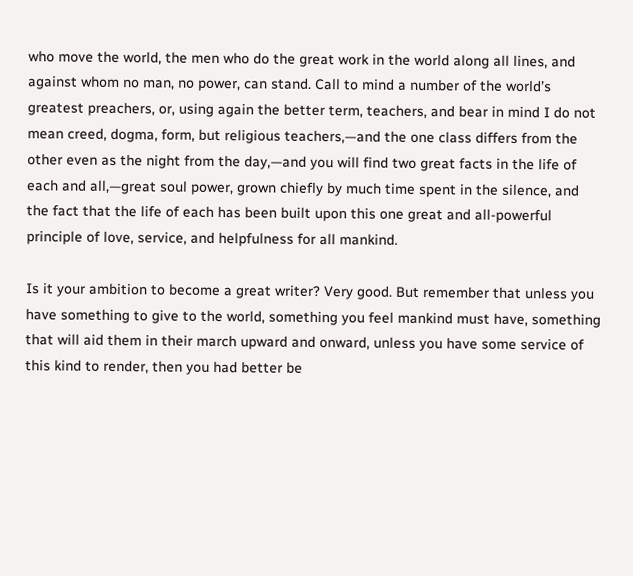who move the world, the men who do the great work in the world along all lines, and against whom no man, no power, can stand. Call to mind a number of the world’s greatest preachers, or, using again the better term, teachers, and bear in mind I do not mean creed, dogma, form, but religious teachers,—and the one class differs from the other even as the night from the day,—and you will find two great facts in the life of each and all,—great soul power, grown chiefly by much time spent in the silence, and the fact that the life of each has been built upon this one great and all-powerful principle of love, service, and helpfulness for all mankind.

Is it your ambition to become a great writer? Very good. But remember that unless you have something to give to the world, something you feel mankind must have, something that will aid them in their march upward and onward, unless you have some service of this kind to render, then you had better be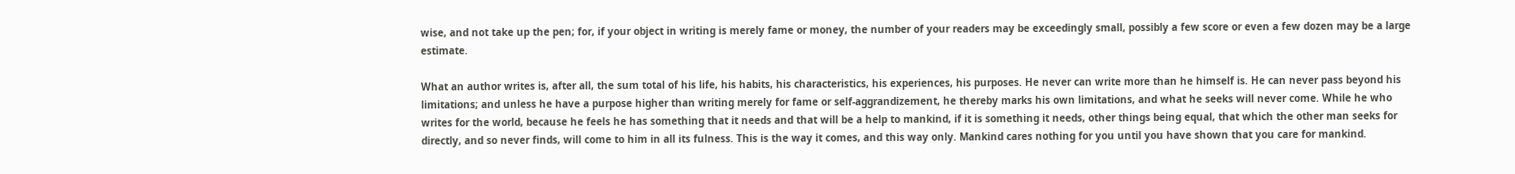wise, and not take up the pen; for, if your object in writing is merely fame or money, the number of your readers may be exceedingly small, possibly a few score or even a few dozen may be a large estimate.

What an author writes is, after all, the sum total of his life, his habits, his characteristics, his experiences, his purposes. He never can write more than he himself is. He can never pass beyond his limitations; and unless he have a purpose higher than writing merely for fame or self-aggrandizement, he thereby marks his own limitations, and what he seeks will never come. While he who writes for the world, because he feels he has something that it needs and that will be a help to mankind, if it is something it needs, other things being equal, that which the other man seeks for directly, and so never finds, will come to him in all its fulness. This is the way it comes, and this way only. Mankind cares nothing for you until you have shown that you care for mankind.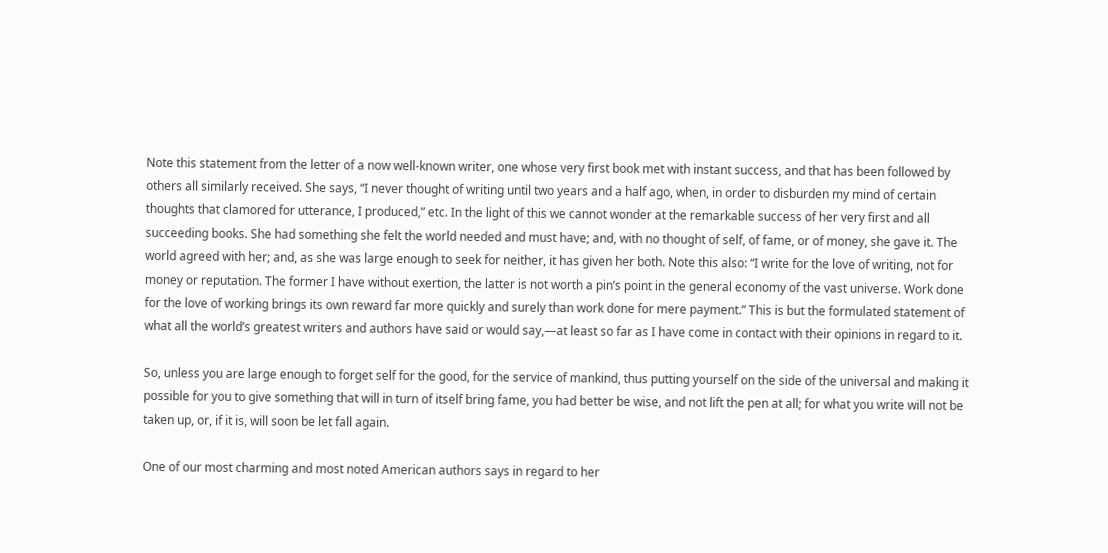Note this statement from the letter of a now well-known writer, one whose very first book met with instant success, and that has been followed by others all similarly received. She says, “I never thought of writing until two years and a half ago, when, in order to disburden my mind of certain thoughts that clamored for utterance, I produced,” etc. In the light of this we cannot wonder at the remarkable success of her very first and all succeeding books. She had something she felt the world needed and must have; and, with no thought of self, of fame, or of money, she gave it. The world agreed with her; and, as she was large enough to seek for neither, it has given her both. Note this also: “I write for the love of writing, not for money or reputation. The former I have without exertion, the latter is not worth a pin’s point in the general economy of the vast universe. Work done for the love of working brings its own reward far more quickly and surely than work done for mere payment.” This is but the formulated statement of what all the world’s greatest writers and authors have said or would say,—at least so far as I have come in contact with their opinions in regard to it.

So, unless you are large enough to forget self for the good, for the service of mankind, thus putting yourself on the side of the universal and making it possible for you to give something that will in turn of itself bring fame, you had better be wise, and not lift the pen at all; for what you write will not be taken up, or, if it is, will soon be let fall again.

One of our most charming and most noted American authors says in regard to her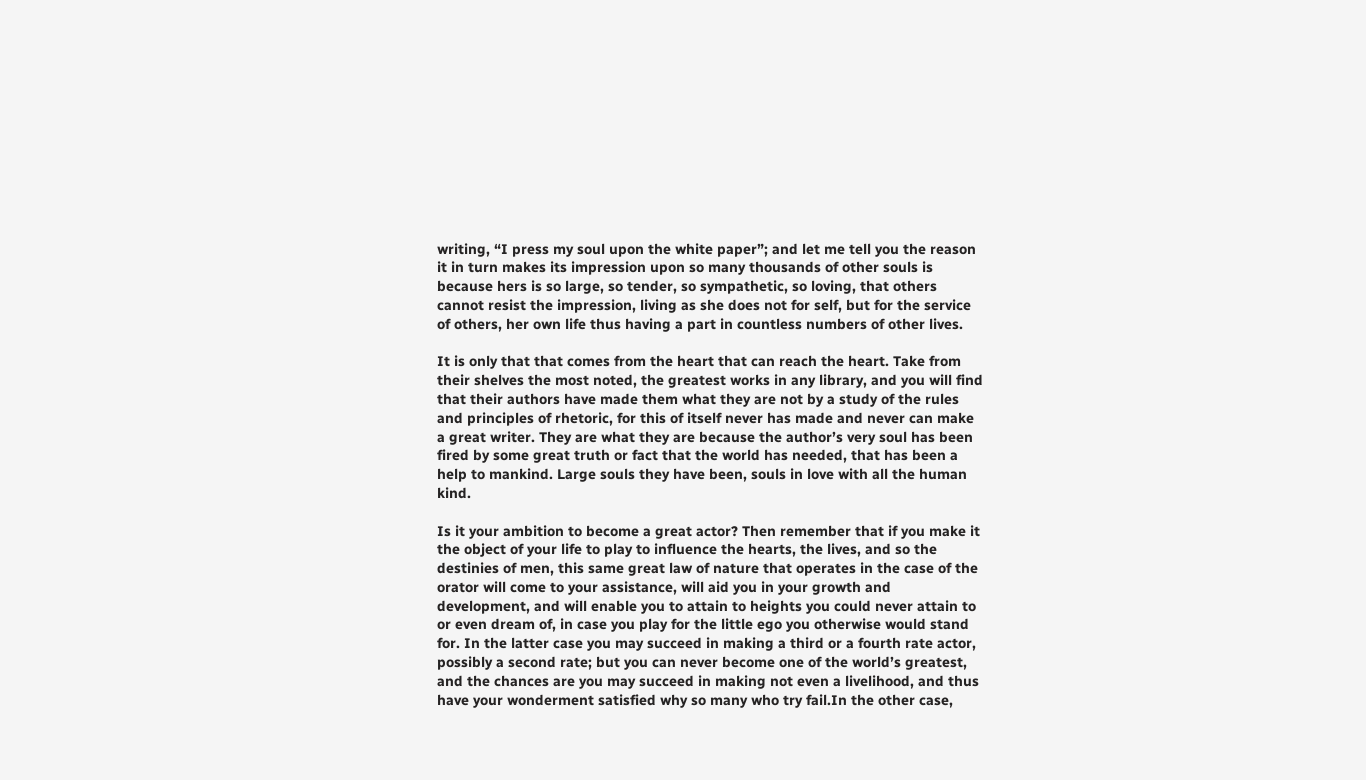writing, “I press my soul upon the white paper”; and let me tell you the reason it in turn makes its impression upon so many thousands of other souls is because hers is so large, so tender, so sympathetic, so loving, that others cannot resist the impression, living as she does not for self, but for the service of others, her own life thus having a part in countless numbers of other lives.

It is only that that comes from the heart that can reach the heart. Take from their shelves the most noted, the greatest works in any library, and you will find that their authors have made them what they are not by a study of the rules and principles of rhetoric, for this of itself never has made and never can make a great writer. They are what they are because the author’s very soul has been fired by some great truth or fact that the world has needed, that has been a help to mankind. Large souls they have been, souls in love with all the human kind.

Is it your ambition to become a great actor? Then remember that if you make it the object of your life to play to influence the hearts, the lives, and so the destinies of men, this same great law of nature that operates in the case of the orator will come to your assistance, will aid you in your growth and development, and will enable you to attain to heights you could never attain to or even dream of, in case you play for the little ego you otherwise would stand for. In the latter case you may succeed in making a third or a fourth rate actor, possibly a second rate; but you can never become one of the world’s greatest, and the chances are you may succeed in making not even a livelihood, and thus have your wonderment satisfied why so many who try fail.In the other case,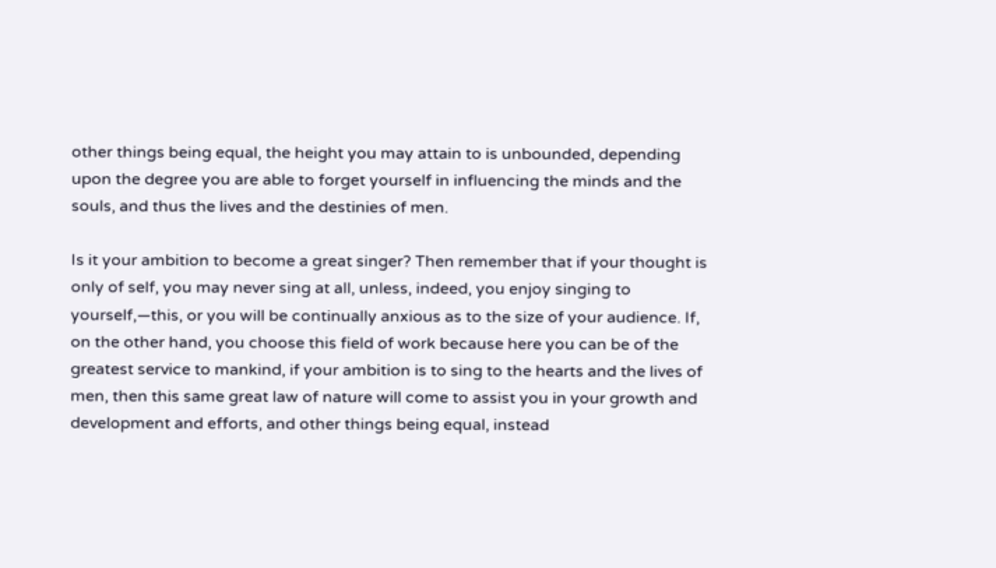other things being equal, the height you may attain to is unbounded, depending upon the degree you are able to forget yourself in influencing the minds and the souls, and thus the lives and the destinies of men.

Is it your ambition to become a great singer? Then remember that if your thought is only of self, you may never sing at all, unless, indeed, you enjoy singing to yourself,—this, or you will be continually anxious as to the size of your audience. If, on the other hand, you choose this field of work because here you can be of the greatest service to mankind, if your ambition is to sing to the hearts and the lives of men, then this same great law of nature will come to assist you in your growth and development and efforts, and other things being equal, instead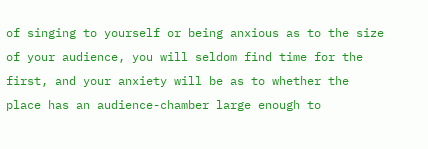of singing to yourself or being anxious as to the size of your audience, you will seldom find time for the first, and your anxiety will be as to whether the place has an audience-chamber large enough to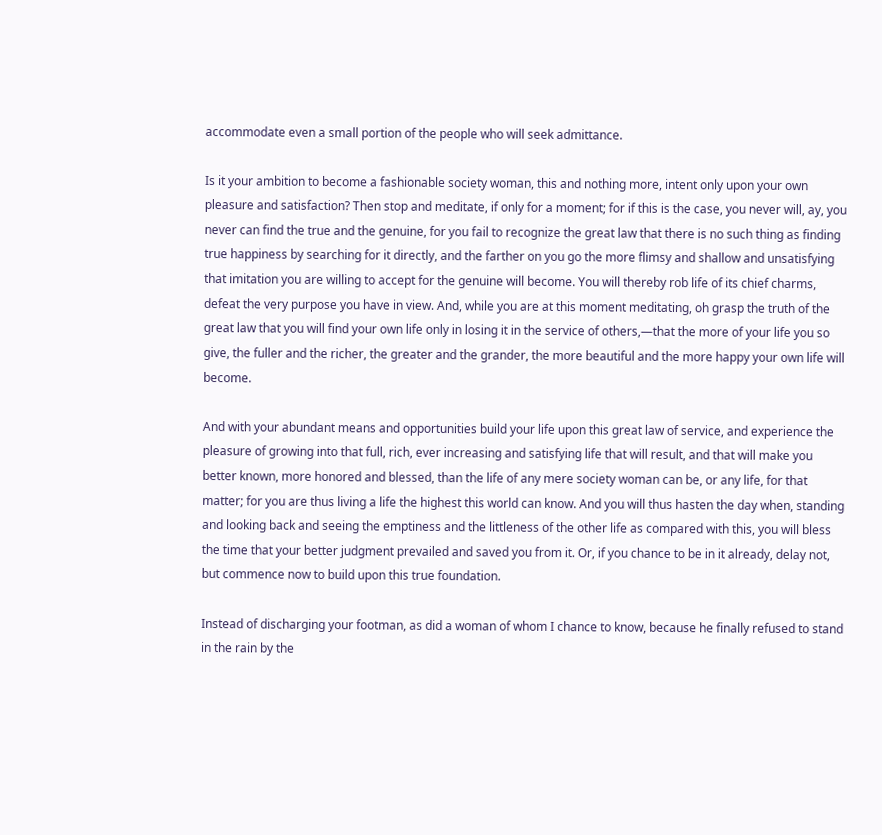accommodate even a small portion of the people who will seek admittance.

Is it your ambition to become a fashionable society woman, this and nothing more, intent only upon your own pleasure and satisfaction? Then stop and meditate, if only for a moment; for if this is the case, you never will, ay, you never can find the true and the genuine, for you fail to recognize the great law that there is no such thing as finding true happiness by searching for it directly, and the farther on you go the more flimsy and shallow and unsatisfying that imitation you are willing to accept for the genuine will become. You will thereby rob life of its chief charms, defeat the very purpose you have in view. And, while you are at this moment meditating, oh grasp the truth of the great law that you will find your own life only in losing it in the service of others,—that the more of your life you so give, the fuller and the richer, the greater and the grander, the more beautiful and the more happy your own life will become.

And with your abundant means and opportunities build your life upon this great law of service, and experience the pleasure of growing into that full, rich, ever increasing and satisfying life that will result, and that will make you better known, more honored and blessed, than the life of any mere society woman can be, or any life, for that matter; for you are thus living a life the highest this world can know. And you will thus hasten the day when, standing and looking back and seeing the emptiness and the littleness of the other life as compared with this, you will bless the time that your better judgment prevailed and saved you from it. Or, if you chance to be in it already, delay not, but commence now to build upon this true foundation.

Instead of discharging your footman, as did a woman of whom I chance to know, because he finally refused to stand in the rain by the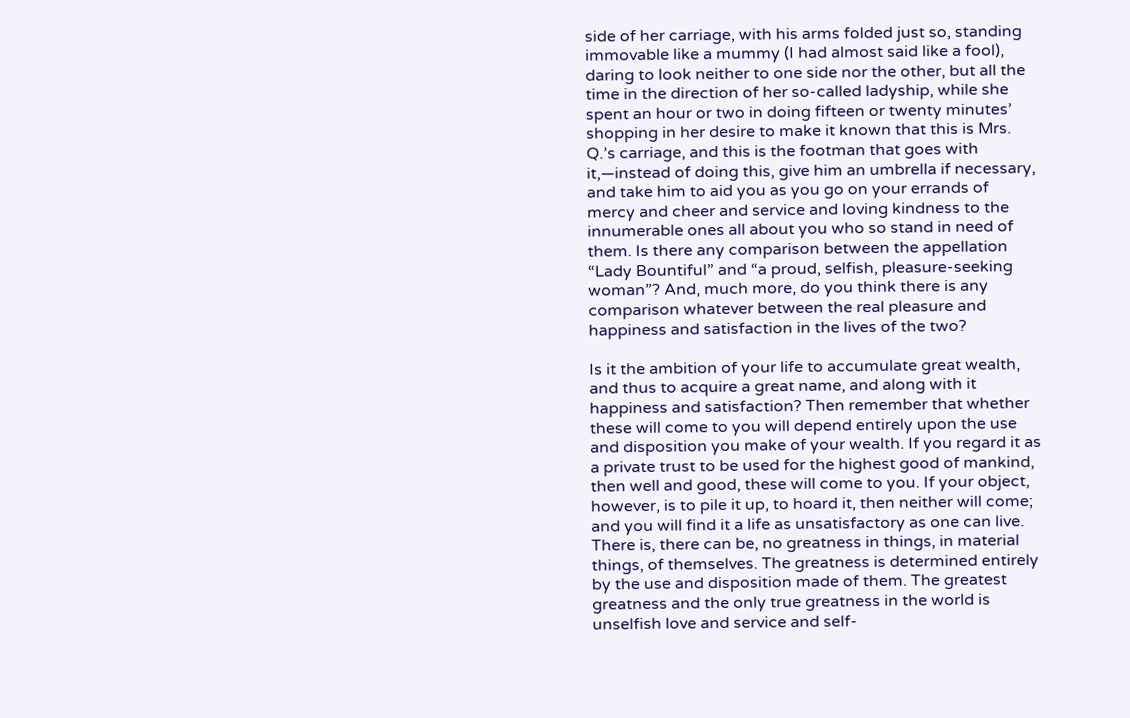side of her carriage, with his arms folded just so, standing immovable like a mummy (I had almost said like a fool), daring to look neither to one side nor the other, but all the time in the direction of her so-called ladyship, while she spent an hour or two in doing fifteen or twenty minutes’ shopping in her desire to make it known that this is Mrs. Q.’s carriage, and this is the footman that goes with it,—instead of doing this, give him an umbrella if necessary, and take him to aid you as you go on your errands of mercy and cheer and service and loving kindness to the innumerable ones all about you who so stand in need of them. Is there any comparison between the appellation “Lady Bountiful” and “a proud, selfish, pleasure-seeking woman”? And, much more, do you think there is any comparison whatever between the real pleasure and happiness and satisfaction in the lives of the two?

Is it the ambition of your life to accumulate great wealth, and thus to acquire a great name, and along with it happiness and satisfaction? Then remember that whether these will come to you will depend entirely upon the use and disposition you make of your wealth. If you regard it as a private trust to be used for the highest good of mankind, then well and good, these will come to you. If your object, however, is to pile it up, to hoard it, then neither will come; and you will find it a life as unsatisfactory as one can live. There is, there can be, no greatness in things, in material things, of themselves. The greatness is determined entirely by the use and disposition made of them. The greatest greatness and the only true greatness in the world is unselfish love and service and self-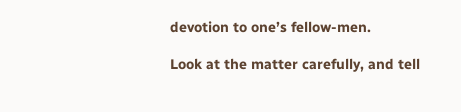devotion to one’s fellow-men.

Look at the matter carefully, and tell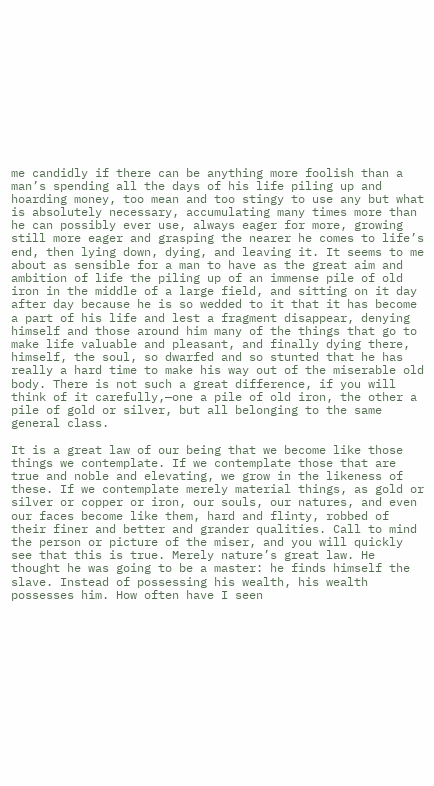me candidly if there can be anything more foolish than a man’s spending all the days of his life piling up and hoarding money, too mean and too stingy to use any but what is absolutely necessary, accumulating many times more than he can possibly ever use, always eager for more, growing still more eager and grasping the nearer he comes to life’s end, then lying down, dying, and leaving it. It seems to me about as sensible for a man to have as the great aim and ambition of life the piling up of an immense pile of old iron in the middle of a large field, and sitting on it day after day because he is so wedded to it that it has become a part of his life and lest a fragment disappear, denying himself and those around him many of the things that go to make life valuable and pleasant, and finally dying there, himself, the soul, so dwarfed and so stunted that he has really a hard time to make his way out of the miserable old body. There is not such a great difference, if you will think of it carefully,—one a pile of old iron, the other a pile of gold or silver, but all belonging to the same general class.

It is a great law of our being that we become like those things we contemplate. If we contemplate those that are true and noble and elevating, we grow in the likeness of these. If we contemplate merely material things, as gold or silver or copper or iron, our souls, our natures, and even our faces become like them, hard and flinty, robbed of their finer and better and grander qualities. Call to mind the person or picture of the miser, and you will quickly see that this is true. Merely nature’s great law. He thought he was going to be a master: he finds himself the slave. Instead of possessing his wealth, his wealth possesses him. How often have I seen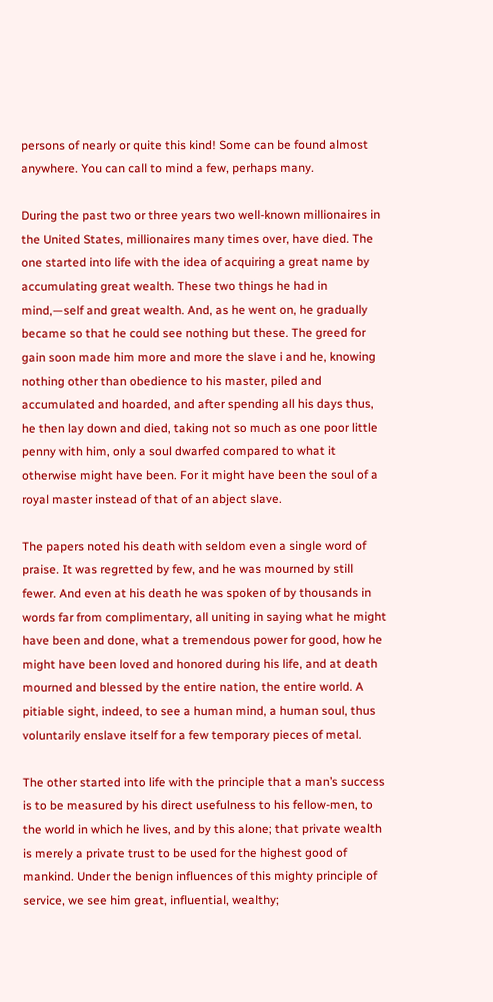persons of nearly or quite this kind! Some can be found almost anywhere. You can call to mind a few, perhaps many.

During the past two or three years two well-known millionaires in the United States, millionaires many times over, have died. The one started into life with the idea of acquiring a great name by accumulating great wealth. These two things he had in mind,—self and great wealth. And, as he went on, he gradually became so that he could see nothing but these. The greed for gain soon made him more and more the slave i and he, knowing nothing other than obedience to his master, piled and accumulated and hoarded, and after spending all his days thus, he then lay down and died, taking not so much as one poor little penny with him, only a soul dwarfed compared to what it otherwise might have been. For it might have been the soul of a royal master instead of that of an abject slave.

The papers noted his death with seldom even a single word of praise. It was regretted by few, and he was mourned by still fewer. And even at his death he was spoken of by thousands in words far from complimentary, all uniting in saying what he might have been and done, what a tremendous power for good, how he might have been loved and honored during his life, and at death mourned and blessed by the entire nation, the entire world. A pitiable sight, indeed, to see a human mind, a human soul, thus voluntarily enslave itself for a few temporary pieces of metal.

The other started into life with the principle that a man’s success is to be measured by his direct usefulness to his fellow-men, to the world in which he lives, and by this alone; that private wealth is merely a private trust to be used for the highest good of mankind. Under the benign influences of this mighty principle of service, we see him great, influential, wealthy;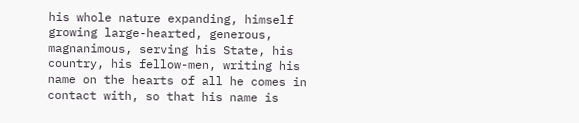his whole nature expanding, himself growing large-hearted, generous, magnanimous, serving his State, his country, his fellow-men, writing his name on the hearts of all he comes in contact with, so that his name is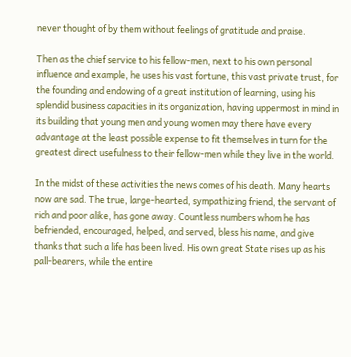never thought of by them without feelings of gratitude and praise.

Then as the chief service to his fellow-men, next to his own personal influence and example, he uses his vast fortune, this vast private trust, for the founding and endowing of a great institution of learning, using his splendid business capacities in its organization, having uppermost in mind in its building that young men and young women may there have every advantage at the least possible expense to fit themselves in turn for the greatest direct usefulness to their fellow-men while they live in the world.

In the midst of these activities the news comes of his death. Many hearts now are sad. The true, large-hearted, sympathizing friend, the servant of rich and poor alike, has gone away. Countless numbers whom he has befriended, encouraged, helped, and served, bless his name, and give thanks that such a life has been lived. His own great State rises up as his pall-bearers, while the entire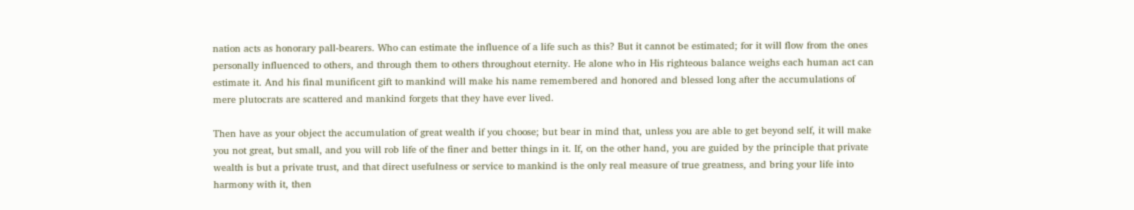nation acts as honorary pall-bearers. Who can estimate the influence of a life such as this? But it cannot be estimated; for it will flow from the ones personally influenced to others, and through them to others throughout eternity. He alone who in His righteous balance weighs each human act can estimate it. And his final munificent gift to mankind will make his name remembered and honored and blessed long after the accumulations of mere plutocrats are scattered and mankind forgets that they have ever lived.

Then have as your object the accumulation of great wealth if you choose; but bear in mind that, unless you are able to get beyond self, it will make you not great, but small, and you will rob life of the finer and better things in it. If, on the other hand, you are guided by the principle that private wealth is but a private trust, and that direct usefulness or service to mankind is the only real measure of true greatness, and bring your life into harmony with it, then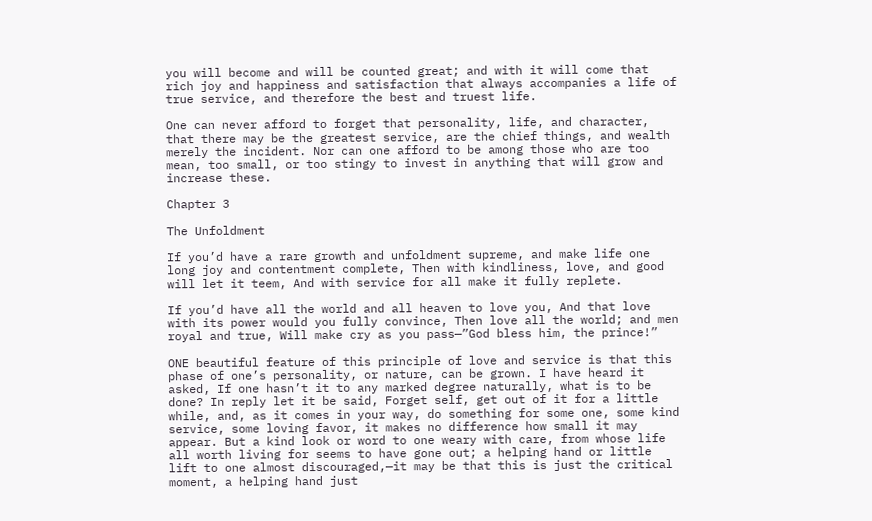you will become and will be counted great; and with it will come that rich joy and happiness and satisfaction that always accompanies a life of true service, and therefore the best and truest life.

One can never afford to forget that personality, life, and character, that there may be the greatest service, are the chief things, and wealth merely the incident. Nor can one afford to be among those who are too mean, too small, or too stingy to invest in anything that will grow and increase these.

Chapter 3

The Unfoldment

If you’d have a rare growth and unfoldment supreme, and make life one long joy and contentment complete, Then with kindliness, love, and good will let it teem, And with service for all make it fully replete.

If you’d have all the world and all heaven to love you, And that love with its power would you fully convince, Then love all the world; and men royal and true, Will make cry as you pass—”God bless him, the prince!”

ONE beautiful feature of this principle of love and service is that this phase of one’s personality, or nature, can be grown. I have heard it asked, If one hasn’t it to any marked degree naturally, what is to be done? In reply let it be said, Forget self, get out of it for a little while, and, as it comes in your way, do something for some one, some kind service, some loving favor, it makes no difference how small it may appear. But a kind look or word to one weary with care, from whose life all worth living for seems to have gone out; a helping hand or little lift to one almost discouraged,—it may be that this is just the critical moment, a helping hand just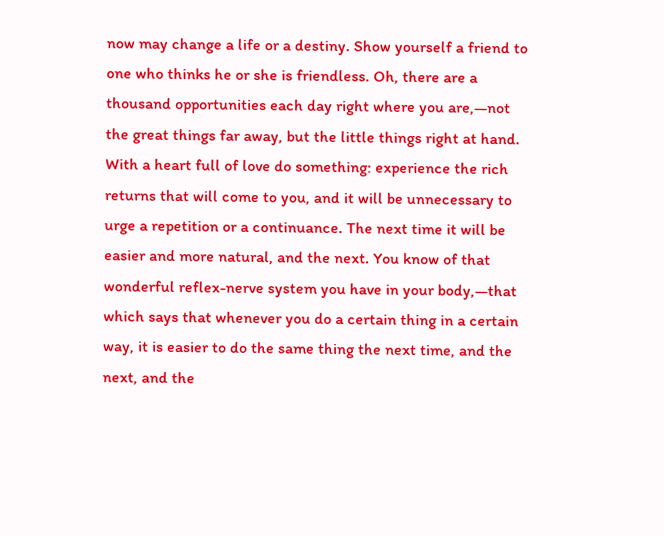now may change a life or a destiny. Show yourself a friend to one who thinks he or she is friendless. Oh, there are a thousand opportunities each day right where you are,—not the great things far away, but the little things right at hand. With a heart full of love do something: experience the rich returns that will come to you, and it will be unnecessary to urge a repetition or a continuance. The next time it will be easier and more natural, and the next. You know of that wonderful reflex-nerve system you have in your body,—that which says that whenever you do a certain thing in a certain way, it is easier to do the same thing the next time, and the next, and the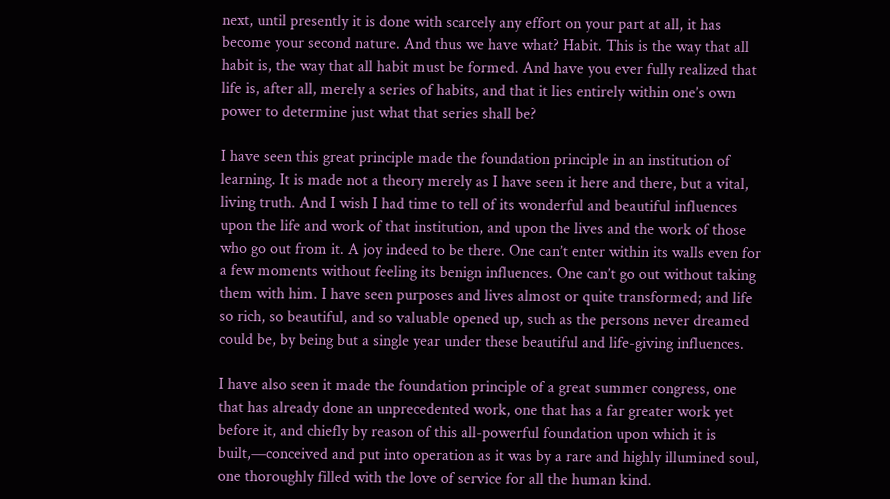next, until presently it is done with scarcely any effort on your part at all, it has become your second nature. And thus we have what? Habit. This is the way that all habit is, the way that all habit must be formed. And have you ever fully realized that life is, after all, merely a series of habits, and that it lies entirely within one’s own power to determine just what that series shall be?

I have seen this great principle made the foundation principle in an institution of learning. It is made not a theory merely as I have seen it here and there, but a vital, living truth. And I wish I had time to tell of its wonderful and beautiful influences upon the life and work of that institution, and upon the lives and the work of those who go out from it. A joy indeed to be there. One can’t enter within its walls even for a few moments without feeling its benign influences. One can’t go out without taking them with him. I have seen purposes and lives almost or quite transformed; and life so rich, so beautiful, and so valuable opened up, such as the persons never dreamed could be, by being but a single year under these beautiful and life-giving influences.

I have also seen it made the foundation principle of a great summer congress, one that has already done an unprecedented work, one that has a far greater work yet before it, and chiefly by reason of this all-powerful foundation upon which it is built,—conceived and put into operation as it was by a rare and highly illumined soul, one thoroughly filled with the love of service for all the human kind.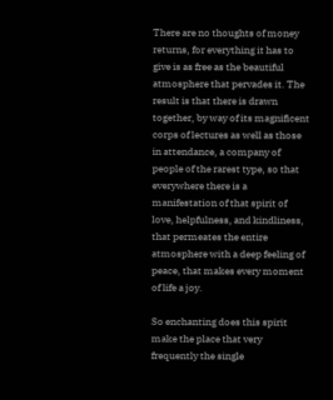There are no thoughts of money returns, for everything it has to give is as free as the beautiful atmosphere that pervades it. The result is that there is drawn together, by way of its magnificent corps of lectures as well as those in attendance, a company of people of the rarest type, so that everywhere there is a manifestation of that spirit of love, helpfulness, and kindliness, that permeates the entire atmosphere with a deep feeling of peace, that makes every moment of life a joy.

So enchanting does this spirit make the place that very frequently the single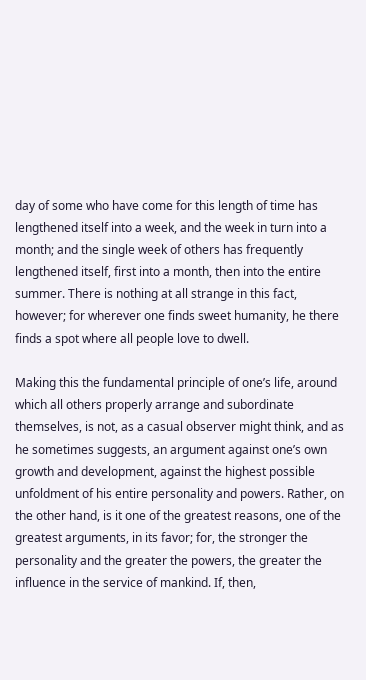day of some who have come for this length of time has lengthened itself into a week, and the week in turn into a month; and the single week of others has frequently lengthened itself, first into a month, then into the entire summer. There is nothing at all strange in this fact, however; for wherever one finds sweet humanity, he there finds a spot where all people love to dwell.

Making this the fundamental principle of one’s life, around which all others properly arrange and subordinate themselves, is not, as a casual observer might think, and as he sometimes suggests, an argument against one’s own growth and development, against the highest possible unfoldment of his entire personality and powers. Rather, on the other hand, is it one of the greatest reasons, one of the greatest arguments, in its favor; for, the stronger the personality and the greater the powers, the greater the influence in the service of mankind. If, then,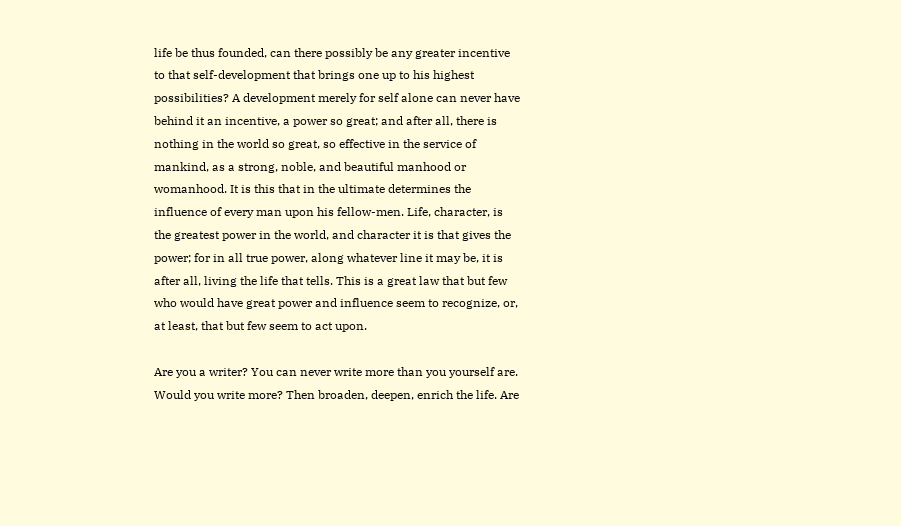life be thus founded, can there possibly be any greater incentive to that self-development that brings one up to his highest possibilities? A development merely for self alone can never have behind it an incentive, a power so great; and after all, there is nothing in the world so great, so effective in the service of mankind, as a strong, noble, and beautiful manhood or womanhood. It is this that in the ultimate determines the influence of every man upon his fellow-men. Life, character, is the greatest power in the world, and character it is that gives the power; for in all true power, along whatever line it may be, it is after all, living the life that tells. This is a great law that but few who would have great power and influence seem to recognize, or, at least, that but few seem to act upon.

Are you a writer? You can never write more than you yourself are. Would you write more? Then broaden, deepen, enrich the life. Are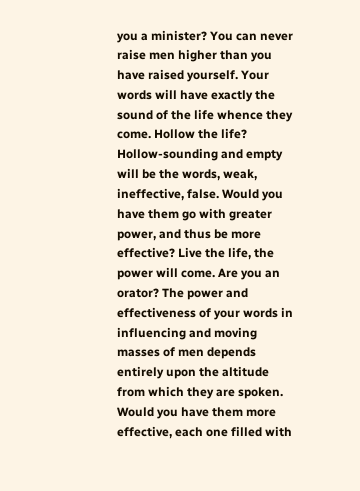you a minister? You can never raise men higher than you have raised yourself. Your words will have exactly the sound of the life whence they come. Hollow the life? Hollow-sounding and empty will be the words, weak, ineffective, false. Would you have them go with greater power, and thus be more effective? Live the life, the power will come. Are you an orator? The power and effectiveness of your words in influencing and moving masses of men depends entirely upon the altitude from which they are spoken. Would you have them more effective, each one filled with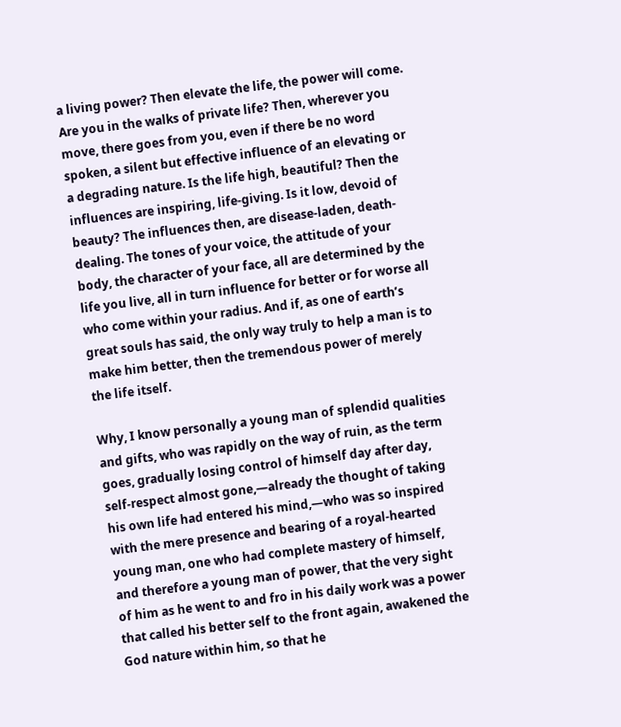a living power? Then elevate the life, the power will come. Are you in the walks of private life? Then, wherever you move, there goes from you, even if there be no word spoken, a silent but effective influence of an elevating or a degrading nature. Is the life high, beautiful? Then the influences are inspiring, life-giving. Is it low, devoid of beauty? The influences then, are disease-laden, death-dealing. The tones of your voice, the attitude of your body, the character of your face, all are determined by the life you live, all in turn influence for better or for worse all who come within your radius. And if, as one of earth’s great souls has said, the only way truly to help a man is to make him better, then the tremendous power of merely the life itself.

Why, I know personally a young man of splendid qualities and gifts, who was rapidly on the way of ruin, as the term goes, gradually losing control of himself day after day, self-respect almost gone,—already the thought of taking his own life had entered his mind,—who was so inspired with the mere presence and bearing of a royal-hearted young man, one who had complete mastery of himself, and therefore a young man of power, that the very sight of him as he went to and fro in his daily work was a power that called his better self to the front again, awakened the God nature within him, so that he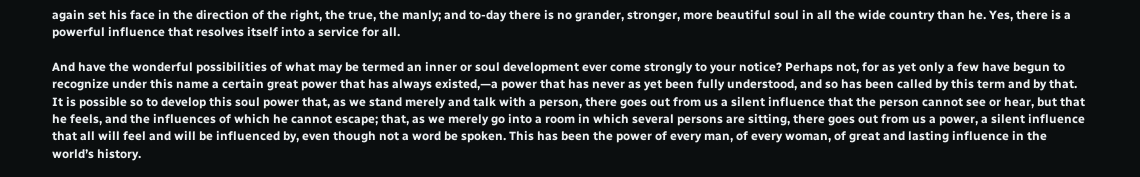again set his face in the direction of the right, the true, the manly; and to-day there is no grander, stronger, more beautiful soul in all the wide country than he. Yes, there is a powerful influence that resolves itself into a service for all.

And have the wonderful possibilities of what may be termed an inner or soul development ever come strongly to your notice? Perhaps not, for as yet only a few have begun to recognize under this name a certain great power that has always existed,—a power that has never as yet been fully understood, and so has been called by this term and by that. It is possible so to develop this soul power that, as we stand merely and talk with a person, there goes out from us a silent influence that the person cannot see or hear, but that he feels, and the influences of which he cannot escape; that, as we merely go into a room in which several persons are sitting, there goes out from us a power, a silent influence that all will feel and will be influenced by, even though not a word be spoken. This has been the power of every man, of every woman, of great and lasting influence in the world’s history.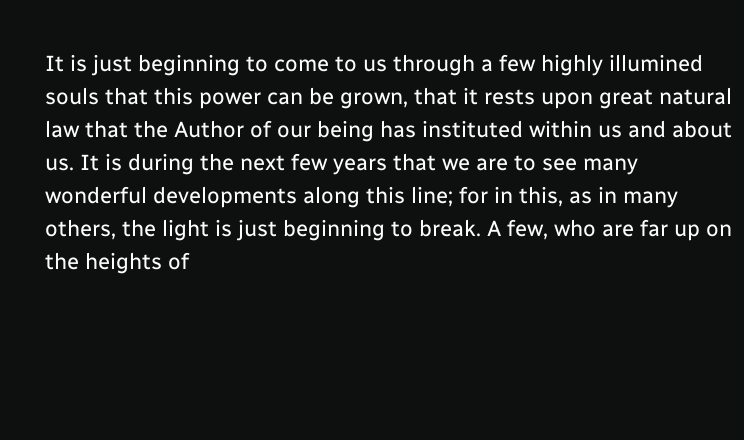It is just beginning to come to us through a few highly illumined souls that this power can be grown, that it rests upon great natural law that the Author of our being has instituted within us and about us. It is during the next few years that we are to see many wonderful developments along this line; for in this, as in many others, the light is just beginning to break. A few, who are far up on the heights of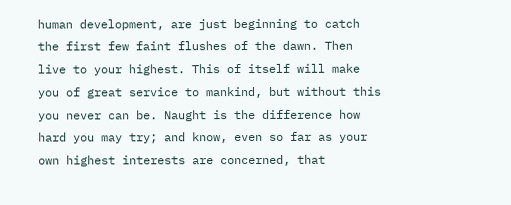human development, are just beginning to catch the first few faint flushes of the dawn. Then live to your highest. This of itself will make you of great service to mankind, but without this you never can be. Naught is the difference how hard you may try; and know, even so far as your own highest interests are concerned, that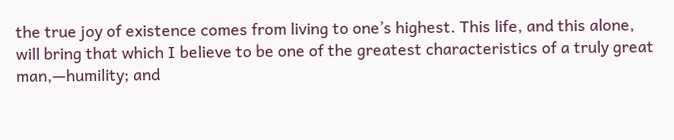the true joy of existence comes from living to one’s highest. This life, and this alone, will bring that which I believe to be one of the greatest characteristics of a truly great man,—humility; and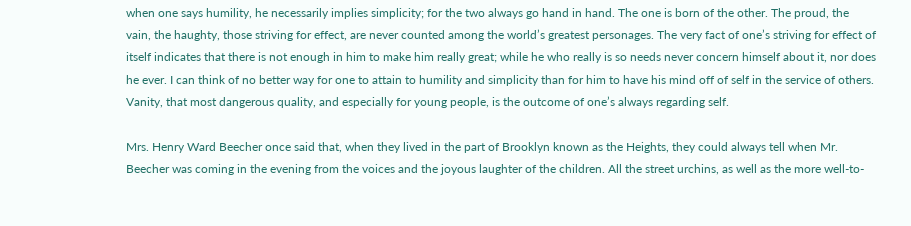when one says humility, he necessarily implies simplicity; for the two always go hand in hand. The one is born of the other. The proud, the vain, the haughty, those striving for effect, are never counted among the world’s greatest personages. The very fact of one’s striving for effect of itself indicates that there is not enough in him to make him really great; while he who really is so needs never concern himself about it, nor does he ever. I can think of no better way for one to attain to humility and simplicity than for him to have his mind off of self in the service of others. Vanity, that most dangerous quality, and especially for young people, is the outcome of one’s always regarding self.

Mrs. Henry Ward Beecher once said that, when they lived in the part of Brooklyn known as the Heights, they could always tell when Mr. Beecher was coming in the evening from the voices and the joyous laughter of the children. All the street urchins, as well as the more well-to-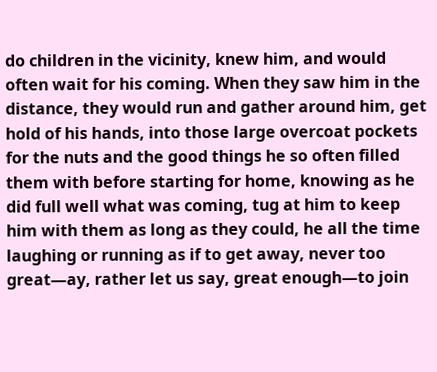do children in the vicinity, knew him, and would often wait for his coming. When they saw him in the distance, they would run and gather around him, get hold of his hands, into those large overcoat pockets for the nuts and the good things he so often filled them with before starting for home, knowing as he did full well what was coming, tug at him to keep him with them as long as they could, he all the time laughing or running as if to get away, never too great—ay, rather let us say, great enough—to join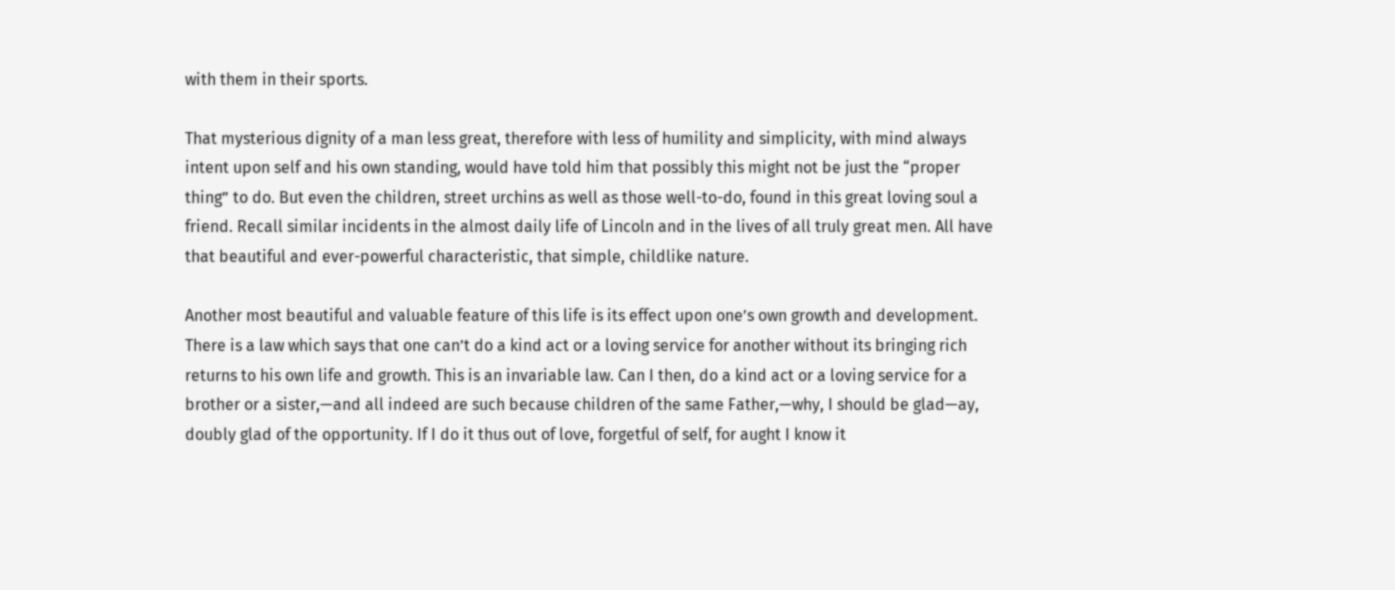with them in their sports.

That mysterious dignity of a man less great, therefore with less of humility and simplicity, with mind always intent upon self and his own standing, would have told him that possibly this might not be just the “proper thing” to do. But even the children, street urchins as well as those well-to-do, found in this great loving soul a friend. Recall similar incidents in the almost daily life of Lincoln and in the lives of all truly great men. All have that beautiful and ever-powerful characteristic, that simple, childlike nature.

Another most beautiful and valuable feature of this life is its effect upon one’s own growth and development. There is a law which says that one can’t do a kind act or a loving service for another without its bringing rich returns to his own life and growth. This is an invariable law. Can I then, do a kind act or a loving service for a brother or a sister,—and all indeed are such because children of the same Father,—why, I should be glad—ay, doubly glad of the opportunity. If I do it thus out of love, forgetful of self, for aught I know it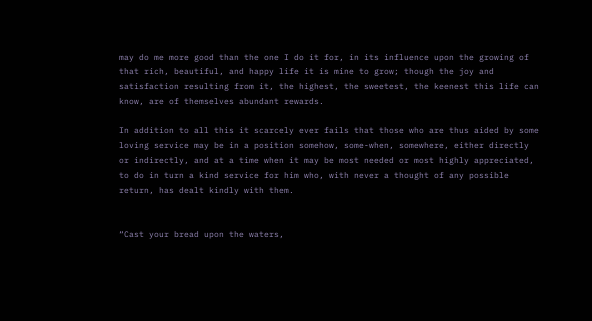may do me more good than the one I do it for, in its influence upon the growing of that rich, beautiful, and happy life it is mine to grow; though the joy and satisfaction resulting from it, the highest, the sweetest, the keenest this life can know, are of themselves abundant rewards.

In addition to all this it scarcely ever fails that those who are thus aided by some loving service may be in a position somehow, some-when, somewhere, either directly or indirectly, and at a time when it may be most needed or most highly appreciated, to do in turn a kind service for him who, with never a thought of any possible return, has dealt kindly with them.


“Cast your bread upon the waters,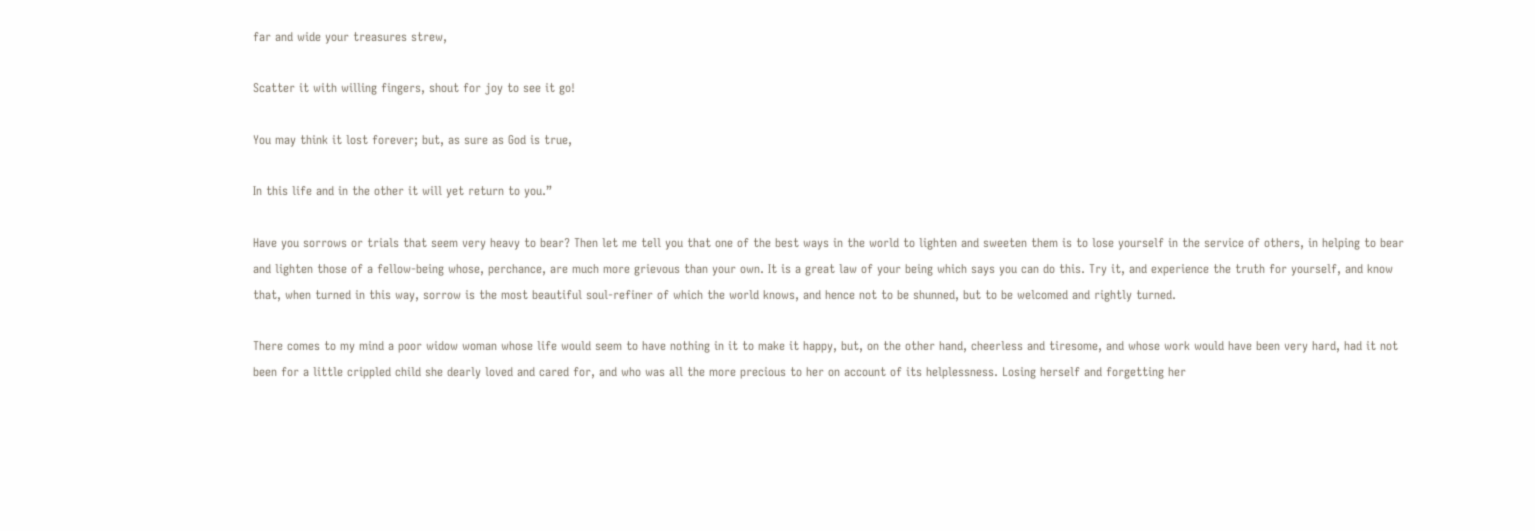far and wide your treasures strew,

Scatter it with willing fingers, shout for joy to see it go!

You may think it lost forever; but, as sure as God is true,

In this life and in the other it will yet return to you.”

Have you sorrows or trials that seem very heavy to bear? Then let me tell you that one of the best ways in the world to lighten and sweeten them is to lose yourself in the service of others, in helping to bear and lighten those of a fellow-being whose, perchance, are much more grievous than your own. It is a great law of your being which says you can do this. Try it, and experience the truth for yourself, and know that, when turned in this way, sorrow is the most beautiful soul-refiner of which the world knows, and hence not to be shunned, but to be welcomed and rightly turned.

There comes to my mind a poor widow woman whose life would seem to have nothing in it to make it happy, but, on the other hand, cheerless and tiresome, and whose work would have been very hard, had it not been for a little crippled child she dearly loved and cared for, and who was all the more precious to her on account of its helplessness. Losing herself and forgetting her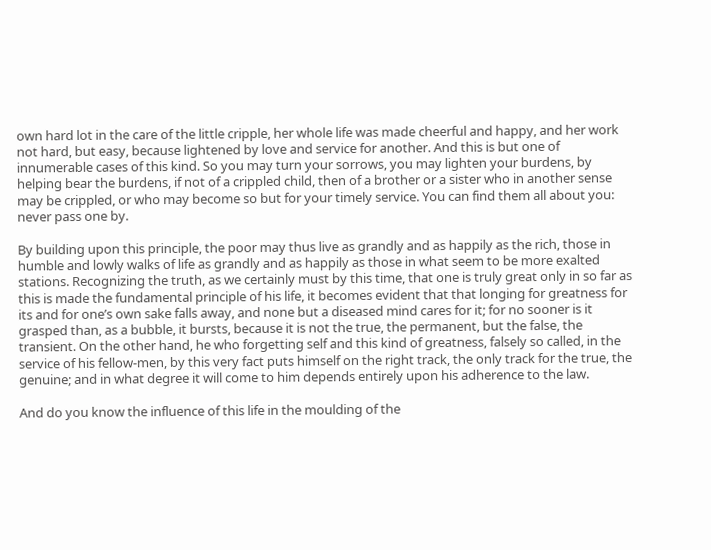own hard lot in the care of the little cripple, her whole life was made cheerful and happy, and her work not hard, but easy, because lightened by love and service for another. And this is but one of innumerable cases of this kind. So you may turn your sorrows, you may lighten your burdens, by helping bear the burdens, if not of a crippled child, then of a brother or a sister who in another sense may be crippled, or who may become so but for your timely service. You can find them all about you: never pass one by.

By building upon this principle, the poor may thus live as grandly and as happily as the rich, those in humble and lowly walks of life as grandly and as happily as those in what seem to be more exalted stations. Recognizing the truth, as we certainly must by this time, that one is truly great only in so far as this is made the fundamental principle of his life, it becomes evident that that longing for greatness for its and for one’s own sake falls away, and none but a diseased mind cares for it; for no sooner is it grasped than, as a bubble, it bursts, because it is not the true, the permanent, but the false, the transient. On the other hand, he who forgetting self and this kind of greatness, falsely so called, in the service of his fellow-men, by this very fact puts himself on the right track, the only track for the true, the genuine; and in what degree it will come to him depends entirely upon his adherence to the law.

And do you know the influence of this life in the moulding of the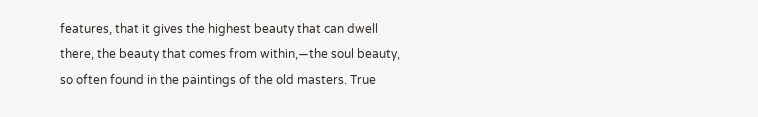features, that it gives the highest beauty that can dwell there, the beauty that comes from within,—the soul beauty, so often found in the paintings of the old masters. True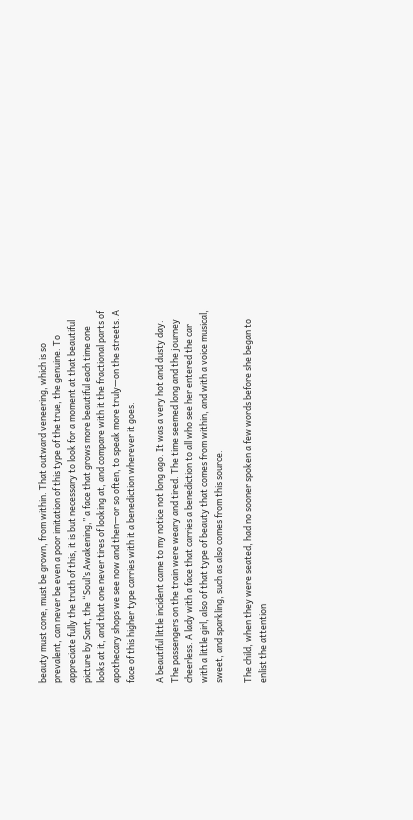beauty must cone, must be grown, from within. That outward veneering, which is so prevalent, can never be even a poor imitation of this type of the true, the genuine. To appreciate fully the truth of this, it is but necessary to look for a moment at that beautiful picture by Sant, the “Soul’s Awakening,” a face that grows more beautiful each time one looks at it, and that one never tires of looking at, and compare with it the fractional parts of apothecary shops we see now and then—or so often, to speak more truly—on the streets. A face of this higher type carries with it a benediction wherever it goes.

A beautiful little incident came to my notice not long ago. It was a very hot and dusty day. The passengers on the train were weary and tired. The time seemed long and the journey cheerless. A lady with a face that carries a benediction to all who see her entered the car with a little girl, also of that type of beauty that comes from within, and with a voice musical, sweet, and sparkling, such as also comes from this source.

The child, when they were seated, had no sooner spoken a few words before she began to enlist the attention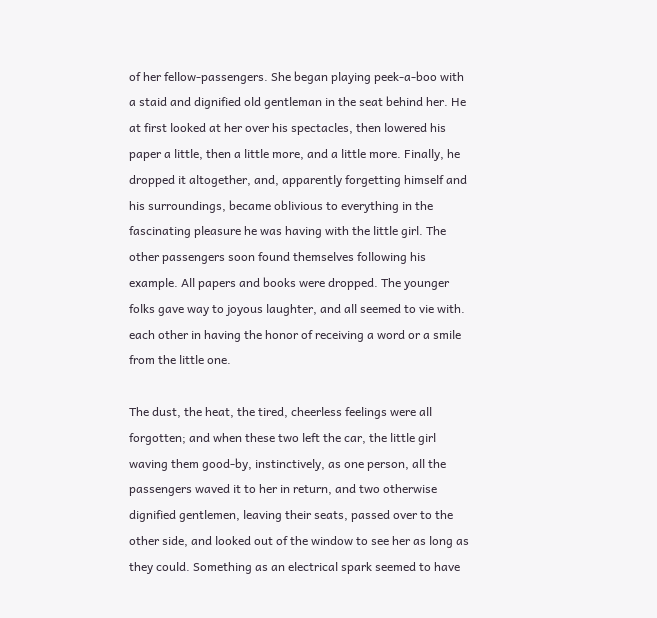of her fellow-passengers. She began playing peek-a-boo with a staid and dignified old gentleman in the seat behind her. He at first looked at her over his spectacles, then lowered his paper a little, then a little more, and a little more. Finally, he dropped it altogether, and, apparently forgetting himself and his surroundings, became oblivious to everything in the fascinating pleasure he was having with the little girl. The other passengers soon found themselves following his example. All papers and books were dropped. The younger folks gave way to joyous laughter, and all seemed to vie with. each other in having the honor of receiving a word or a smile from the little one.

The dust, the heat, the tired, cheerless feelings were all forgotten; and when these two left the car, the little girl waving them good-by, instinctively, as one person, all the passengers waved it to her in return, and two otherwise dignified gentlemen, leaving their seats, passed over to the other side, and looked out of the window to see her as long as they could. Something as an electrical spark seemed to have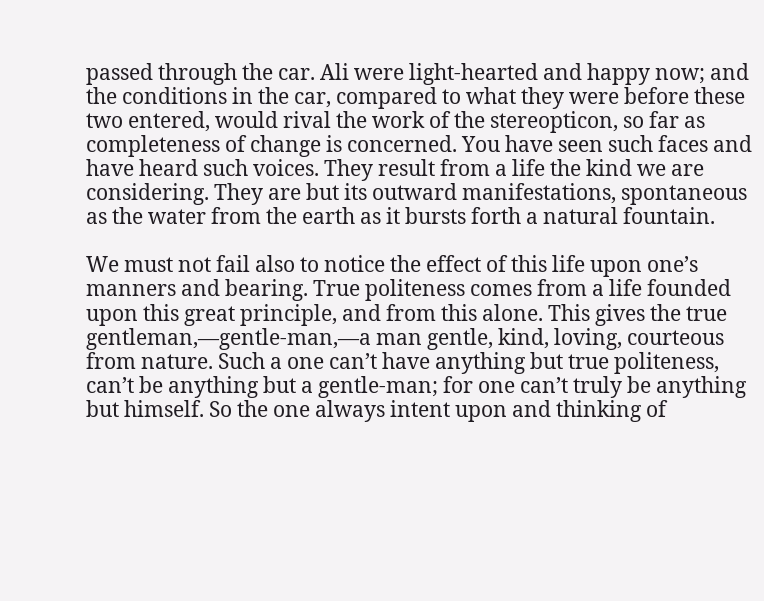passed through the car. Ali were light-hearted and happy now; and the conditions in the car, compared to what they were before these two entered, would rival the work of the stereopticon, so far as completeness of change is concerned. You have seen such faces and have heard such voices. They result from a life the kind we are considering. They are but its outward manifestations, spontaneous as the water from the earth as it bursts forth a natural fountain.

We must not fail also to notice the effect of this life upon one’s manners and bearing. True politeness comes from a life founded upon this great principle, and from this alone. This gives the true gentleman,—gentle-man,—a man gentle, kind, loving, courteous from nature. Such a one can’t have anything but true politeness, can’t be anything but a gentle-man; for one can’t truly be anything but himself. So the one always intent upon and thinking of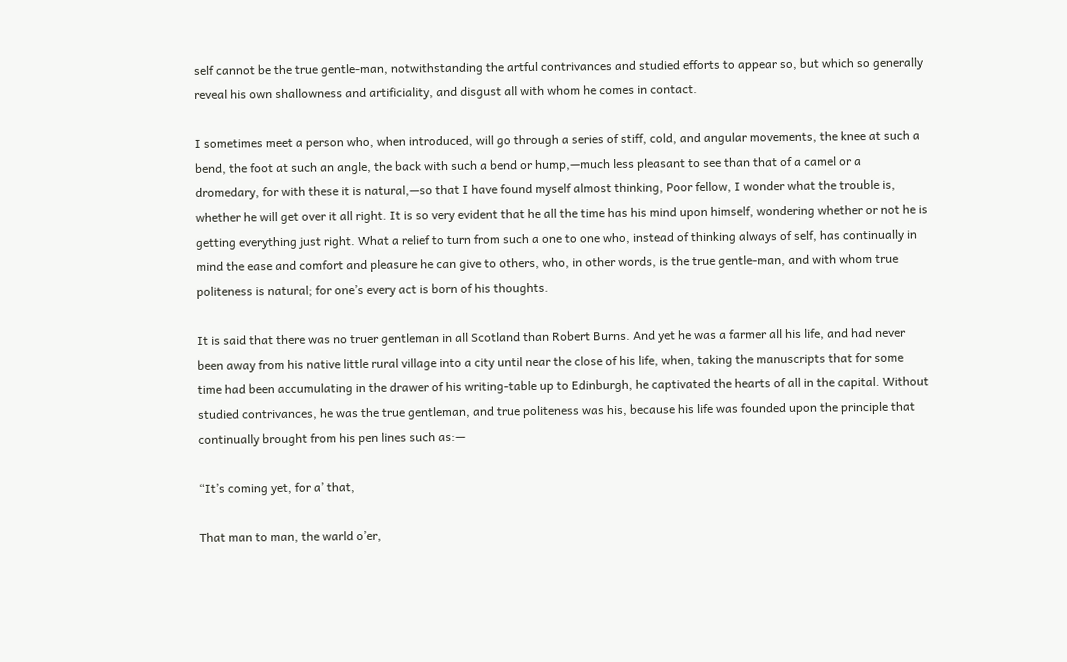self cannot be the true gentle-man, notwithstanding the artful contrivances and studied efforts to appear so, but which so generally reveal his own shallowness and artificiality, and disgust all with whom he comes in contact.

I sometimes meet a person who, when introduced, will go through a series of stiff, cold, and angular movements, the knee at such a bend, the foot at such an angle, the back with such a bend or hump,—much less pleasant to see than that of a camel or a dromedary, for with these it is natural,—so that I have found myself almost thinking, Poor fellow, I wonder what the trouble is, whether he will get over it all right. It is so very evident that he all the time has his mind upon himself, wondering whether or not he is getting everything just right. What a relief to turn from such a one to one who, instead of thinking always of self, has continually in mind the ease and comfort and pleasure he can give to others, who, in other words, is the true gentle-man, and with whom true politeness is natural; for one’s every act is born of his thoughts.

It is said that there was no truer gentleman in all Scotland than Robert Burns. And yet he was a farmer all his life, and had never been away from his native little rural village into a city until near the close of his life, when, taking the manuscripts that for some time had been accumulating in the drawer of his writing-table up to Edinburgh, he captivated the hearts of all in the capital. Without studied contrivances, he was the true gentleman, and true politeness was his, because his life was founded upon the principle that continually brought from his pen lines such as:—

“It’s coming yet, for a’ that,

That man to man, the warld o’er,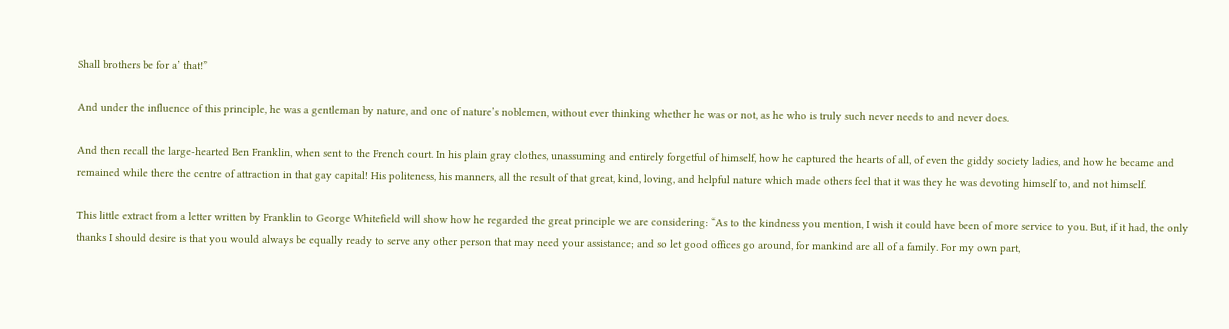Shall brothers be for a’ that!”

And under the influence of this principle, he was a gentleman by nature, and one of nature’s noblemen, without ever thinking whether he was or not, as he who is truly such never needs to and never does.

And then recall the large-hearted Ben Franklin, when sent to the French court. In his plain gray clothes, unassuming and entirely forgetful of himself, how he captured the hearts of all, of even the giddy society ladies, and how he became and remained while there the centre of attraction in that gay capital! His politeness, his manners, all the result of that great, kind, loving, and helpful nature which made others feel that it was they he was devoting himself to, and not himself.

This little extract from a letter written by Franklin to George Whitefield will show how he regarded the great principle we are considering: “As to the kindness you mention, I wish it could have been of more service to you. But, if it had, the only thanks I should desire is that you would always be equally ready to serve any other person that may need your assistance; and so let good offices go around, for mankind are all of a family. For my own part,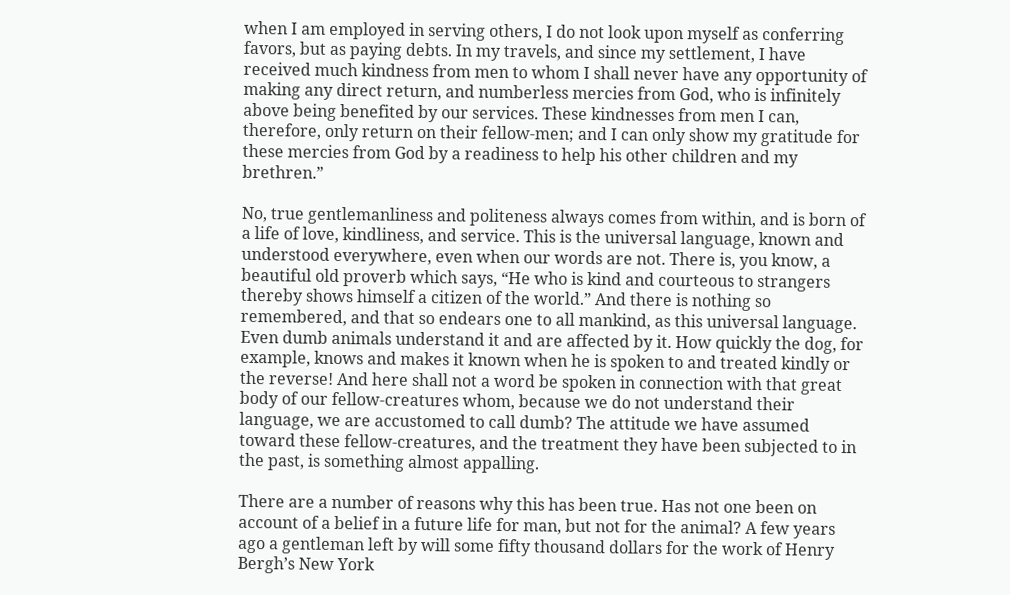when I am employed in serving others, I do not look upon myself as conferring favors, but as paying debts. In my travels, and since my settlement, I have received much kindness from men to whom I shall never have any opportunity of making any direct return, and numberless mercies from God, who is infinitely above being benefited by our services. These kindnesses from men I can, therefore, only return on their fellow-men; and I can only show my gratitude for these mercies from God by a readiness to help his other children and my brethren.”

No, true gentlemanliness and politeness always comes from within, and is born of a life of love, kindliness, and service. This is the universal language, known and understood everywhere, even when our words are not. There is, you know, a beautiful old proverb which says, “He who is kind and courteous to strangers thereby shows himself a citizen of the world.” And there is nothing so remembered, and that so endears one to all mankind, as this universal language. Even dumb animals understand it and are affected by it. How quickly the dog, for example, knows and makes it known when he is spoken to and treated kindly or the reverse! And here shall not a word be spoken in connection with that great body of our fellow-creatures whom, because we do not understand their language, we are accustomed to call dumb? The attitude we have assumed toward these fellow-creatures, and the treatment they have been subjected to in the past, is something almost appalling.

There are a number of reasons why this has been true. Has not one been on account of a belief in a future life for man, but not for the animal? A few years ago a gentleman left by will some fifty thousand dollars for the work of Henry Bergh’s New York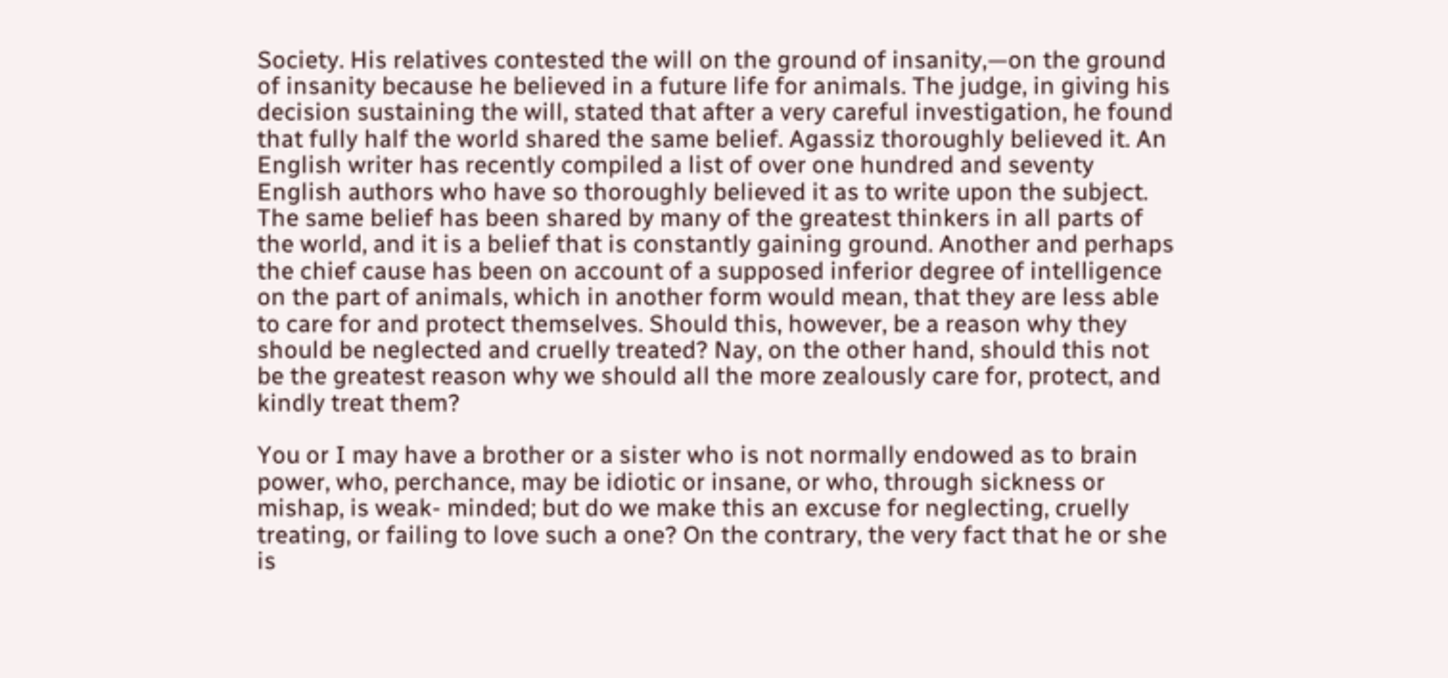Society. His relatives contested the will on the ground of insanity,—on the ground of insanity because he believed in a future life for animals. The judge, in giving his decision sustaining the will, stated that after a very careful investigation, he found that fully half the world shared the same belief. Agassiz thoroughly believed it. An English writer has recently compiled a list of over one hundred and seventy English authors who have so thoroughly believed it as to write upon the subject. The same belief has been shared by many of the greatest thinkers in all parts of the world, and it is a belief that is constantly gaining ground. Another and perhaps the chief cause has been on account of a supposed inferior degree of intelligence on the part of animals, which in another form would mean, that they are less able to care for and protect themselves. Should this, however, be a reason why they should be neglected and cruelly treated? Nay, on the other hand, should this not be the greatest reason why we should all the more zealously care for, protect, and kindly treat them?

You or I may have a brother or a sister who is not normally endowed as to brain power, who, perchance, may be idiotic or insane, or who, through sickness or mishap, is weak- minded; but do we make this an excuse for neglecting, cruelly treating, or failing to love such a one? On the contrary, the very fact that he or she is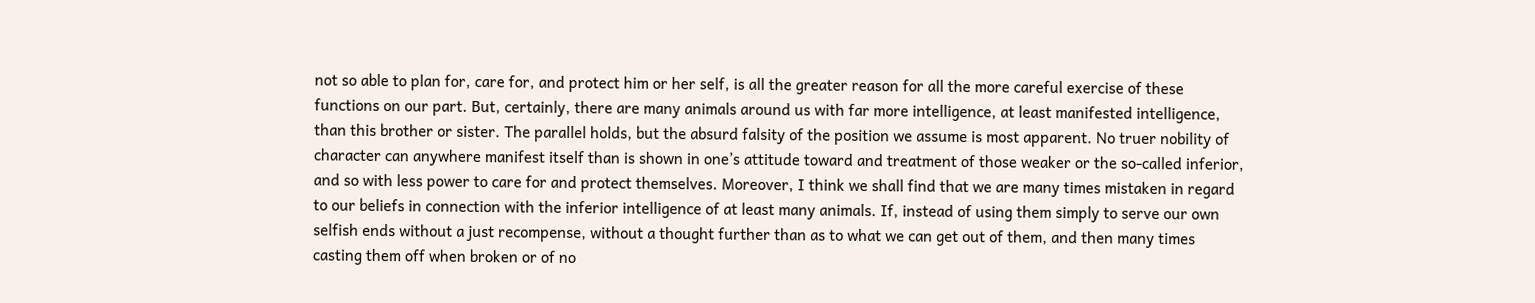not so able to plan for, care for, and protect him or her self, is all the greater reason for all the more careful exercise of these functions on our part. But, certainly, there are many animals around us with far more intelligence, at least manifested intelligence, than this brother or sister. The parallel holds, but the absurd falsity of the position we assume is most apparent. No truer nobility of character can anywhere manifest itself than is shown in one’s attitude toward and treatment of those weaker or the so-called inferior, and so with less power to care for and protect themselves. Moreover, I think we shall find that we are many times mistaken in regard to our beliefs in connection with the inferior intelligence of at least many animals. If, instead of using them simply to serve our own selfish ends without a just recompense, without a thought further than as to what we can get out of them, and then many times casting them off when broken or of no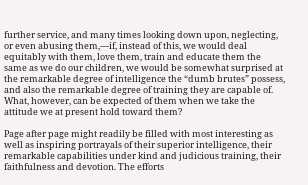further service, and many times looking down upon, neglecting, or even abusing them,—if, instead of this, we would deal equitably with them, love them, train and educate them the same as we do our children, we would be somewhat surprised at the remarkable degree of intelligence the “dumb brutes” possess, and also the remarkable degree of training they are capable of. What, however, can be expected of them when we take the attitude we at present hold toward them?

Page after page might readily be filled with most interesting as well as inspiring portrayals of their superior intelligence, their remarkable capabilities under kind and judicious training, their faithfulness and devotion. The efforts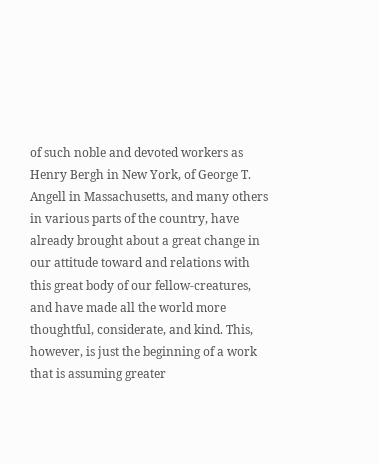of such noble and devoted workers as Henry Bergh in New York, of George T. Angell in Massachusetts, and many others in various parts of the country, have already brought about a great change in our attitude toward and relations with this great body of our fellow-creatures, and have made all the world more thoughtful, considerate, and kind. This, however, is just the beginning of a work that is assuming greater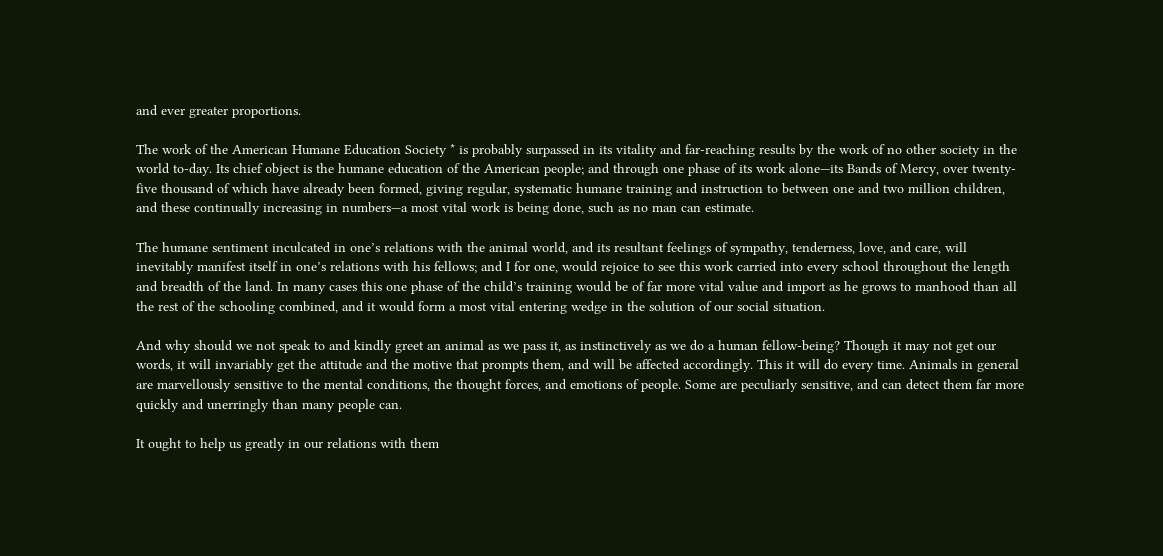and ever greater proportions.

The work of the American Humane Education Society * is probably surpassed in its vitality and far-reaching results by the work of no other society in the world to-day. Its chief object is the humane education of the American people; and through one phase of its work alone—its Bands of Mercy, over twenty-five thousand of which have already been formed, giving regular, systematic humane training and instruction to between one and two million children, and these continually increasing in numbers—a most vital work is being done, such as no man can estimate.

The humane sentiment inculcated in one’s relations with the animal world, and its resultant feelings of sympathy, tenderness, love, and care, will inevitably manifest itself in one’s relations with his fellows; and I for one, would rejoice to see this work carried into every school throughout the length and breadth of the land. In many cases this one phase of the child’s training would be of far more vital value and import as he grows to manhood than all the rest of the schooling combined, and it would form a most vital entering wedge in the solution of our social situation.

And why should we not speak to and kindly greet an animal as we pass it, as instinctively as we do a human fellow-being? Though it may not get our words, it will invariably get the attitude and the motive that prompts them, and will be affected accordingly. This it will do every time. Animals in general are marvellously sensitive to the mental conditions, the thought forces, and emotions of people. Some are peculiarly sensitive, and can detect them far more quickly and unerringly than many people can.

It ought to help us greatly in our relations with them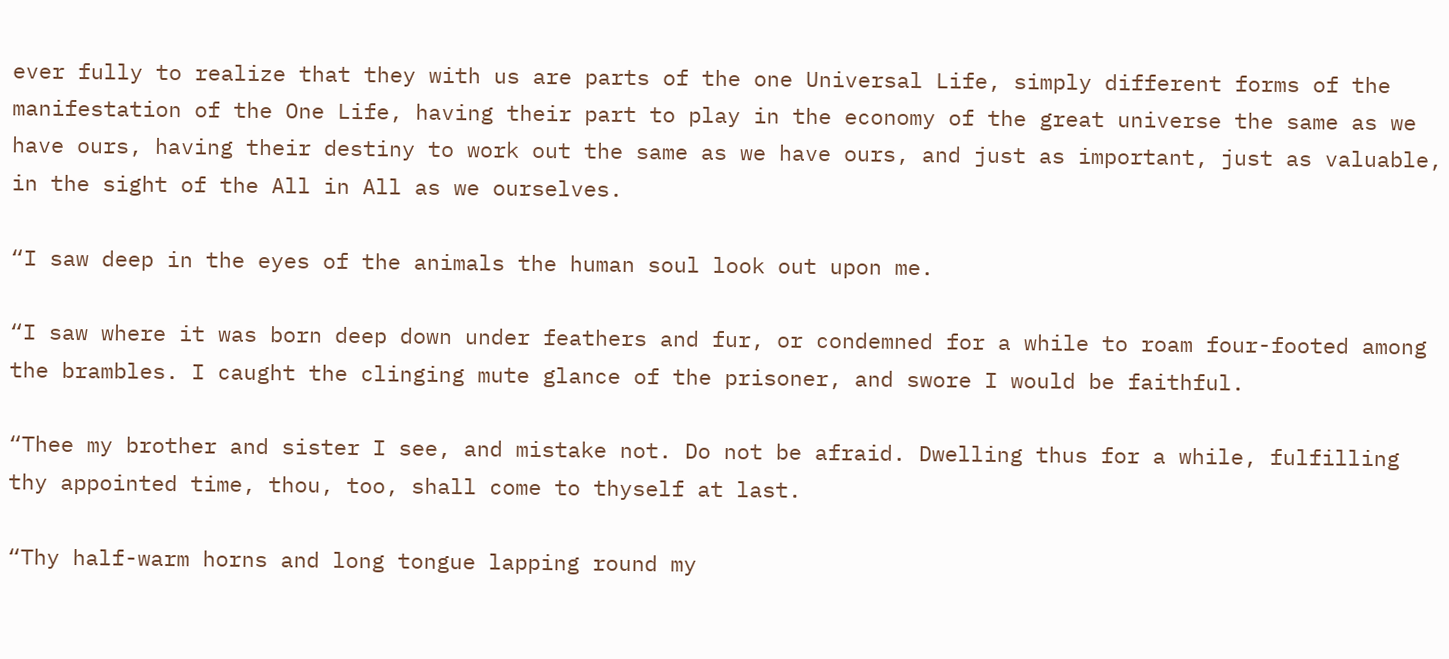ever fully to realize that they with us are parts of the one Universal Life, simply different forms of the manifestation of the One Life, having their part to play in the economy of the great universe the same as we have ours, having their destiny to work out the same as we have ours, and just as important, just as valuable, in the sight of the All in All as we ourselves.

“I saw deep in the eyes of the animals the human soul look out upon me.

“I saw where it was born deep down under feathers and fur, or condemned for a while to roam four-footed among the brambles. I caught the clinging mute glance of the prisoner, and swore I would be faithful.

“Thee my brother and sister I see, and mistake not. Do not be afraid. Dwelling thus for a while, fulfilling thy appointed time, thou, too, shall come to thyself at last.

“Thy half-warm horns and long tongue lapping round my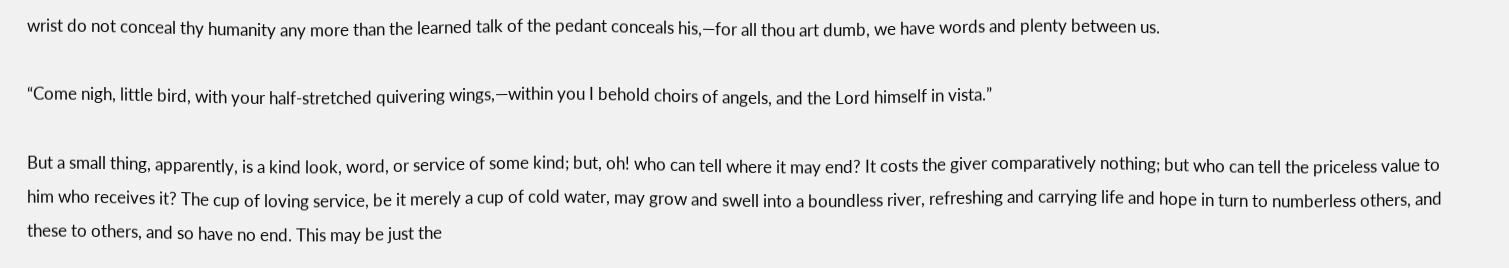wrist do not conceal thy humanity any more than the learned talk of the pedant conceals his,—for all thou art dumb, we have words and plenty between us.

“Come nigh, little bird, with your half-stretched quivering wings,—within you I behold choirs of angels, and the Lord himself in vista.”

But a small thing, apparently, is a kind look, word, or service of some kind; but, oh! who can tell where it may end? It costs the giver comparatively nothing; but who can tell the priceless value to him who receives it? The cup of loving service, be it merely a cup of cold water, may grow and swell into a boundless river, refreshing and carrying life and hope in turn to numberless others, and these to others, and so have no end. This may be just the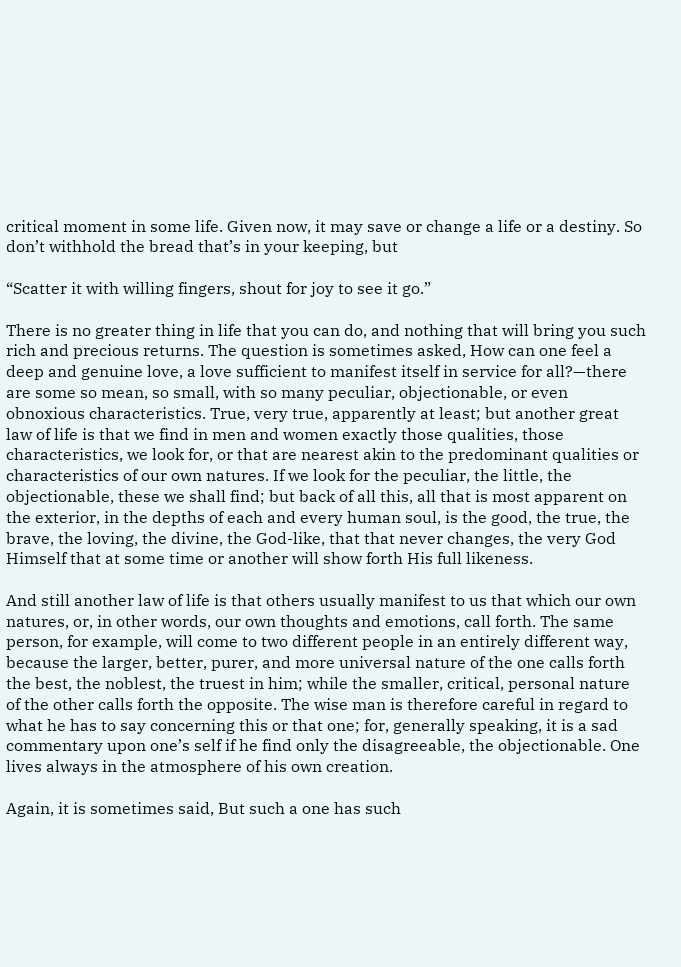critical moment in some life. Given now, it may save or change a life or a destiny. So don’t withhold the bread that’s in your keeping, but

“Scatter it with willing fingers, shout for joy to see it go.”

There is no greater thing in life that you can do, and nothing that will bring you such rich and precious returns. The question is sometimes asked, How can one feel a deep and genuine love, a love sufficient to manifest itself in service for all?—there are some so mean, so small, with so many peculiar, objectionable, or even obnoxious characteristics. True, very true, apparently at least; but another great law of life is that we find in men and women exactly those qualities, those characteristics, we look for, or that are nearest akin to the predominant qualities or characteristics of our own natures. If we look for the peculiar, the little, the objectionable, these we shall find; but back of all this, all that is most apparent on the exterior, in the depths of each and every human soul, is the good, the true, the brave, the loving, the divine, the God-like, that that never changes, the very God Himself that at some time or another will show forth His full likeness.

And still another law of life is that others usually manifest to us that which our own natures, or, in other words, our own thoughts and emotions, call forth. The same person, for example, will come to two different people in an entirely different way, because the larger, better, purer, and more universal nature of the one calls forth the best, the noblest, the truest in him; while the smaller, critical, personal nature of the other calls forth the opposite. The wise man is therefore careful in regard to what he has to say concerning this or that one; for, generally speaking, it is a sad commentary upon one’s self if he find only the disagreeable, the objectionable. One lives always in the atmosphere of his own creation.

Again, it is sometimes said, But such a one has such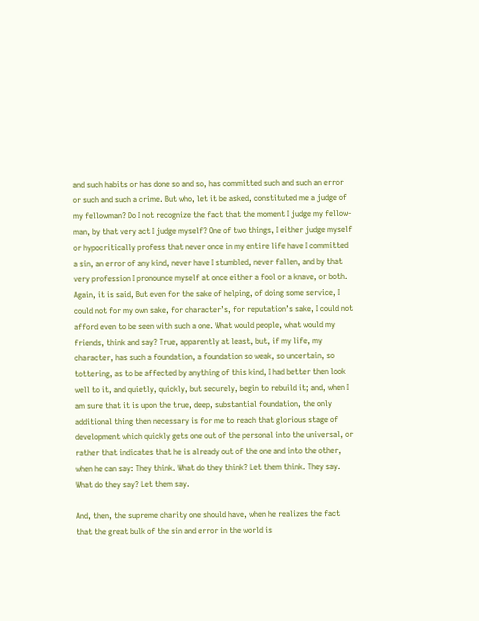and such habits or has done so and so, has committed such and such an error or such and such a crime. But who, let it be asked, constituted me a judge of my fellowman? Do I not recognize the fact that the moment I judge my fellow-man, by that very act I judge myself? One of two things, I either judge myself or hypocritically profess that never once in my entire life have I committed a sin, an error of any kind, never have I stumbled, never fallen, and by that very profession I pronounce myself at once either a fool or a knave, or both. Again, it is said, But even for the sake of helping, of doing some service, I could not for my own sake, for character’s, for reputation’s sake, I could not afford even to be seen with such a one. What would people, what would my friends, think and say? True, apparently at least, but, if my life, my character, has such a foundation, a foundation so weak, so uncertain, so tottering, as to be affected by anything of this kind, I had better then look well to it, and quietly, quickly, but securely, begin to rebuild it; and, when I am sure that it is upon the true, deep, substantial foundation, the only additional thing then necessary is for me to reach that glorious stage of development which quickly gets one out of the personal into the universal, or rather that indicates that he is already out of the one and into the other, when he can say: They think. What do they think? Let them think. They say. What do they say? Let them say.

And, then, the supreme charity one should have, when he realizes the fact that the great bulk of the sin and error in the world is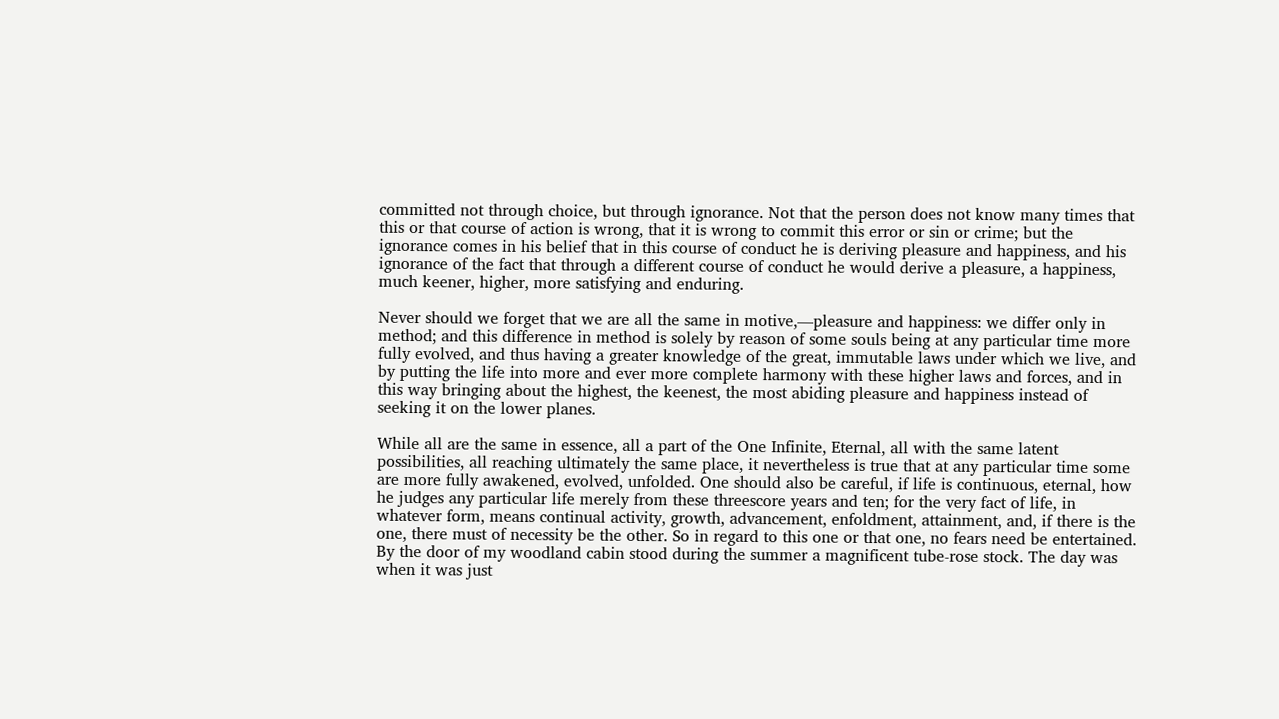committed not through choice, but through ignorance. Not that the person does not know many times that this or that course of action is wrong, that it is wrong to commit this error or sin or crime; but the ignorance comes in his belief that in this course of conduct he is deriving pleasure and happiness, and his ignorance of the fact that through a different course of conduct he would derive a pleasure, a happiness, much keener, higher, more satisfying and enduring.

Never should we forget that we are all the same in motive,—pleasure and happiness: we differ only in method; and this difference in method is solely by reason of some souls being at any particular time more fully evolved, and thus having a greater knowledge of the great, immutable laws under which we live, and by putting the life into more and ever more complete harmony with these higher laws and forces, and in this way bringing about the highest, the keenest, the most abiding pleasure and happiness instead of seeking it on the lower planes.

While all are the same in essence, all a part of the One Infinite, Eternal, all with the same latent possibilities, all reaching ultimately the same place, it nevertheless is true that at any particular time some are more fully awakened, evolved, unfolded. One should also be careful, if life is continuous, eternal, how he judges any particular life merely from these threescore years and ten; for the very fact of life, in whatever form, means continual activity, growth, advancement, enfoldment, attainment, and, if there is the one, there must of necessity be the other. So in regard to this one or that one, no fears need be entertained. By the door of my woodland cabin stood during the summer a magnificent tube-rose stock. The day was when it was just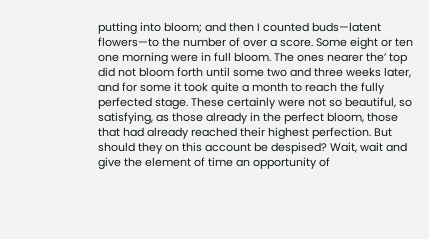putting into bloom; and then I counted buds—latent flowers—to the number of over a score. Some eight or ten one morning were in full bloom. The ones nearer the’ top did not bloom forth until some two and three weeks later, and for some it took quite a month to reach the fully perfected stage. These certainly were not so beautiful, so satisfying, as those already in the perfect bloom, those that had already reached their highest perfection. But should they on this account be despised? Wait, wait and give the element of time an opportunity of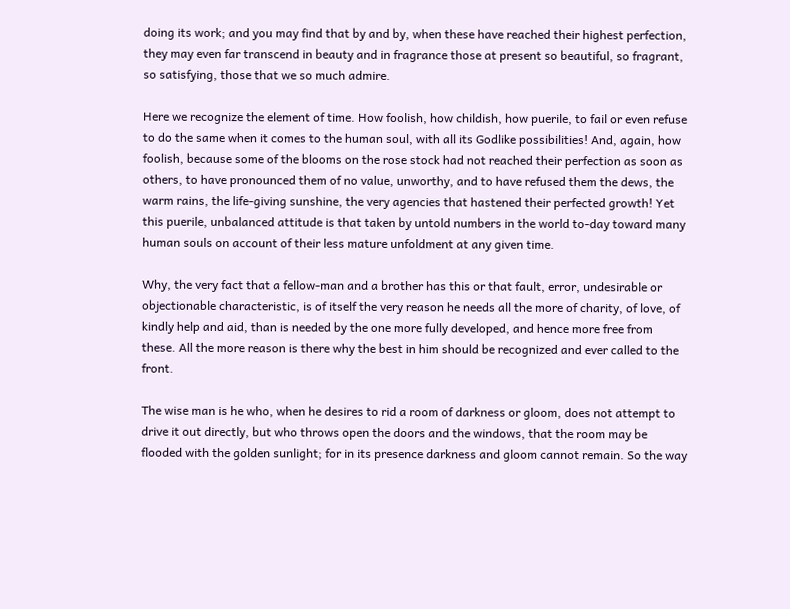doing its work; and you may find that by and by, when these have reached their highest perfection, they may even far transcend in beauty and in fragrance those at present so beautiful, so fragrant, so satisfying, those that we so much admire.

Here we recognize the element of time. How foolish, how childish, how puerile, to fail or even refuse to do the same when it comes to the human soul, with all its Godlike possibilities! And, again, how foolish, because some of the blooms on the rose stock had not reached their perfection as soon as others, to have pronounced them of no value, unworthy, and to have refused them the dews, the warm rains, the life-giving sunshine, the very agencies that hastened their perfected growth! Yet this puerile, unbalanced attitude is that taken by untold numbers in the world to-day toward many human souls on account of their less mature unfoldment at any given time.

Why, the very fact that a fellow-man and a brother has this or that fault, error, undesirable or objectionable characteristic, is of itself the very reason he needs all the more of charity, of love, of kindly help and aid, than is needed by the one more fully developed, and hence more free from these. All the more reason is there why the best in him should be recognized and ever called to the front.

The wise man is he who, when he desires to rid a room of darkness or gloom, does not attempt to drive it out directly, but who throws open the doors and the windows, that the room may be flooded with the golden sunlight; for in its presence darkness and gloom cannot remain. So the way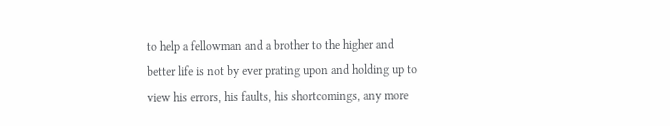to help a fellowman and a brother to the higher and better life is not by ever prating upon and holding up to view his errors, his faults, his shortcomings, any more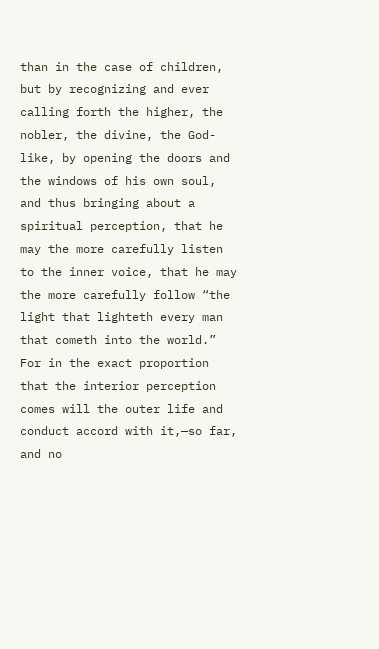than in the case of children, but by recognizing and ever calling forth the higher, the nobler, the divine, the God-like, by opening the doors and the windows of his own soul, and thus bringing about a spiritual perception, that he may the more carefully listen to the inner voice, that he may the more carefully follow “the light that lighteth every man that cometh into the world.” For in the exact proportion that the interior perception comes will the outer life and conduct accord with it,—so far, and no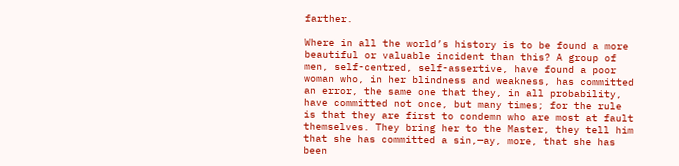farther.

Where in all the world’s history is to be found a more beautiful or valuable incident than this? A group of men, self-centred, self-assertive, have found a poor woman who, in her blindness and weakness, has committed an error, the same one that they, in all probability, have committed not once, but many times; for the rule is that they are first to condemn who are most at fault themselves. They bring her to the Master, they tell him that she has committed a sin,—ay, more, that she has been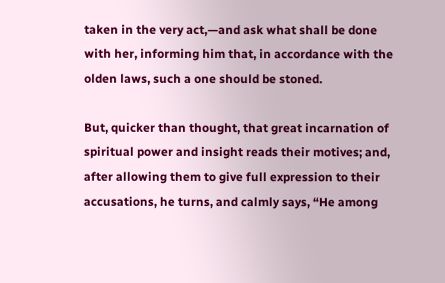taken in the very act,—and ask what shall be done with her, informing him that, in accordance with the olden laws, such a one should be stoned.

But, quicker than thought, that great incarnation of spiritual power and insight reads their motives; and, after allowing them to give full expression to their accusations, he turns, and calmly says, “He among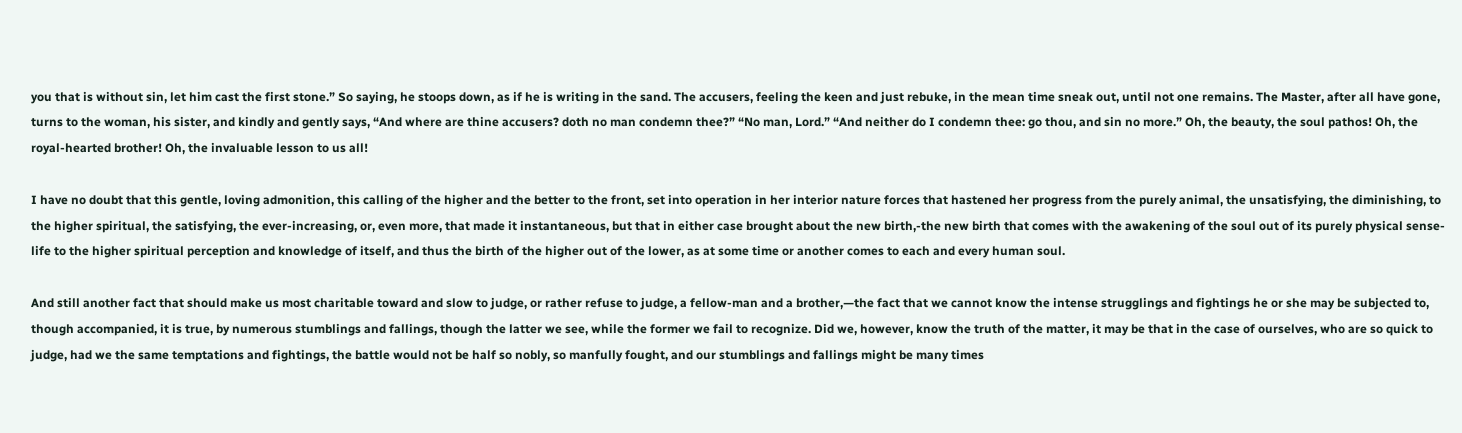you that is without sin, let him cast the first stone.” So saying, he stoops down, as if he is writing in the sand. The accusers, feeling the keen and just rebuke, in the mean time sneak out, until not one remains. The Master, after all have gone, turns to the woman, his sister, and kindly and gently says, “And where are thine accusers? doth no man condemn thee?” “No man, Lord.” “And neither do I condemn thee: go thou, and sin no more.” Oh, the beauty, the soul pathos! Oh, the royal-hearted brother! Oh, the invaluable lesson to us all!

I have no doubt that this gentle, loving admonition, this calling of the higher and the better to the front, set into operation in her interior nature forces that hastened her progress from the purely animal, the unsatisfying, the diminishing, to the higher spiritual, the satisfying, the ever-increasing, or, even more, that made it instantaneous, but that in either case brought about the new birth,-the new birth that comes with the awakening of the soul out of its purely physical sense-life to the higher spiritual perception and knowledge of itself, and thus the birth of the higher out of the lower, as at some time or another comes to each and every human soul.

And still another fact that should make us most charitable toward and slow to judge, or rather refuse to judge, a fellow-man and a brother,—the fact that we cannot know the intense strugglings and fightings he or she may be subjected to, though accompanied, it is true, by numerous stumblings and fallings, though the latter we see, while the former we fail to recognize. Did we, however, know the truth of the matter, it may be that in the case of ourselves, who are so quick to judge, had we the same temptations and fightings, the battle would not be half so nobly, so manfully fought, and our stumblings and fallings might be many times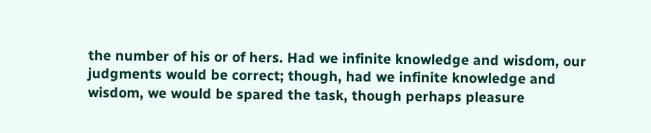the number of his or of hers. Had we infinite knowledge and wisdom, our judgments would be correct; though, had we infinite knowledge and wisdom, we would be spared the task, though perhaps pleasure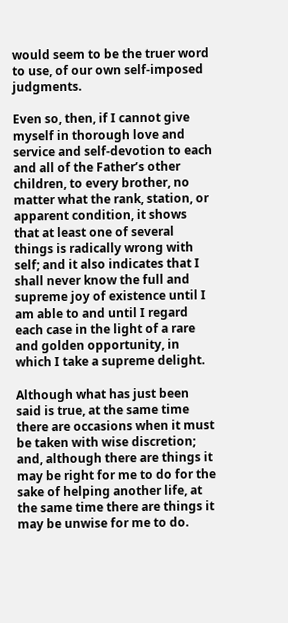would seem to be the truer word to use, of our own self-imposed judgments.

Even so, then, if I cannot give myself in thorough love and service and self-devotion to each and all of the Father’s other children, to every brother, no matter what the rank, station, or apparent condition, it shows that at least one of several things is radically wrong with self; and it also indicates that I shall never know the full and supreme joy of existence until I am able to and until I regard each case in the light of a rare and golden opportunity, in which I take a supreme delight.

Although what has just been said is true, at the same time there are occasions when it must be taken with wise discretion; and, although there are things it may be right for me to do for the sake of helping another life, at the same time there are things it may be unwise for me to do.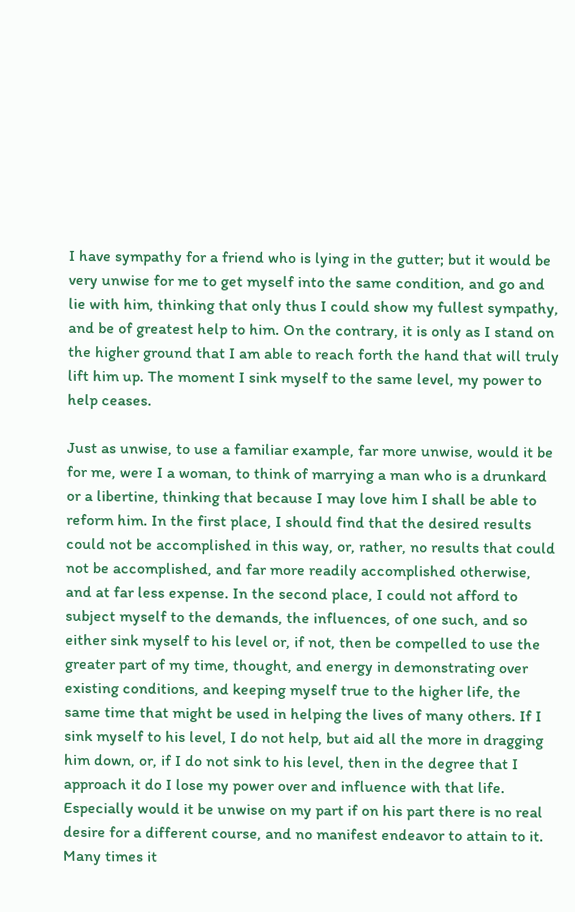I have sympathy for a friend who is lying in the gutter; but it would be very unwise for me to get myself into the same condition, and go and lie with him, thinking that only thus I could show my fullest sympathy, and be of greatest help to him. On the contrary, it is only as I stand on the higher ground that I am able to reach forth the hand that will truly lift him up. The moment I sink myself to the same level, my power to help ceases.

Just as unwise, to use a familiar example, far more unwise, would it be for me, were I a woman, to think of marrying a man who is a drunkard or a libertine, thinking that because I may love him I shall be able to reform him. In the first place, I should find that the desired results could not be accomplished in this way, or, rather, no results that could not be accomplished, and far more readily accomplished otherwise, and at far less expense. In the second place, I could not afford to subject myself to the demands, the influences, of one such, and so either sink myself to his level or, if not, then be compelled to use the greater part of my time, thought, and energy in demonstrating over existing conditions, and keeping myself true to the higher life, the same time that might be used in helping the lives of many others. If I sink myself to his level, I do not help, but aid all the more in dragging him down, or, if I do not sink to his level, then in the degree that I approach it do I lose my power over and influence with that life. Especially would it be unwise on my part if on his part there is no real desire for a different course, and no manifest endeavor to attain to it. Many times it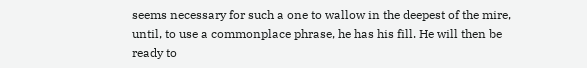seems necessary for such a one to wallow in the deepest of the mire, until, to use a commonplace phrase, he has his fill. He will then be ready to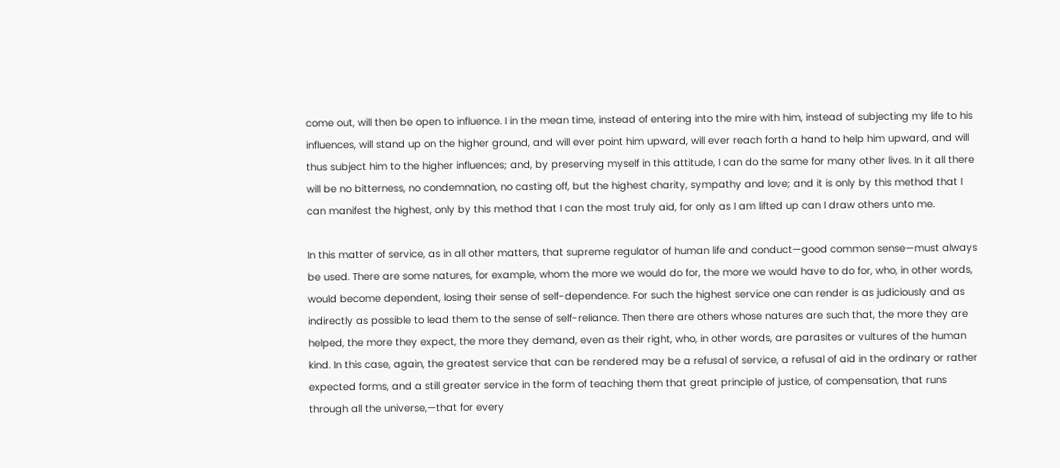come out, will then be open to influence. I in the mean time, instead of entering into the mire with him, instead of subjecting my life to his influences, will stand up on the higher ground, and will ever point him upward, will ever reach forth a hand to help him upward, and will thus subject him to the higher influences; and, by preserving myself in this attitude, I can do the same for many other lives. In it all there will be no bitterness, no condemnation, no casting off, but the highest charity, sympathy and love; and it is only by this method that I can manifest the highest, only by this method that I can the most truly aid, for only as I am lifted up can I draw others unto me.

In this matter of service, as in all other matters, that supreme regulator of human life and conduct—good common sense—must always be used. There are some natures, for example, whom the more we would do for, the more we would have to do for, who, in other words, would become dependent, losing their sense of self-dependence. For such the highest service one can render is as judiciously and as indirectly as possible to lead them to the sense of self-reliance. Then there are others whose natures are such that, the more they are helped, the more they expect, the more they demand, even as their right, who, in other words, are parasites or vultures of the human kind. In this case, again, the greatest service that can be rendered may be a refusal of service, a refusal of aid in the ordinary or rather expected forms, and a still greater service in the form of teaching them that great principle of justice, of compensation, that runs through all the universe,—that for every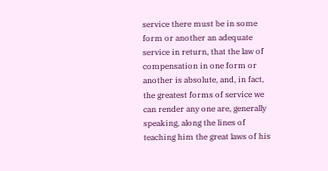service there must be in some form or another an adequate service in return, that the law of compensation in one form or another is absolute, and, in fact, the greatest forms of service we can render any one are, generally speaking, along the lines of teaching him the great laws of his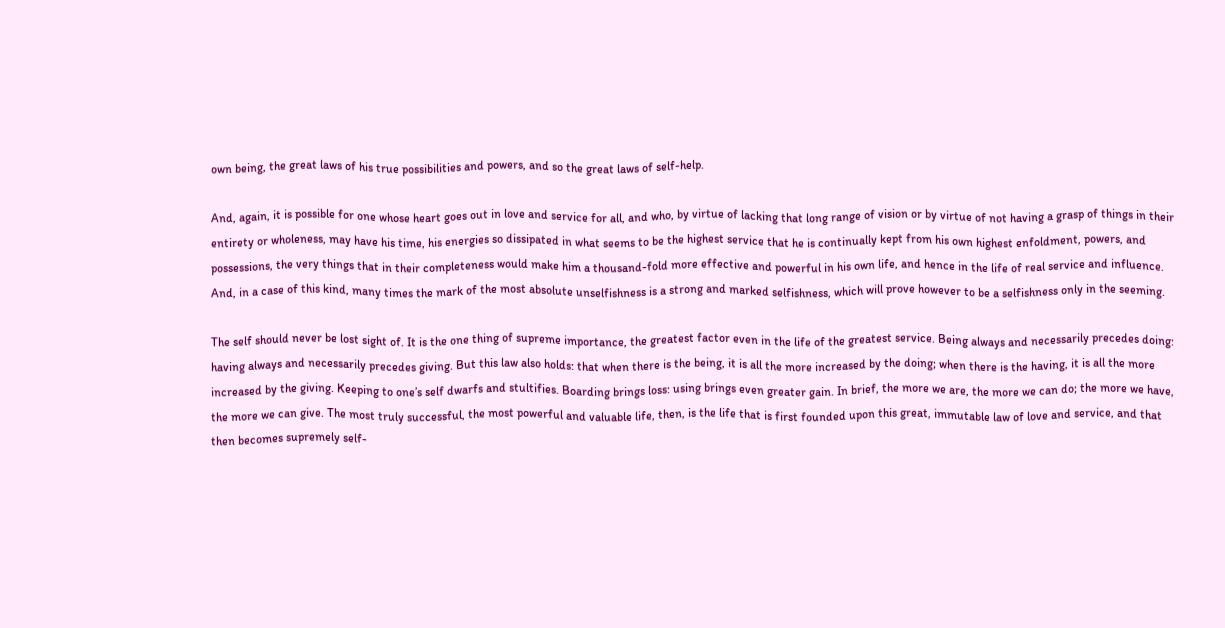own being, the great laws of his true possibilities and powers, and so the great laws of self-help.

And, again, it is possible for one whose heart goes out in love and service for all, and who, by virtue of lacking that long range of vision or by virtue of not having a grasp of things in their entirety or wholeness, may have his time, his energies so dissipated in what seems to be the highest service that he is continually kept from his own highest enfoldment, powers, and possessions, the very things that in their completeness would make him a thousand-fold more effective and powerful in his own life, and hence in the life of real service and influence. And, in a case of this kind, many times the mark of the most absolute unselfishness is a strong and marked selfishness, which will prove however to be a selfishness only in the seeming.

The self should never be lost sight of. It is the one thing of supreme importance, the greatest factor even in the life of the greatest service. Being always and necessarily precedes doing: having always and necessarily precedes giving. But this law also holds: that when there is the being, it is all the more increased by the doing; when there is the having, it is all the more increased by the giving. Keeping to one’s self dwarfs and stultifies. Boarding brings loss: using brings even greater gain. In brief, the more we are, the more we can do; the more we have, the more we can give. The most truly successful, the most powerful and valuable life, then, is the life that is first founded upon this great, immutable law of love and service, and that then becomes supremely self-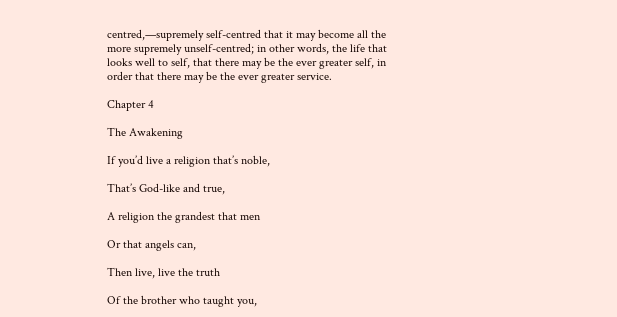centred,—supremely self-centred that it may become all the more supremely unself-centred; in other words, the life that looks well to self, that there may be the ever greater self, in order that there may be the ever greater service.

Chapter 4

The Awakening

If you’d live a religion that’s noble,

That’s God-like and true,

A religion the grandest that men

Or that angels can,

Then live, live the truth

Of the brother who taught you,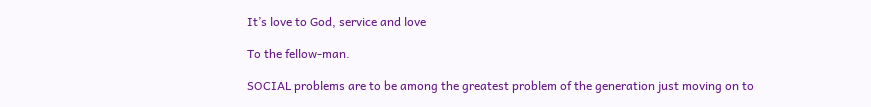It’s love to God, service and love

To the fellow-man.

SOCIAL problems are to be among the greatest problem of the generation just moving on to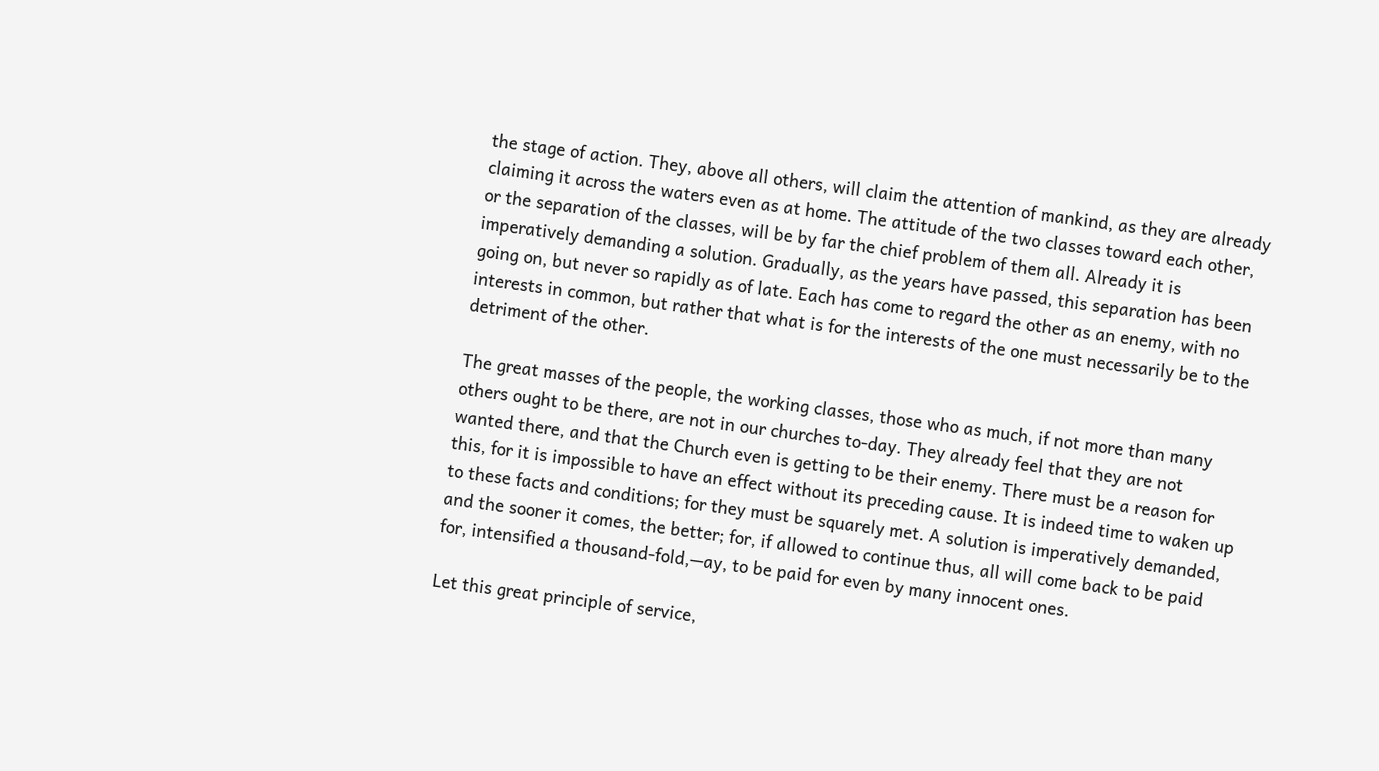the stage of action. They, above all others, will claim the attention of mankind, as they are already claiming it across the waters even as at home. The attitude of the two classes toward each other, or the separation of the classes, will be by far the chief problem of them all. Already it is imperatively demanding a solution. Gradually, as the years have passed, this separation has been going on, but never so rapidly as of late. Each has come to regard the other as an enemy, with no interests in common, but rather that what is for the interests of the one must necessarily be to the detriment of the other.

The great masses of the people, the working classes, those who as much, if not more than many others ought to be there, are not in our churches to-day. They already feel that they are not wanted there, and that the Church even is getting to be their enemy. There must be a reason for this, for it is impossible to have an effect without its preceding cause. It is indeed time to waken up to these facts and conditions; for they must be squarely met. A solution is imperatively demanded, and the sooner it comes, the better; for, if allowed to continue thus, all will come back to be paid for, intensified a thousand-fold,—ay, to be paid for even by many innocent ones.

Let this great principle of service,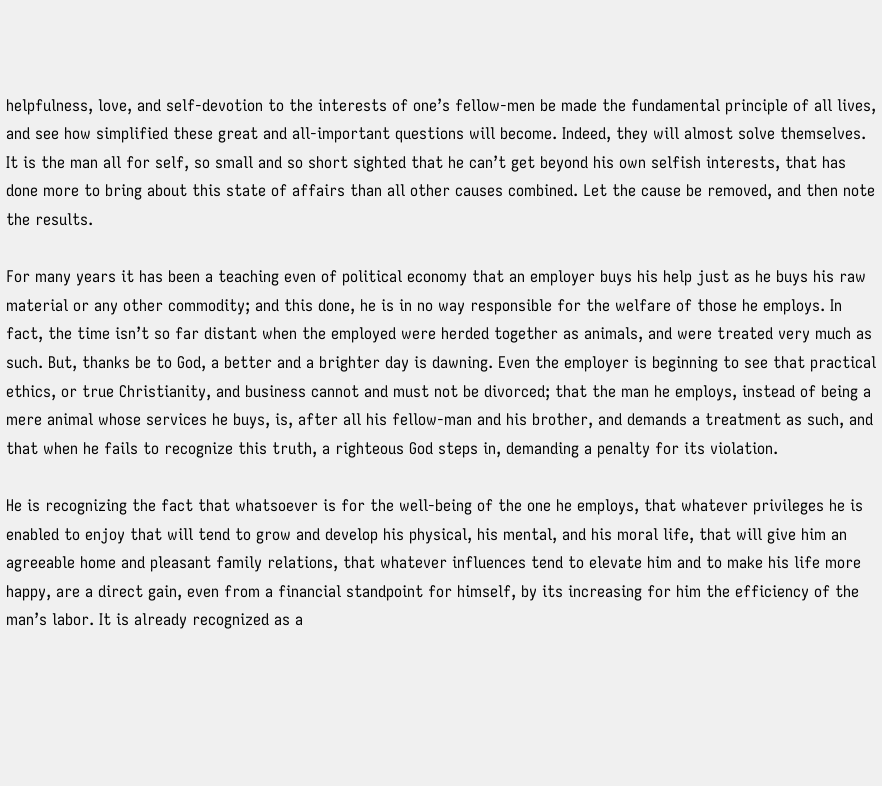helpfulness, love, and self-devotion to the interests of one’s fellow-men be made the fundamental principle of all lives, and see how simplified these great and all-important questions will become. Indeed, they will almost solve themselves. It is the man all for self, so small and so short sighted that he can’t get beyond his own selfish interests, that has done more to bring about this state of affairs than all other causes combined. Let the cause be removed, and then note the results.

For many years it has been a teaching even of political economy that an employer buys his help just as he buys his raw material or any other commodity; and this done, he is in no way responsible for the welfare of those he employs. In fact, the time isn’t so far distant when the employed were herded together as animals, and were treated very much as such. But, thanks be to God, a better and a brighter day is dawning. Even the employer is beginning to see that practical ethics, or true Christianity, and business cannot and must not be divorced; that the man he employs, instead of being a mere animal whose services he buys, is, after all his fellow-man and his brother, and demands a treatment as such, and that when he fails to recognize this truth, a righteous God steps in, demanding a penalty for its violation.

He is recognizing the fact that whatsoever is for the well-being of the one he employs, that whatever privileges he is enabled to enjoy that will tend to grow and develop his physical, his mental, and his moral life, that will give him an agreeable home and pleasant family relations, that whatever influences tend to elevate him and to make his life more happy, are a direct gain, even from a financial standpoint for himself, by its increasing for him the efficiency of the man’s labor. It is already recognized as a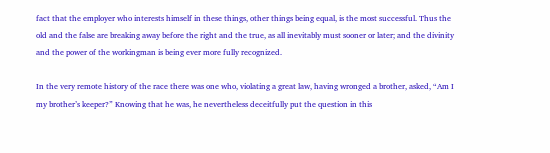fact that the employer who interests himself in these things, other things being equal, is the most successful. Thus the old and the false are breaking away before the right and the true, as all inevitably must sooner or later; and the divinity and the power of the workingman is being ever more fully recognized.

In the very remote history of the race there was one who, violating a great law, having wronged a brother, asked, “Am I my brother’s keeper?” Knowing that he was, he nevertheless deceitfully put the question in this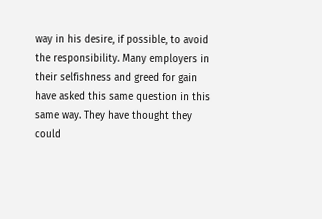way in his desire, if possible, to avoid the responsibility. Many employers in their selfishness and greed for gain have asked this same question in this same way. They have thought they could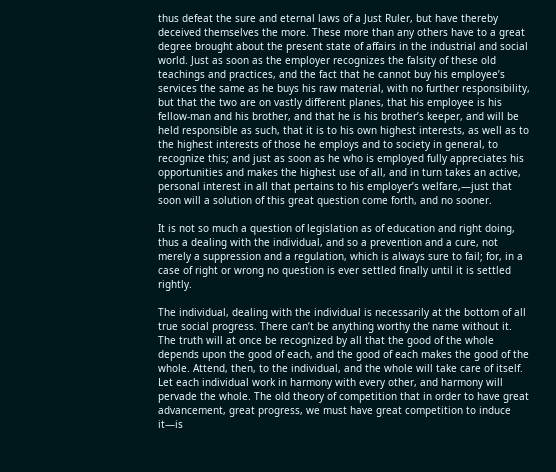thus defeat the sure and eternal laws of a Just Ruler, but have thereby deceived themselves the more. These more than any others have to a great degree brought about the present state of affairs in the industrial and social world. Just as soon as the employer recognizes the falsity of these old teachings and practices, and the fact that he cannot buy his employee’s services the same as he buys his raw material, with no further responsibility, but that the two are on vastly different planes, that his employee is his fellow-man and his brother, and that he is his brother’s keeper, and will be held responsible as such, that it is to his own highest interests, as well as to the highest interests of those he employs and to society in general, to recognize this; and just as soon as he who is employed fully appreciates his opportunities and makes the highest use of all, and in turn takes an active, personal interest in all that pertains to his employer’s welfare,—just that soon will a solution of this great question come forth, and no sooner.

It is not so much a question of legislation as of education and right doing, thus a dealing with the individual, and so a prevention and a cure, not merely a suppression and a regulation, which is always sure to fail; for, in a case of right or wrong no question is ever settled finally until it is settled rightly.

The individual, dealing with the individual is necessarily at the bottom of all true social progress. There can’t be anything worthy the name without it. The truth will at once be recognized by all that the good of the whole depends upon the good of each, and the good of each makes the good of the whole. Attend, then, to the individual, and the whole will take care of itself. Let each individual work in harmony with every other, and harmony will pervade the whole. The old theory of competition that in order to have great advancement, great progress, we must have great competition to induce it—is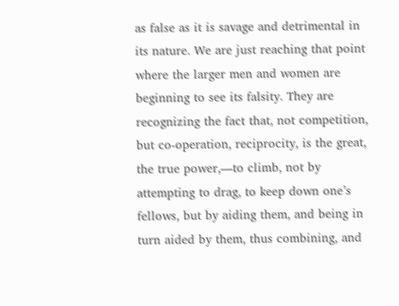as false as it is savage and detrimental in its nature. We are just reaching that point where the larger men and women are beginning to see its falsity. They are recognizing the fact that, not competition, but co-operation, reciprocity, is the great, the true power,—to climb, not by attempting to drag, to keep down one’s fellows, but by aiding them, and being in turn aided by them, thus combining, and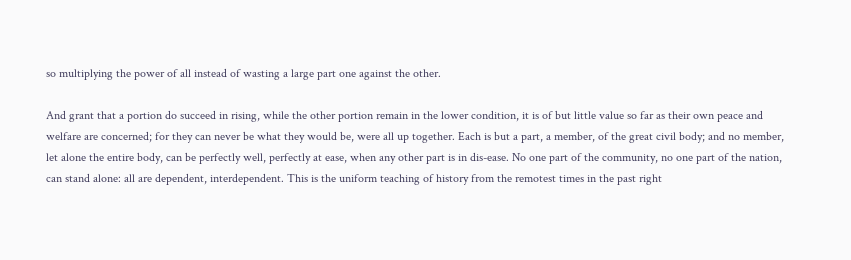so multiplying the power of all instead of wasting a large part one against the other.

And grant that a portion do succeed in rising, while the other portion remain in the lower condition, it is of but little value so far as their own peace and welfare are concerned; for they can never be what they would be, were all up together. Each is but a part, a member, of the great civil body; and no member, let alone the entire body, can be perfectly well, perfectly at ease, when any other part is in dis-ease. No one part of the community, no one part of the nation, can stand alone: all are dependent, interdependent. This is the uniform teaching of history from the remotest times in the past right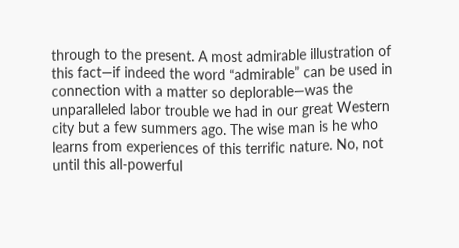through to the present. A most admirable illustration of this fact—if indeed the word “admirable” can be used in connection with a matter so deplorable—was the unparalleled labor trouble we had in our great Western city but a few summers ago. The wise man is he who learns from experiences of this terrific nature. No, not until this all-powerful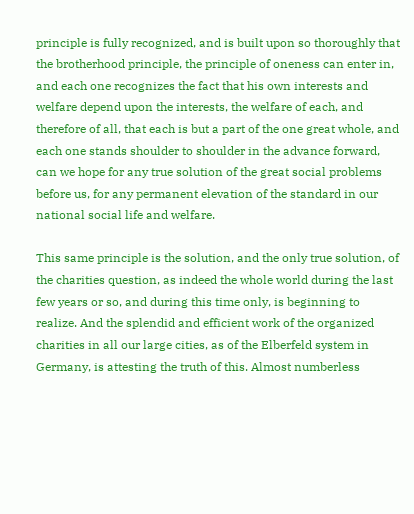principle is fully recognized, and is built upon so thoroughly that the brotherhood principle, the principle of oneness can enter in, and each one recognizes the fact that his own interests and welfare depend upon the interests, the welfare of each, and therefore of all, that each is but a part of the one great whole, and each one stands shoulder to shoulder in the advance forward, can we hope for any true solution of the great social problems before us, for any permanent elevation of the standard in our national social life and welfare.

This same principle is the solution, and the only true solution, of the charities question, as indeed the whole world during the last few years or so, and during this time only, is beginning to realize. And the splendid and efficient work of the organized charities in all our large cities, as of the Elberfeld system in Germany, is attesting the truth of this. Almost numberless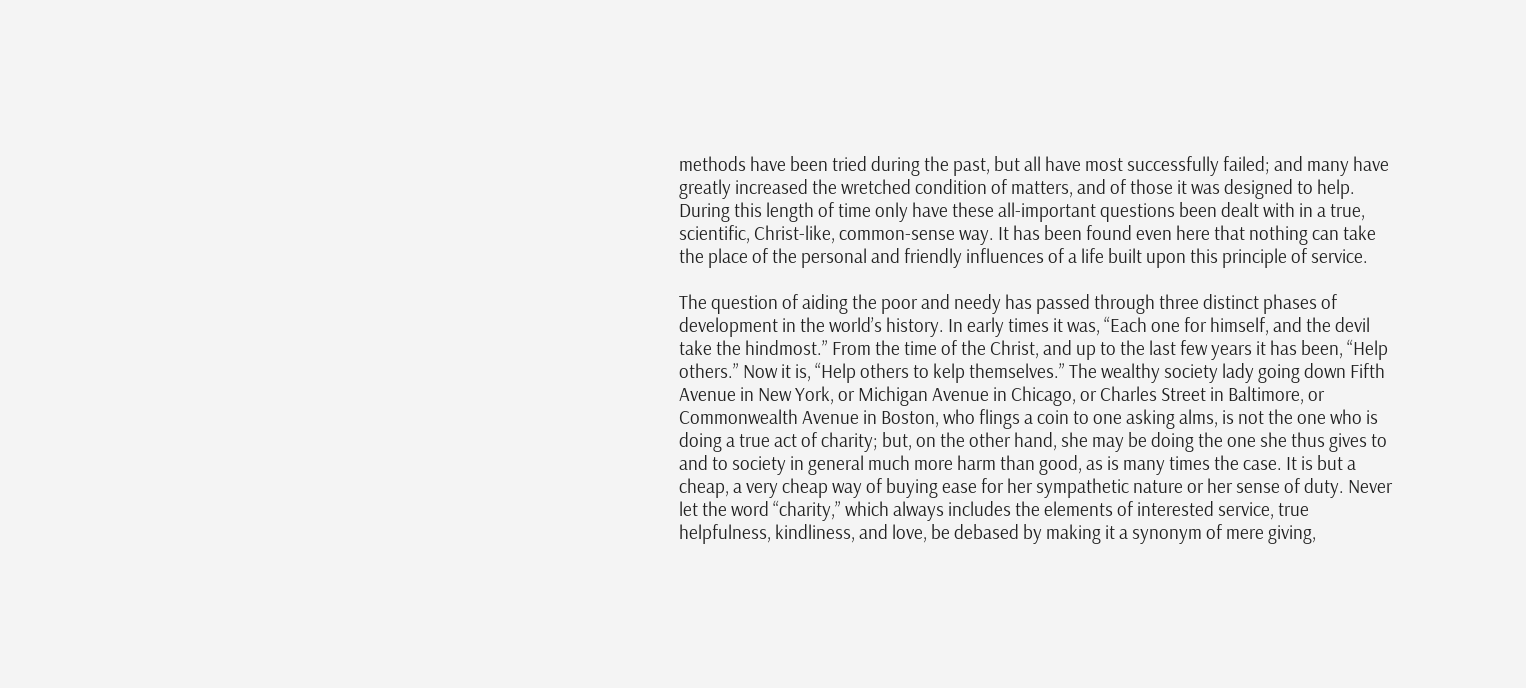methods have been tried during the past, but all have most successfully failed; and many have greatly increased the wretched condition of matters, and of those it was designed to help. During this length of time only have these all-important questions been dealt with in a true, scientific, Christ-like, common-sense way. It has been found even here that nothing can take the place of the personal and friendly influences of a life built upon this principle of service.

The question of aiding the poor and needy has passed through three distinct phases of development in the world’s history. In early times it was, “Each one for himself, and the devil take the hindmost.” From the time of the Christ, and up to the last few years it has been, “Help others.” Now it is, “Help others to kelp themselves.” The wealthy society lady going down Fifth Avenue in New York, or Michigan Avenue in Chicago, or Charles Street in Baltimore, or Commonwealth Avenue in Boston, who flings a coin to one asking alms, is not the one who is doing a true act of charity; but, on the other hand, she may be doing the one she thus gives to and to society in general much more harm than good, as is many times the case. It is but a cheap, a very cheap way of buying ease for her sympathetic nature or her sense of duty. Never let the word “charity,” which always includes the elements of interested service, true helpfulness, kindliness, and love, be debased by making it a synonym of mere giving,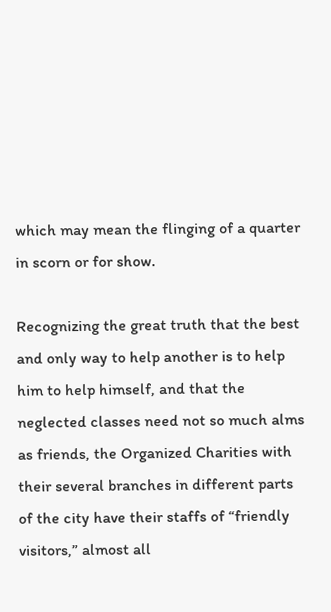which may mean the flinging of a quarter in scorn or for show.

Recognizing the great truth that the best and only way to help another is to help him to help himself, and that the neglected classes need not so much alms as friends, the Organized Charities with their several branches in different parts of the city have their staffs of “friendly visitors,” almost all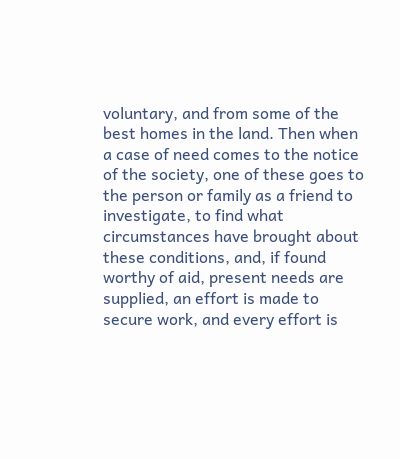voluntary, and from some of the best homes in the land. Then when a case of need comes to the notice of the society, one of these goes to the person or family as a friend to investigate, to find what circumstances have brought about these conditions, and, if found worthy of aid, present needs are supplied, an effort is made to secure work, and every effort is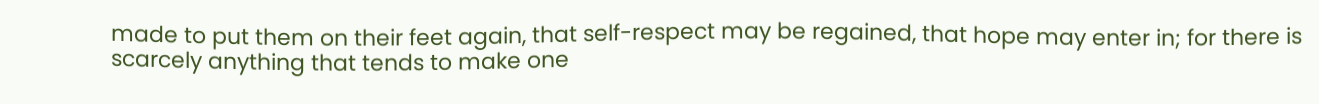made to put them on their feet again, that self-respect may be regained, that hope may enter in; for there is scarcely anything that tends to make one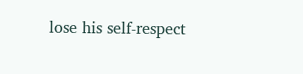lose his self-respect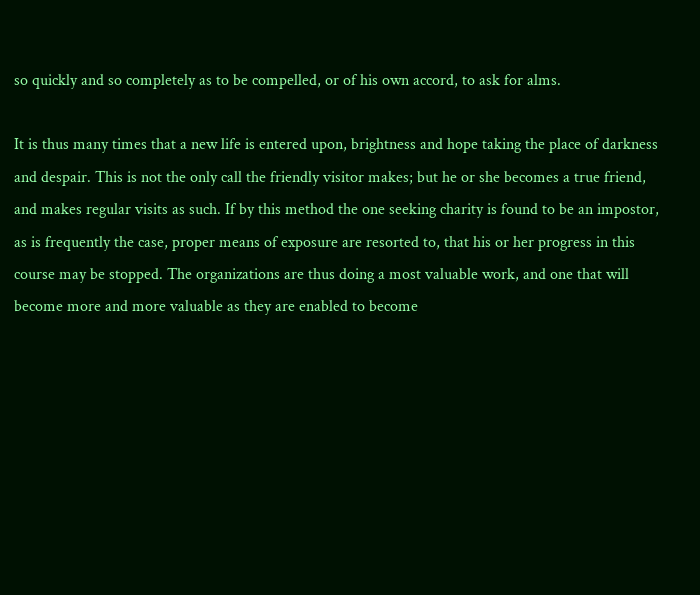so quickly and so completely as to be compelled, or of his own accord, to ask for alms.

It is thus many times that a new life is entered upon, brightness and hope taking the place of darkness and despair. This is not the only call the friendly visitor makes; but he or she becomes a true friend, and makes regular visits as such. If by this method the one seeking charity is found to be an impostor, as is frequently the case, proper means of exposure are resorted to, that his or her progress in this course may be stopped. The organizations are thus doing a most valuable work, and one that will become more and more valuable as they are enabled to become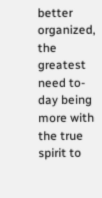better organized, the greatest need to-day being more with the true spirit to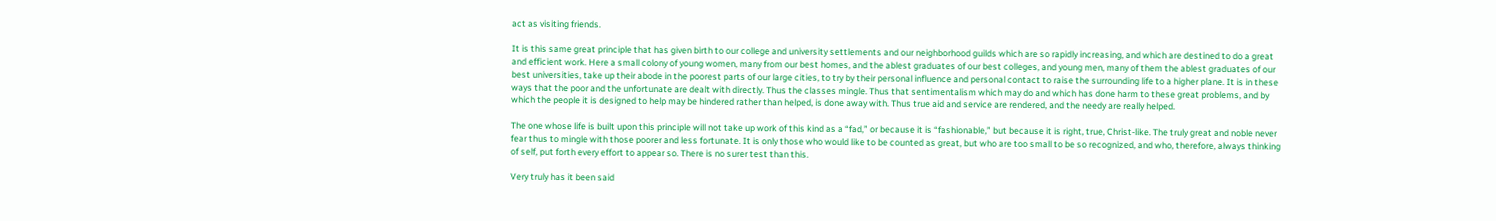act as visiting friends.

It is this same great principle that has given birth to our college and university settlements and our neighborhood guilds which are so rapidly increasing, and which are destined to do a great and efficient work. Here a small colony of young women, many from our best homes, and the ablest graduates of our best colleges, and young men, many of them the ablest graduates of our best universities, take up their abode in the poorest parts of our large cities, to try by their personal influence and personal contact to raise the surrounding life to a higher plane. It is in these ways that the poor and the unfortunate are dealt with directly. Thus the classes mingle. Thus that sentimentalism which may do and which has done harm to these great problems, and by which the people it is designed to help may be hindered rather than helped, is done away with. Thus true aid and service are rendered, and the needy are really helped.

The one whose life is built upon this principle will not take up work of this kind as a “fad,” or because it is “fashionable,” but because it is right, true, Christ-like. The truly great and noble never fear thus to mingle with those poorer and less fortunate. It is only those who would like to be counted as great, but who are too small to be so recognized, and who, therefore, always thinking of self, put forth every effort to appear so. There is no surer test than this.

Very truly has it been said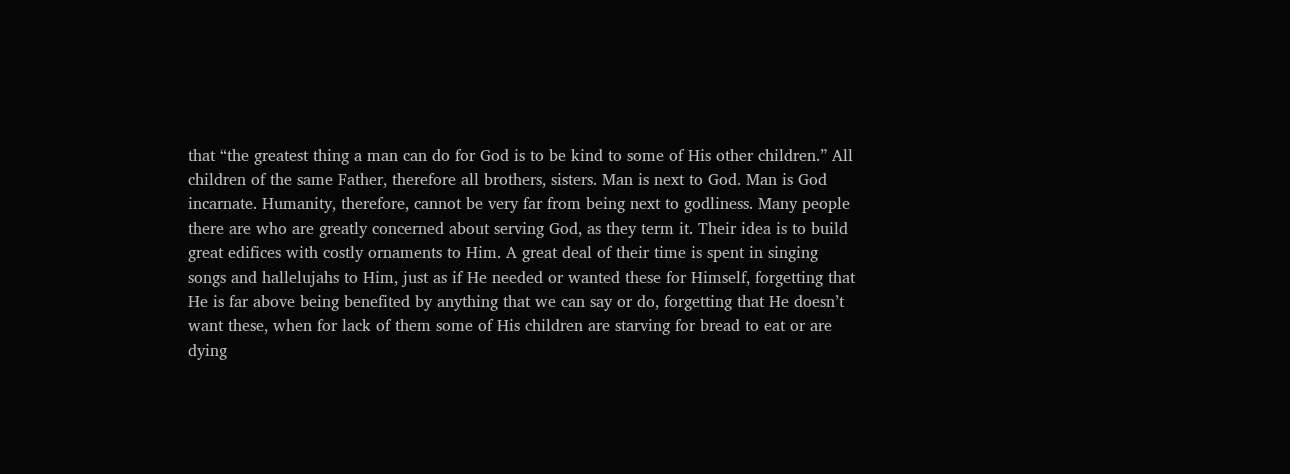that “the greatest thing a man can do for God is to be kind to some of His other children.” All children of the same Father, therefore all brothers, sisters. Man is next to God. Man is God incarnate. Humanity, therefore, cannot be very far from being next to godliness. Many people there are who are greatly concerned about serving God, as they term it. Their idea is to build great edifices with costly ornaments to Him. A great deal of their time is spent in singing songs and hallelujahs to Him, just as if He needed or wanted these for Himself, forgetting that He is far above being benefited by anything that we can say or do, forgetting that He doesn’t want these, when for lack of them some of His children are starving for bread to eat or are dying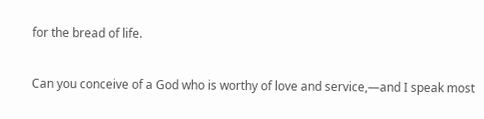for the bread of life.

Can you conceive of a God who is worthy of love and service,—and I speak most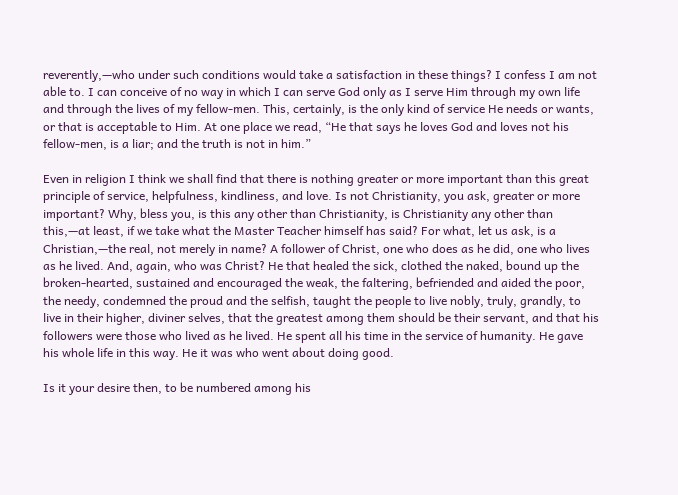reverently,—who under such conditions would take a satisfaction in these things? I confess I am not able to. I can conceive of no way in which I can serve God only as I serve Him through my own life and through the lives of my fellow-men. This, certainly, is the only kind of service He needs or wants, or that is acceptable to Him. At one place we read, “He that says he loves God and loves not his fellow-men, is a liar; and the truth is not in him.”

Even in religion I think we shall find that there is nothing greater or more important than this great principle of service, helpfulness, kindliness, and love. Is not Christianity, you ask, greater or more important? Why, bless you, is this any other than Christianity, is Christianity any other than this,—at least, if we take what the Master Teacher himself has said? For what, let us ask, is a Christian,—the real, not merely in name? A follower of Christ, one who does as he did, one who lives as he lived. And, again, who was Christ? He that healed the sick, clothed the naked, bound up the broken-hearted, sustained and encouraged the weak, the faltering, befriended and aided the poor, the needy, condemned the proud and the selfish, taught the people to live nobly, truly, grandly, to live in their higher, diviner selves, that the greatest among them should be their servant, and that his followers were those who lived as he lived. He spent all his time in the service of humanity. He gave his whole life in this way. He it was who went about doing good.

Is it your desire then, to be numbered among his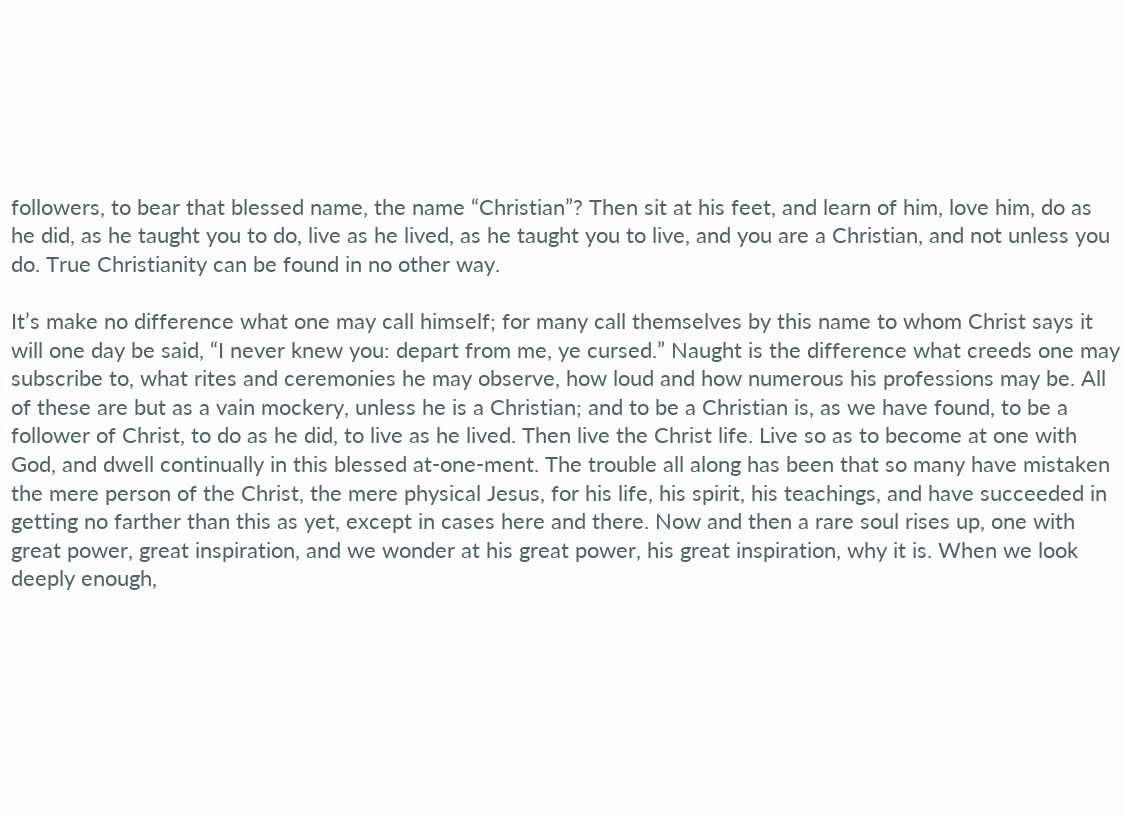followers, to bear that blessed name, the name “Christian”? Then sit at his feet, and learn of him, love him, do as he did, as he taught you to do, live as he lived, as he taught you to live, and you are a Christian, and not unless you do. True Christianity can be found in no other way.

It’s make no difference what one may call himself; for many call themselves by this name to whom Christ says it will one day be said, “I never knew you: depart from me, ye cursed.” Naught is the difference what creeds one may subscribe to, what rites and ceremonies he may observe, how loud and how numerous his professions may be. All of these are but as a vain mockery, unless he is a Christian; and to be a Christian is, as we have found, to be a follower of Christ, to do as he did, to live as he lived. Then live the Christ life. Live so as to become at one with God, and dwell continually in this blessed at-one-ment. The trouble all along has been that so many have mistaken the mere person of the Christ, the mere physical Jesus, for his life, his spirit, his teachings, and have succeeded in getting no farther than this as yet, except in cases here and there. Now and then a rare soul rises up, one with great power, great inspiration, and we wonder at his great power, his great inspiration, why it is. When we look deeply enough,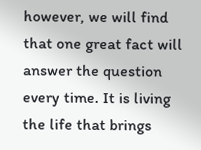however, we will find that one great fact will answer the question every time. It is living the life that brings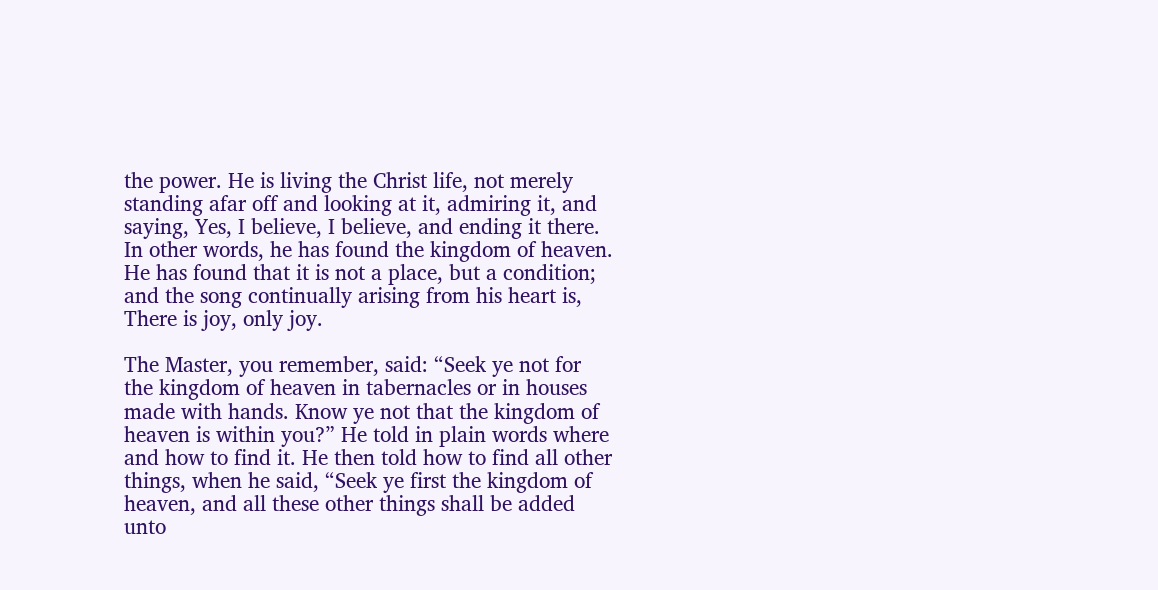the power. He is living the Christ life, not merely standing afar off and looking at it, admiring it, and saying, Yes, I believe, I believe, and ending it there. In other words, he has found the kingdom of heaven. He has found that it is not a place, but a condition; and the song continually arising from his heart is, There is joy, only joy.

The Master, you remember, said: “Seek ye not for the kingdom of heaven in tabernacles or in houses made with hands. Know ye not that the kingdom of heaven is within you?” He told in plain words where and how to find it. He then told how to find all other things, when he said, “Seek ye first the kingdom of heaven, and all these other things shall be added unto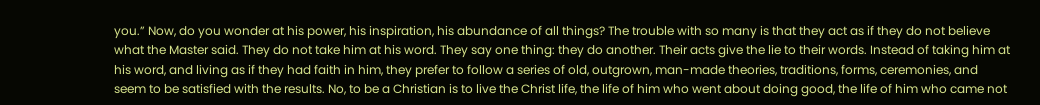you.” Now, do you wonder at his power, his inspiration, his abundance of all things? The trouble with so many is that they act as if they do not believe what the Master said. They do not take him at his word. They say one thing: they do another. Their acts give the lie to their words. Instead of taking him at his word, and living as if they had faith in him, they prefer to follow a series of old, outgrown, man-made theories, traditions, forms, ceremonies, and seem to be satisfied with the results. No, to be a Christian is to live the Christ life, the life of him who went about doing good, the life of him who came not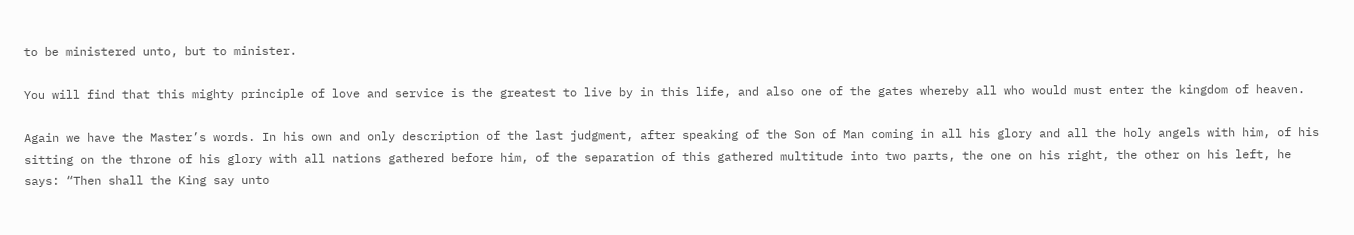to be ministered unto, but to minister.

You will find that this mighty principle of love and service is the greatest to live by in this life, and also one of the gates whereby all who would must enter the kingdom of heaven.

Again we have the Master’s words. In his own and only description of the last judgment, after speaking of the Son of Man coming in all his glory and all the holy angels with him, of his sitting on the throne of his glory with all nations gathered before him, of the separation of this gathered multitude into two parts, the one on his right, the other on his left, he says: “Then shall the King say unto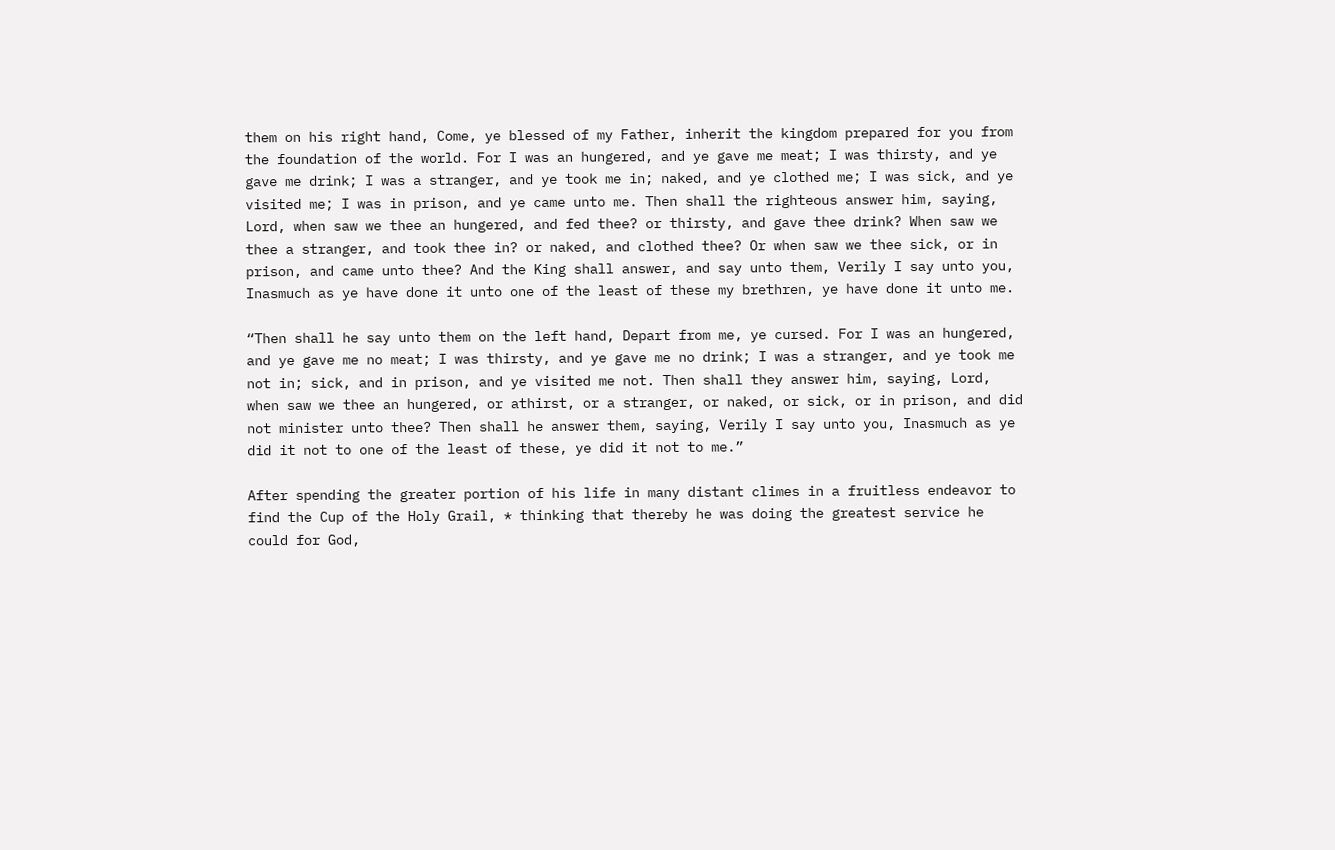them on his right hand, Come, ye blessed of my Father, inherit the kingdom prepared for you from the foundation of the world. For I was an hungered, and ye gave me meat; I was thirsty, and ye gave me drink; I was a stranger, and ye took me in; naked, and ye clothed me; I was sick, and ye visited me; I was in prison, and ye came unto me. Then shall the righteous answer him, saying, Lord, when saw we thee an hungered, and fed thee? or thirsty, and gave thee drink? When saw we thee a stranger, and took thee in? or naked, and clothed thee? Or when saw we thee sick, or in prison, and came unto thee? And the King shall answer, and say unto them, Verily I say unto you, Inasmuch as ye have done it unto one of the least of these my brethren, ye have done it unto me.

“Then shall he say unto them on the left hand, Depart from me, ye cursed. For I was an hungered, and ye gave me no meat; I was thirsty, and ye gave me no drink; I was a stranger, and ye took me not in; sick, and in prison, and ye visited me not. Then shall they answer him, saying, Lord, when saw we thee an hungered, or athirst, or a stranger, or naked, or sick, or in prison, and did not minister unto thee? Then shall he answer them, saying, Verily I say unto you, Inasmuch as ye did it not to one of the least of these, ye did it not to me.”

After spending the greater portion of his life in many distant climes in a fruitless endeavor to find the Cup of the Holy Grail, * thinking that thereby he was doing the greatest service he could for God,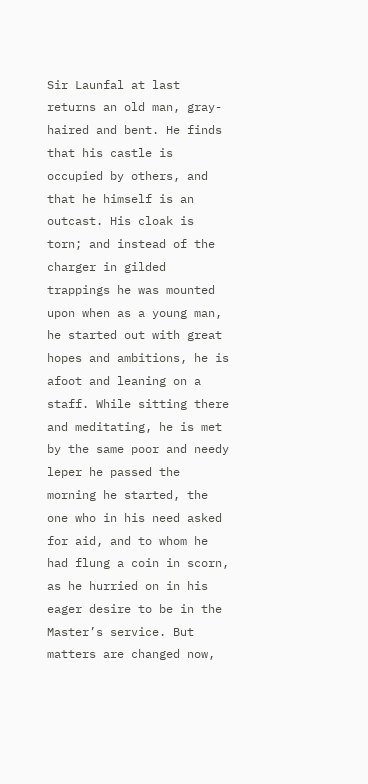Sir Launfal at last returns an old man, gray-haired and bent. He finds that his castle is occupied by others, and that he himself is an outcast. His cloak is torn; and instead of the charger in gilded trappings he was mounted upon when as a young man, he started out with great hopes and ambitions, he is afoot and leaning on a staff. While sitting there and meditating, he is met by the same poor and needy leper he passed the morning he started, the one who in his need asked for aid, and to whom he had flung a coin in scorn, as he hurried on in his eager desire to be in the Master’s service. But matters are changed now,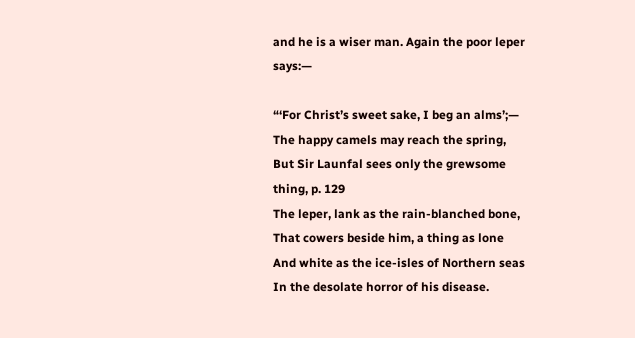and he is a wiser man. Again the poor leper says:—

“‘For Christ’s sweet sake, I beg an alms’;—
The happy camels may reach the spring,
But Sir Launfal sees only the grewsome thing, p. 129
The leper, lank as the rain-blanched bone,
That cowers beside him, a thing as lone
And white as the ice-isles of Northern seas
In the desolate horror of his disease.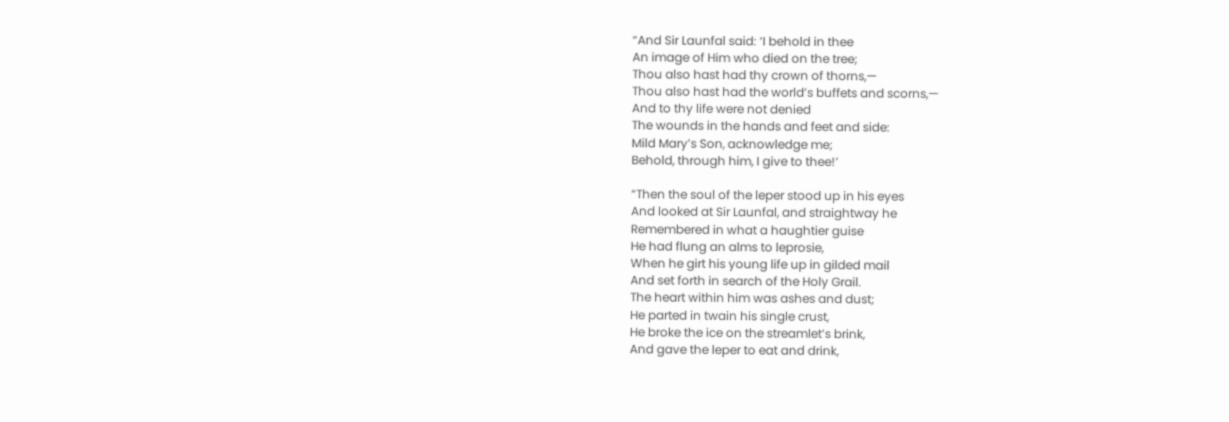“And Sir Launfal said: ‘I behold in thee
An image of Him who died on the tree;
Thou also hast had thy crown of thorns,—
Thou also hast had the world’s buffets and scorns,—
And to thy life were not denied
The wounds in the hands and feet and side:
Mild Mary’s Son, acknowledge me;
Behold, through him, I give to thee!’

“Then the soul of the leper stood up in his eyes
And looked at Sir Launfal, and straightway he
Remembered in what a haughtier guise
He had flung an alms to leprosie,
When he girt his young life up in gilded mail
And set forth in search of the Holy Grail.
The heart within him was ashes and dust;
He parted in twain his single crust,
He broke the ice on the streamlet’s brink,
And gave the leper to eat and drink,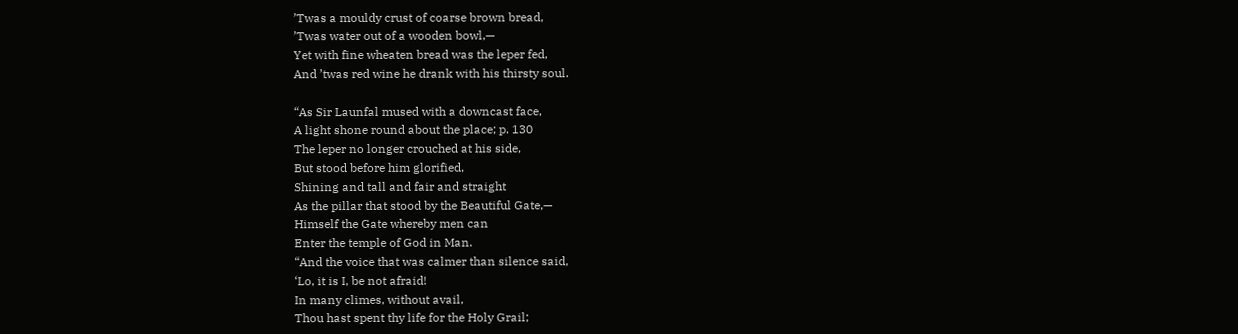’Twas a mouldy crust of coarse brown bread,
’Twas water out of a wooden bowl,—
Yet with fine wheaten bread was the leper fed,
And ’twas red wine he drank with his thirsty soul.

“As Sir Launfal mused with a downcast face,
A light shone round about the place; p. 130
The leper no longer crouched at his side,
But stood before him glorified,
Shining and tall and fair and straight
As the pillar that stood by the Beautiful Gate,—
Himself the Gate whereby men can
Enter the temple of God in Man.
“And the voice that was calmer than silence said,
‘Lo, it is I, be not afraid!
In many climes, without avail,
Thou hast spent thy life for the Holy Grail;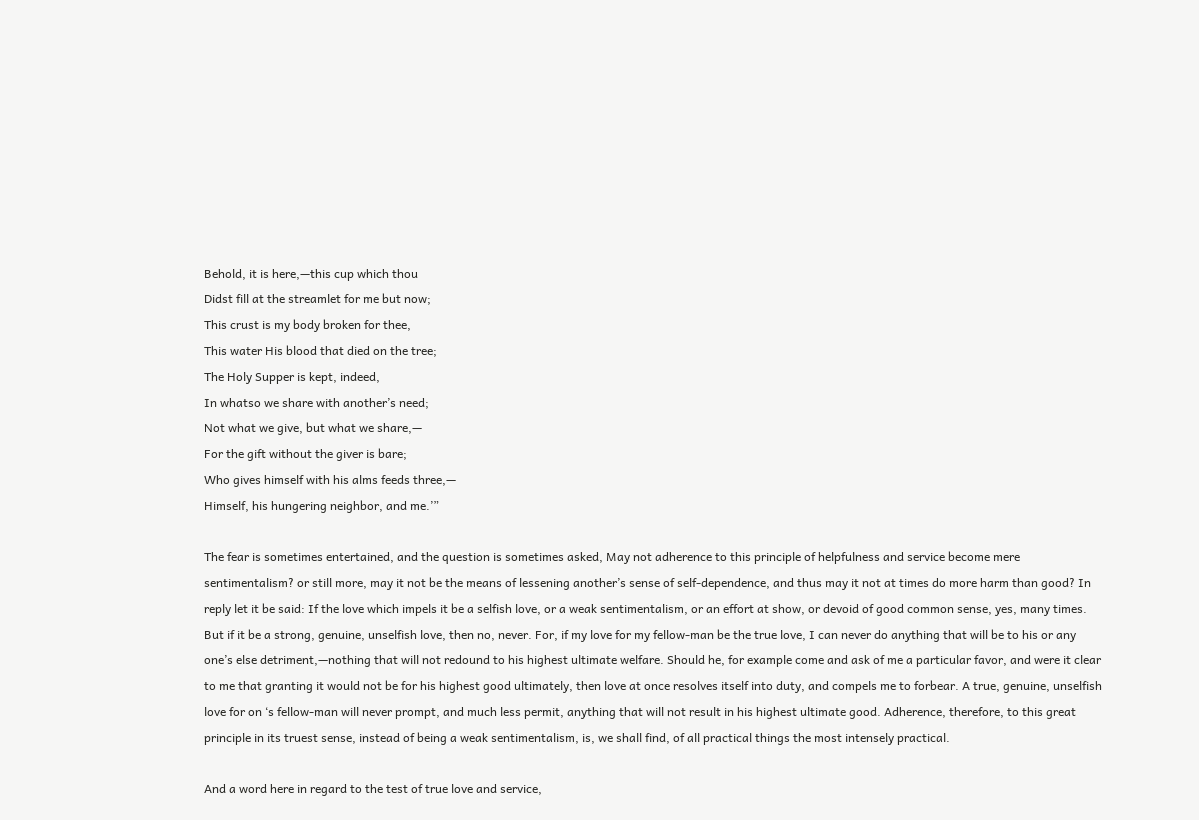Behold, it is here,—this cup which thou
Didst fill at the streamlet for me but now;
This crust is my body broken for thee,
This water His blood that died on the tree;
The Holy Supper is kept, indeed,
In whatso we share with another’s need;
Not what we give, but what we share,—
For the gift without the giver is bare;
Who gives himself with his alms feeds three,—
Himself, his hungering neighbor, and me.’”

The fear is sometimes entertained, and the question is sometimes asked, May not adherence to this principle of helpfulness and service become mere sentimentalism? or still more, may it not be the means of lessening another’s sense of self-dependence, and thus may it not at times do more harm than good? In reply let it be said: If the love which impels it be a selfish love, or a weak sentimentalism, or an effort at show, or devoid of good common sense, yes, many times. But if it be a strong, genuine, unselfish love, then no, never. For, if my love for my fellow-man be the true love, I can never do anything that will be to his or any one’s else detriment,—nothing that will not redound to his highest ultimate welfare. Should he, for example come and ask of me a particular favor, and were it clear to me that granting it would not be for his highest good ultimately, then love at once resolves itself into duty, and compels me to forbear. A true, genuine, unselfish love for on ‘s fellow-man will never prompt, and much less permit, anything that will not result in his highest ultimate good. Adherence, therefore, to this great principle in its truest sense, instead of being a weak sentimentalism, is, we shall find, of all practical things the most intensely practical.

And a word here in regard to the test of true love and service,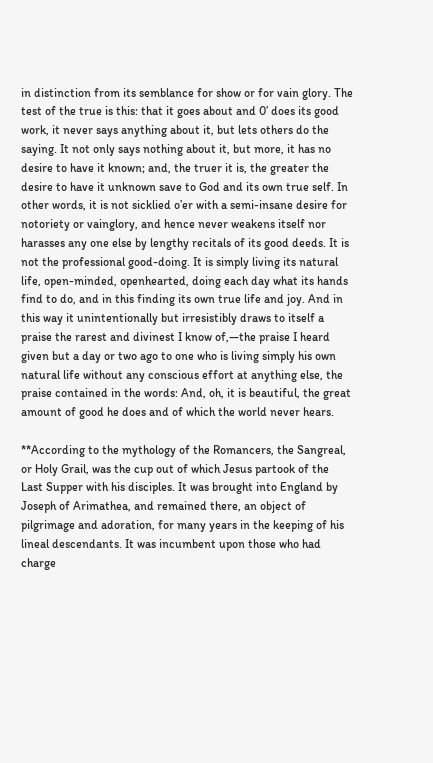in distinction from its semblance for show or for vain glory. The test of the true is this: that it goes about and 0’ does its good work, it never says anything about it, but lets others do the saying. It not only says nothing about it, but more, it has no desire to have it known; and, the truer it is, the greater the desire to have it unknown save to God and its own true self. In other words, it is not sicklied o’er with a semi-insane desire for notoriety or vainglory, and hence never weakens itself nor harasses any one else by lengthy recitals of its good deeds. It is not the professional good-doing. It is simply living its natural life, open-minded, openhearted, doing each day what its hands find to do, and in this finding its own true life and joy. And in this way it unintentionally but irresistibly draws to itself a praise the rarest and divinest I know of,—the praise I heard given but a day or two ago to one who is living simply his own natural life without any conscious effort at anything else, the praise contained in the words: And, oh, it is beautiful, the great amount of good he does and of which the world never hears.

**According to the mythology of the Romancers, the Sangreal, or Holy Grail, was the cup out of which Jesus partook of the Last Supper with his disciples. It was brought into England by Joseph of Arimathea, and remained there, an object of pilgrimage and adoration, for many years in the keeping of his lineal descendants. It was incumbent upon those who had charge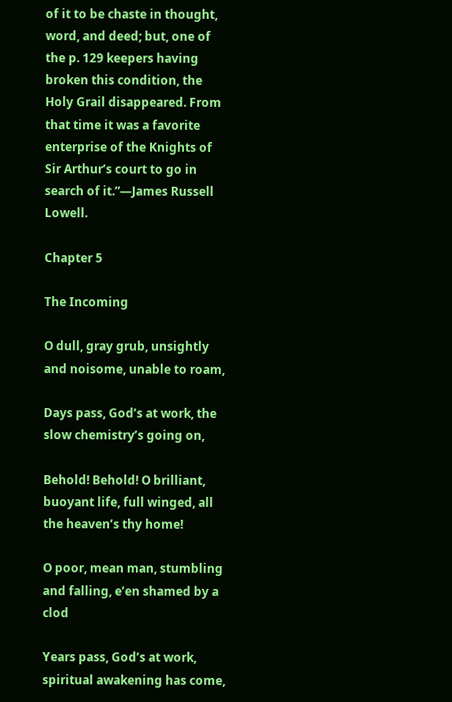of it to be chaste in thought, word, and deed; but, one of the p. 129 keepers having broken this condition, the Holy Grail disappeared. From that time it was a favorite enterprise of the Knights of Sir Arthur’s court to go in search of it.”—James Russell Lowell.

Chapter 5

The Incoming

O dull, gray grub, unsightly and noisome, unable to roam,

Days pass, God’s at work, the slow chemistry’s going on,

Behold! Behold! O brilliant, buoyant life, full winged, all the heaven’s thy home!

O poor, mean man, stumbling and falling, e’en shamed by a clod

Years pass, God’s at work, spiritual awakening has come,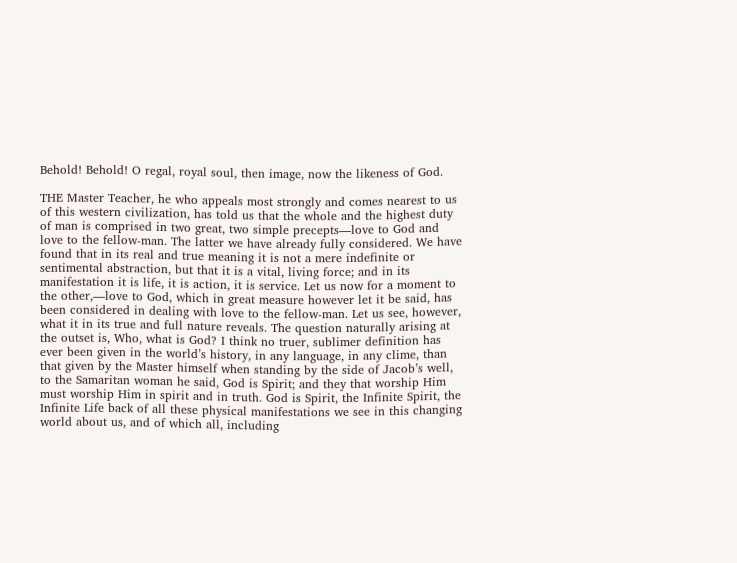Behold! Behold! O regal, royal soul, then image, now the likeness of God.

THE Master Teacher, he who appeals most strongly and comes nearest to us of this western civilization, has told us that the whole and the highest duty of man is comprised in two great, two simple precepts—love to God and love to the fellow-man. The latter we have already fully considered. We have found that in its real and true meaning it is not a mere indefinite or sentimental abstraction, but that it is a vital, living force; and in its manifestation it is life, it is action, it is service. Let us now for a moment to the other,—love to God, which in great measure however let it be said, has been considered in dealing with love to the fellow-man. Let us see, however, what it in its true and full nature reveals. The question naturally arising at the outset is, Who, what is God? I think no truer, sublimer definition has ever been given in the world’s history, in any language, in any clime, than that given by the Master himself when standing by the side of Jacob’s well, to the Samaritan woman he said, God is Spirit; and they that worship Him must worship Him in spirit and in truth. God is Spirit, the Infinite Spirit, the Infinite Life back of all these physical manifestations we see in this changing world about us, and of which all, including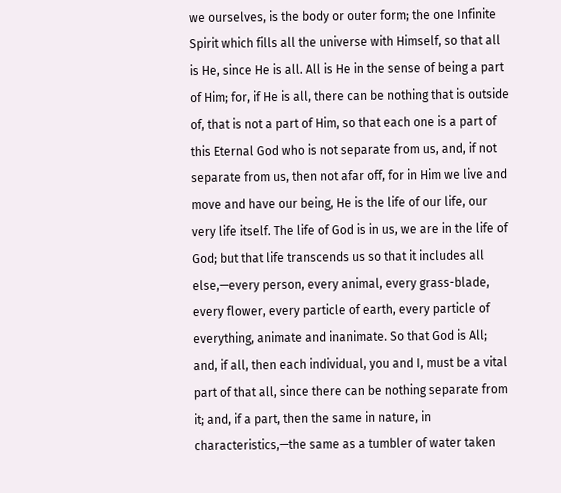we ourselves, is the body or outer form; the one Infinite Spirit which fills all the universe with Himself, so that all is He, since He is all. All is He in the sense of being a part of Him; for, if He is all, there can be nothing that is outside of, that is not a part of Him, so that each one is a part of this Eternal God who is not separate from us, and, if not separate from us, then not afar off, for in Him we live and move and have our being, He is the life of our life, our very life itself. The life of God is in us, we are in the life of God; but that life transcends us so that it includes all else,—every person, every animal, every grass-blade, every flower, every particle of earth, every particle of everything, animate and inanimate. So that God is All; and, if all, then each individual, you and I, must be a vital part of that all, since there can be nothing separate from it; and, if a part, then the same in nature, in characteristics,—the same as a tumbler of water taken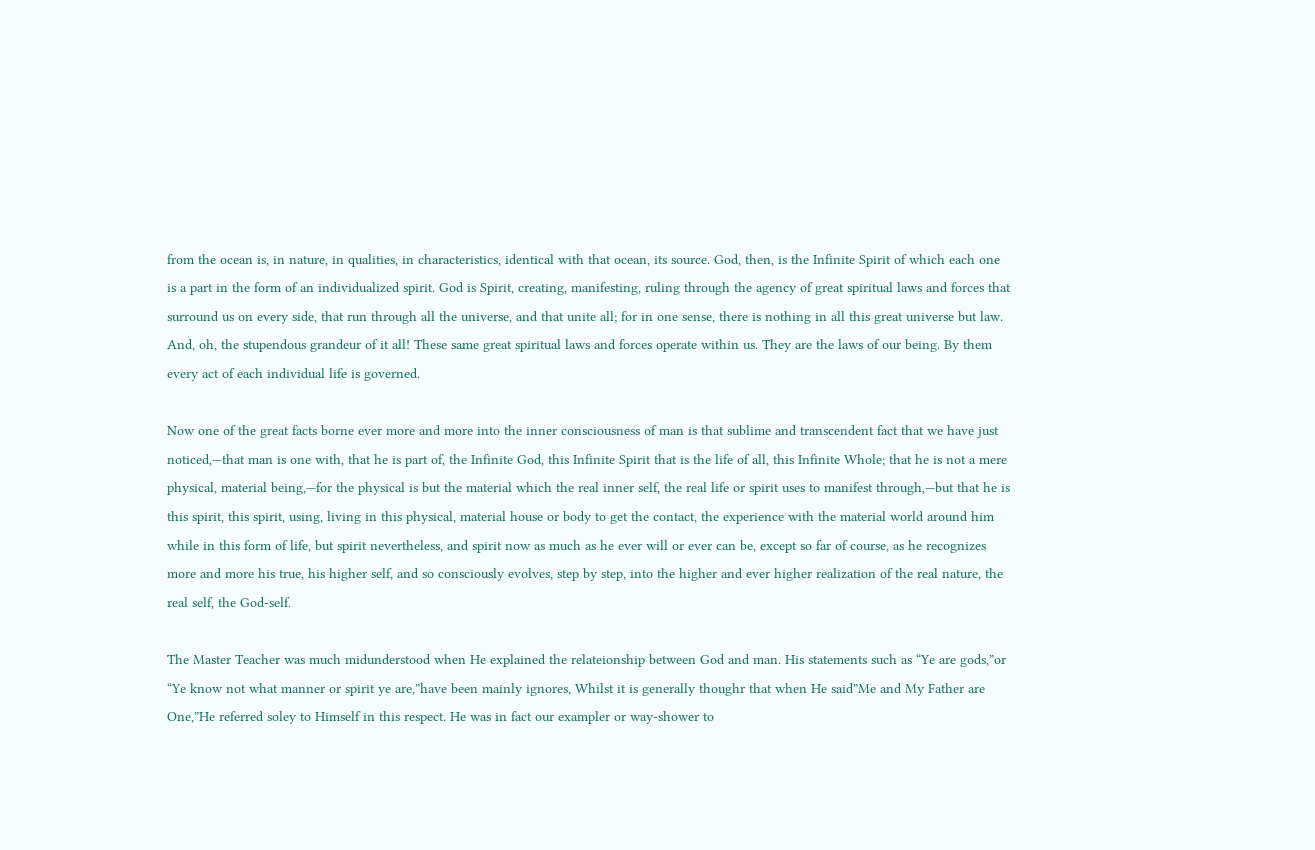from the ocean is, in nature, in qualities, in characteristics, identical with that ocean, its source. God, then, is the Infinite Spirit of which each one is a part in the form of an individualized spirit. God is Spirit, creating, manifesting, ruling through the agency of great spiritual laws and forces that surround us on every side, that run through all the universe, and that unite all; for in one sense, there is nothing in all this great universe but law. And, oh, the stupendous grandeur of it all! These same great spiritual laws and forces operate within us. They are the laws of our being. By them every act of each individual life is governed.

Now one of the great facts borne ever more and more into the inner consciousness of man is that sublime and transcendent fact that we have just noticed,—that man is one with, that he is part of, the Infinite God, this Infinite Spirit that is the life of all, this Infinite Whole; that he is not a mere physical, material being,—for the physical is but the material which the real inner self, the real life or spirit uses to manifest through,—but that he is this spirit, this spirit, using, living in this physical, material house or body to get the contact, the experience with the material world around him while in this form of life, but spirit nevertheless, and spirit now as much as he ever will or ever can be, except so far of course, as he recognizes more and more his true, his higher self, and so consciously evolves, step by step, into the higher and ever higher realization of the real nature, the real self, the God-self.

The Master Teacher was much midunderstood when He explained the relateionship between God and man. His statements such as “Ye are gods,”or “Ye know not what manner or spirit ye are,”have been mainly ignores, Whilst it is generally thoughr that when He said”Me and My Father are One,”He referred soley to Himself in this respect. He was in fact our exampler or way-shower to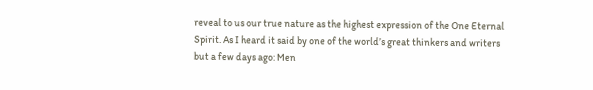reveal to us our true nature as the highest expression of the One Eternal Spirit. As I heard it said by one of the world’s great thinkers and writers but a few days ago: Men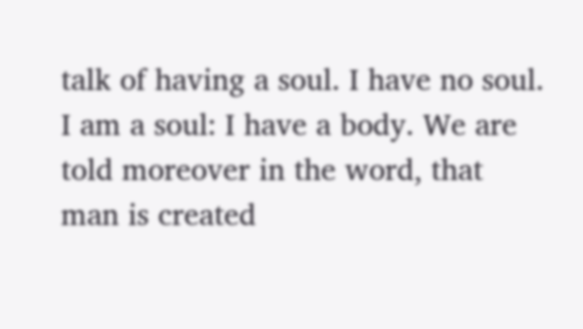talk of having a soul. I have no soul. I am a soul: I have a body. We are told moreover in the word, that man is created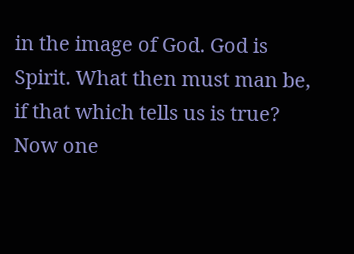in the image of God. God is Spirit. What then must man be, if that which tells us is true? Now one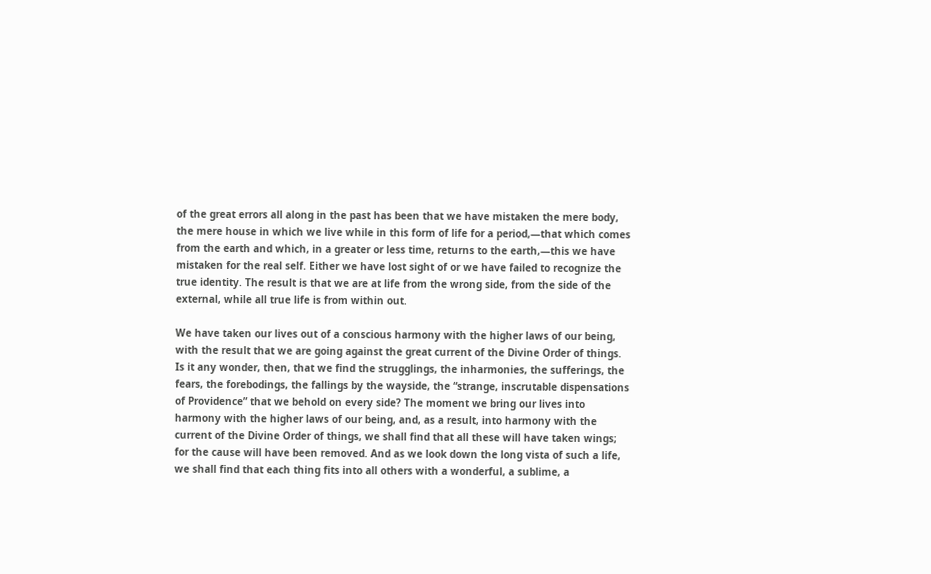of the great errors all along in the past has been that we have mistaken the mere body, the mere house in which we live while in this form of life for a period,—that which comes from the earth and which, in a greater or less time, returns to the earth,—this we have mistaken for the real self. Either we have lost sight of or we have failed to recognize the true identity. The result is that we are at life from the wrong side, from the side of the external, while all true life is from within out.

We have taken our lives out of a conscious harmony with the higher laws of our being, with the result that we are going against the great current of the Divine Order of things. Is it any wonder, then, that we find the strugglings, the inharmonies, the sufferings, the fears, the forebodings, the fallings by the wayside, the “strange, inscrutable dispensations of Providence” that we behold on every side? The moment we bring our lives into harmony with the higher laws of our being, and, as a result, into harmony with the current of the Divine Order of things, we shall find that all these will have taken wings; for the cause will have been removed. And as we look down the long vista of such a life, we shall find that each thing fits into all others with a wonderful, a sublime, a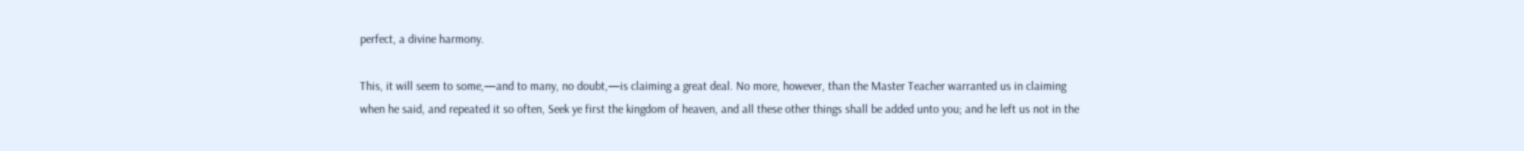perfect, a divine harmony.

This, it will seem to some,—and to many, no doubt,—is claiming a great deal. No more, however, than the Master Teacher warranted us in claiming when he said, and repeated it so often, Seek ye first the kingdom of heaven, and all these other things shall be added unto you; and he left us not in the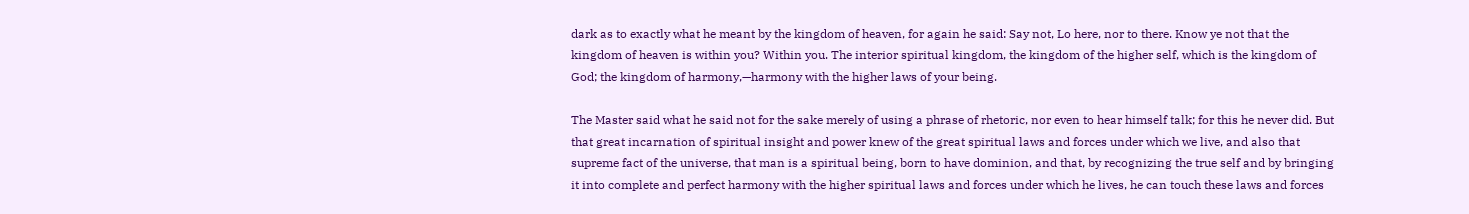dark as to exactly what he meant by the kingdom of heaven, for again he said: Say not, Lo here, nor to there. Know ye not that the kingdom of heaven is within you? Within you. The interior spiritual kingdom, the kingdom of the higher self, which is the kingdom of God; the kingdom of harmony,—harmony with the higher laws of your being.

The Master said what he said not for the sake merely of using a phrase of rhetoric, nor even to hear himself talk; for this he never did. But that great incarnation of spiritual insight and power knew of the great spiritual laws and forces under which we live, and also that supreme fact of the universe, that man is a spiritual being, born to have dominion, and that, by recognizing the true self and by bringing it into complete and perfect harmony with the higher spiritual laws and forces under which he lives, he can touch these laws and forces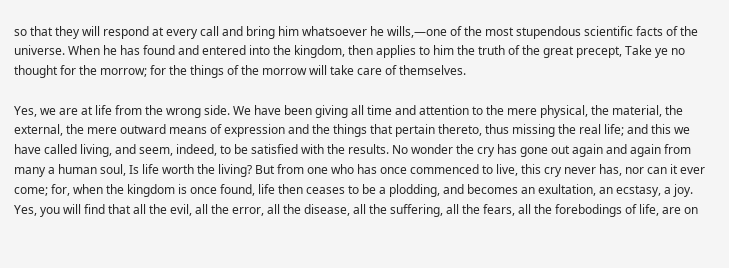so that they will respond at every call and bring him whatsoever he wills,—one of the most stupendous scientific facts of the universe. When he has found and entered into the kingdom, then applies to him the truth of the great precept, Take ye no thought for the morrow; for the things of the morrow will take care of themselves.

Yes, we are at life from the wrong side. We have been giving all time and attention to the mere physical, the material, the external, the mere outward means of expression and the things that pertain thereto, thus missing the real life; and this we have called living, and seem, indeed, to be satisfied with the results. No wonder the cry has gone out again and again from many a human soul, Is life worth the living? But from one who has once commenced to live, this cry never has, nor can it ever come; for, when the kingdom is once found, life then ceases to be a plodding, and becomes an exultation, an ecstasy, a joy. Yes, you will find that all the evil, all the error, all the disease, all the suffering, all the fears, all the forebodings of life, are on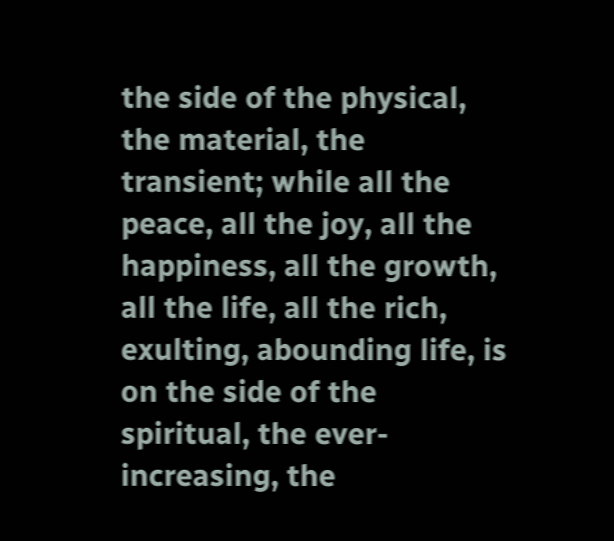the side of the physical, the material, the transient; while all the peace, all the joy, all the happiness, all the growth, all the life, all the rich, exulting, abounding life, is on the side of the spiritual, the ever-increasing, the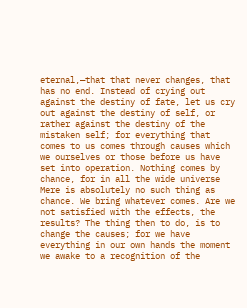eternal,—that that never changes, that has no end. Instead of crying out against the destiny of fate, let us cry out against the destiny of self, or rather against the destiny of the mistaken self; for everything that comes to us comes through causes which we ourselves or those before us have set into operation. Nothing comes by chance, for in all the wide universe Mere is absolutely no such thing as chance. We bring whatever comes. Are we not satisfied with the effects, the results? The thing then to do, is to change the causes; for we have everything in our own hands the moment we awake to a recognition of the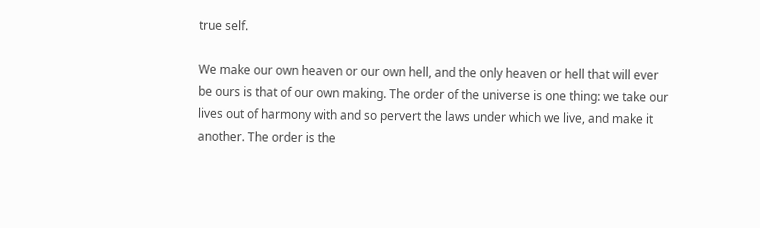true self.

We make our own heaven or our own hell, and the only heaven or hell that will ever be ours is that of our own making. The order of the universe is one thing: we take our lives out of harmony with and so pervert the laws under which we live, and make it another. The order is the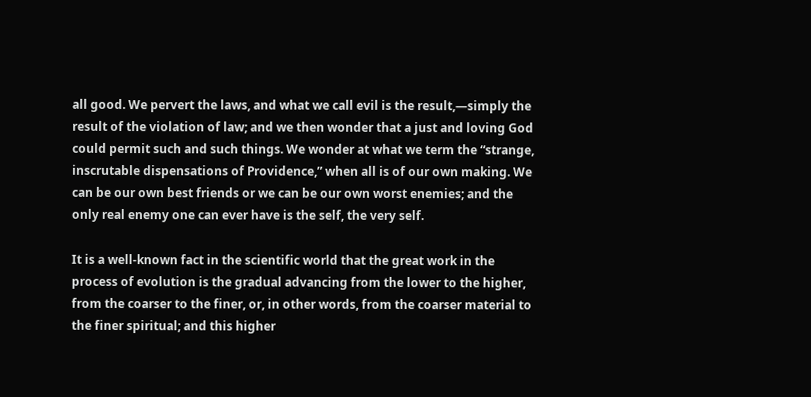all good. We pervert the laws, and what we call evil is the result,—simply the result of the violation of law; and we then wonder that a just and loving God could permit such and such things. We wonder at what we term the “strange, inscrutable dispensations of Providence,” when all is of our own making. We can be our own best friends or we can be our own worst enemies; and the only real enemy one can ever have is the self, the very self.

It is a well-known fact in the scientific world that the great work in the process of evolution is the gradual advancing from the lower to the higher, from the coarser to the finer, or, in other words, from the coarser material to the finer spiritual; and this higher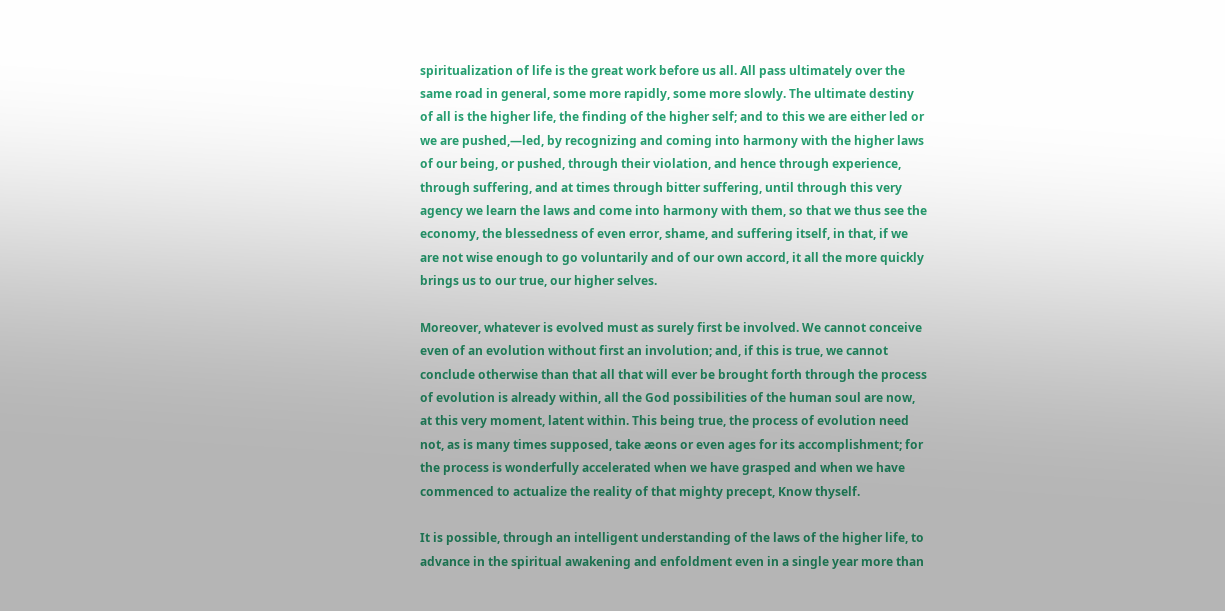spiritualization of life is the great work before us all. All pass ultimately over the same road in general, some more rapidly, some more slowly. The ultimate destiny of all is the higher life, the finding of the higher self; and to this we are either led or we are pushed,—led, by recognizing and coming into harmony with the higher laws of our being, or pushed, through their violation, and hence through experience, through suffering, and at times through bitter suffering, until through this very agency we learn the laws and come into harmony with them, so that we thus see the economy, the blessedness of even error, shame, and suffering itself, in that, if we are not wise enough to go voluntarily and of our own accord, it all the more quickly brings us to our true, our higher selves.

Moreover, whatever is evolved must as surely first be involved. We cannot conceive even of an evolution without first an involution; and, if this is true, we cannot conclude otherwise than that all that will ever be brought forth through the process of evolution is already within, all the God possibilities of the human soul are now, at this very moment, latent within. This being true, the process of evolution need not, as is many times supposed, take æons or even ages for its accomplishment; for the process is wonderfully accelerated when we have grasped and when we have commenced to actualize the reality of that mighty precept, Know thyself.

It is possible, through an intelligent understanding of the laws of the higher life, to advance in the spiritual awakening and enfoldment even in a single year more than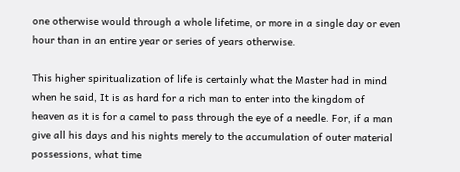one otherwise would through a whole lifetime, or more in a single day or even hour than in an entire year or series of years otherwise.

This higher spiritualization of life is certainly what the Master had in mind when he said, It is as hard for a rich man to enter into the kingdom of heaven as it is for a camel to pass through the eye of a needle. For, if a man give all his days and his nights merely to the accumulation of outer material possessions, what time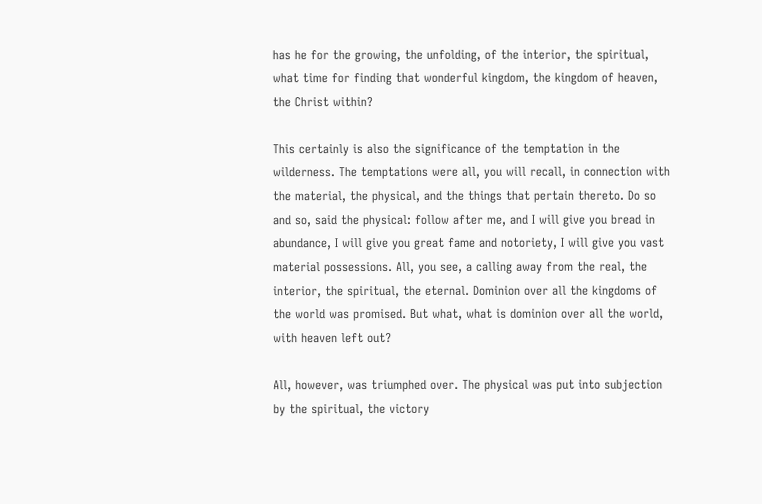has he for the growing, the unfolding, of the interior, the spiritual, what time for finding that wonderful kingdom, the kingdom of heaven, the Christ within?

This certainly is also the significance of the temptation in the wilderness. The temptations were all, you will recall, in connection with the material, the physical, and the things that pertain thereto. Do so and so, said the physical: follow after me, and I will give you bread in abundance, I will give you great fame and notoriety, I will give you vast material possessions. All, you see, a calling away from the real, the interior, the spiritual, the eternal. Dominion over all the kingdoms of the world was promised. But what, what is dominion over all the world, with heaven left out?

All, however, was triumphed over. The physical was put into subjection by the spiritual, the victory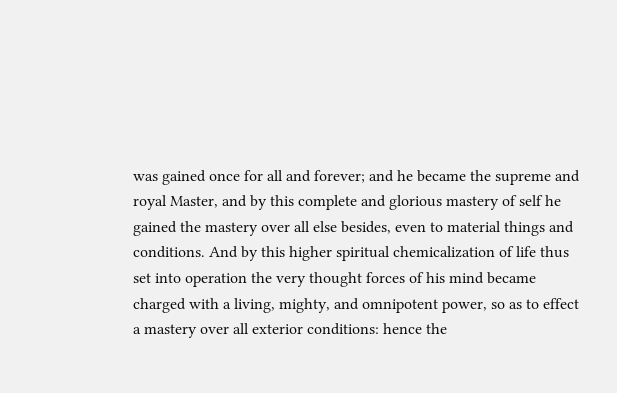was gained once for all and forever; and he became the supreme and royal Master, and by this complete and glorious mastery of self he gained the mastery over all else besides, even to material things and conditions. And by this higher spiritual chemicalization of life thus set into operation the very thought forces of his mind became charged with a living, mighty, and omnipotent power, so as to effect a mastery over all exterior conditions: hence the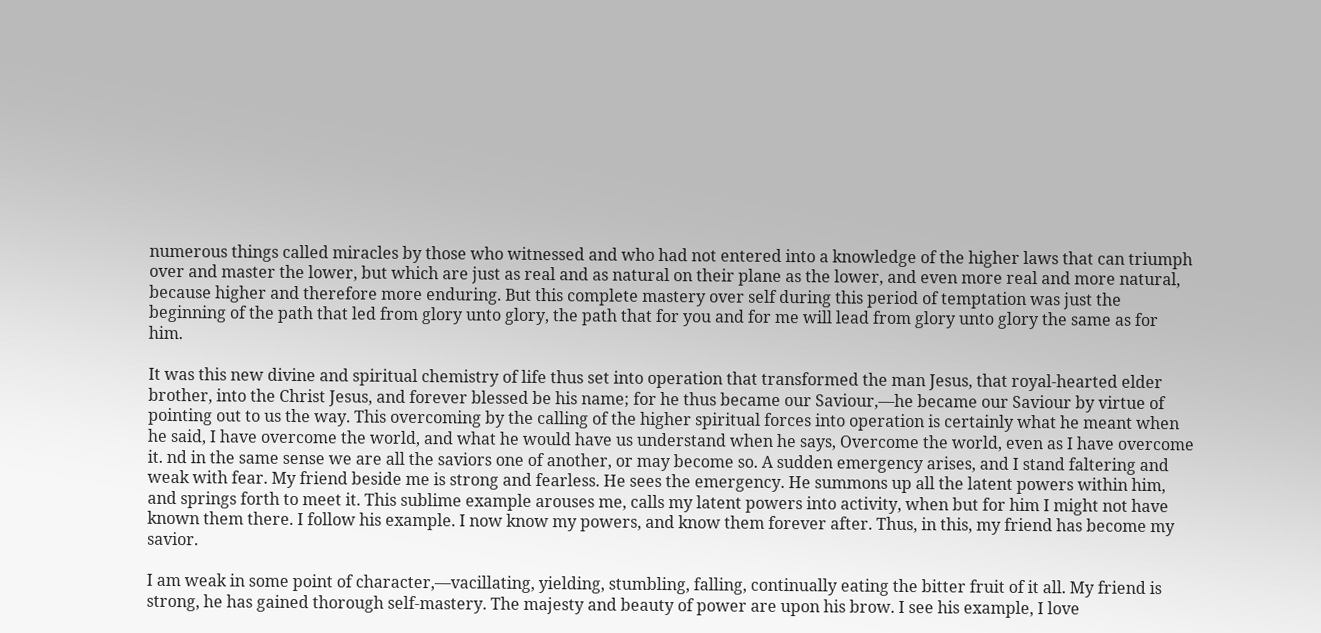numerous things called miracles by those who witnessed and who had not entered into a knowledge of the higher laws that can triumph over and master the lower, but which are just as real and as natural on their plane as the lower, and even more real and more natural, because higher and therefore more enduring. But this complete mastery over self during this period of temptation was just the beginning of the path that led from glory unto glory, the path that for you and for me will lead from glory unto glory the same as for him.

It was this new divine and spiritual chemistry of life thus set into operation that transformed the man Jesus, that royal-hearted elder brother, into the Christ Jesus, and forever blessed be his name; for he thus became our Saviour,—he became our Saviour by virtue of pointing out to us the way. This overcoming by the calling of the higher spiritual forces into operation is certainly what he meant when he said, I have overcome the world, and what he would have us understand when he says, Overcome the world, even as I have overcome it. nd in the same sense we are all the saviors one of another, or may become so. A sudden emergency arises, and I stand faltering and weak with fear. My friend beside me is strong and fearless. He sees the emergency. He summons up all the latent powers within him, and springs forth to meet it. This sublime example arouses me, calls my latent powers into activity, when but for him I might not have known them there. I follow his example. I now know my powers, and know them forever after. Thus, in this, my friend has become my savior.

I am weak in some point of character,—vacillating, yielding, stumbling, falling, continually eating the bitter fruit of it all. My friend is strong, he has gained thorough self-mastery. The majesty and beauty of power are upon his brow. I see his example, I love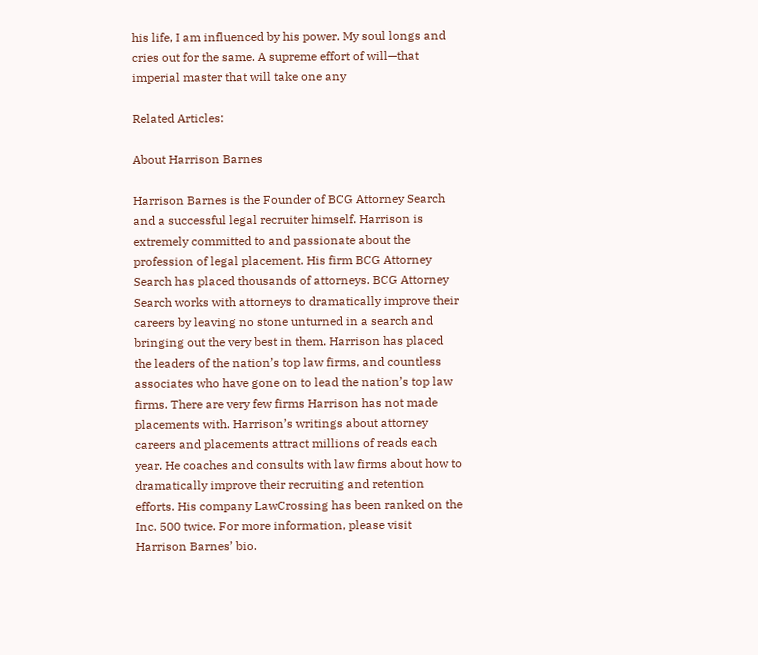his life, I am influenced by his power. My soul longs and cries out for the same. A supreme effort of will—that imperial master that will take one any

Related Articles:

About Harrison Barnes

Harrison Barnes is the Founder of BCG Attorney Search and a successful legal recruiter himself. Harrison is extremely committed to and passionate about the profession of legal placement. His firm BCG Attorney Search has placed thousands of attorneys. BCG Attorney Search works with attorneys to dramatically improve their careers by leaving no stone unturned in a search and bringing out the very best in them. Harrison has placed the leaders of the nation’s top law firms, and countless associates who have gone on to lead the nation’s top law firms. There are very few firms Harrison has not made placements with. Harrison’s writings about attorney careers and placements attract millions of reads each year. He coaches and consults with law firms about how to dramatically improve their recruiting and retention efforts. His company LawCrossing has been ranked on the Inc. 500 twice. For more information, please visit Harrison Barnes’ bio.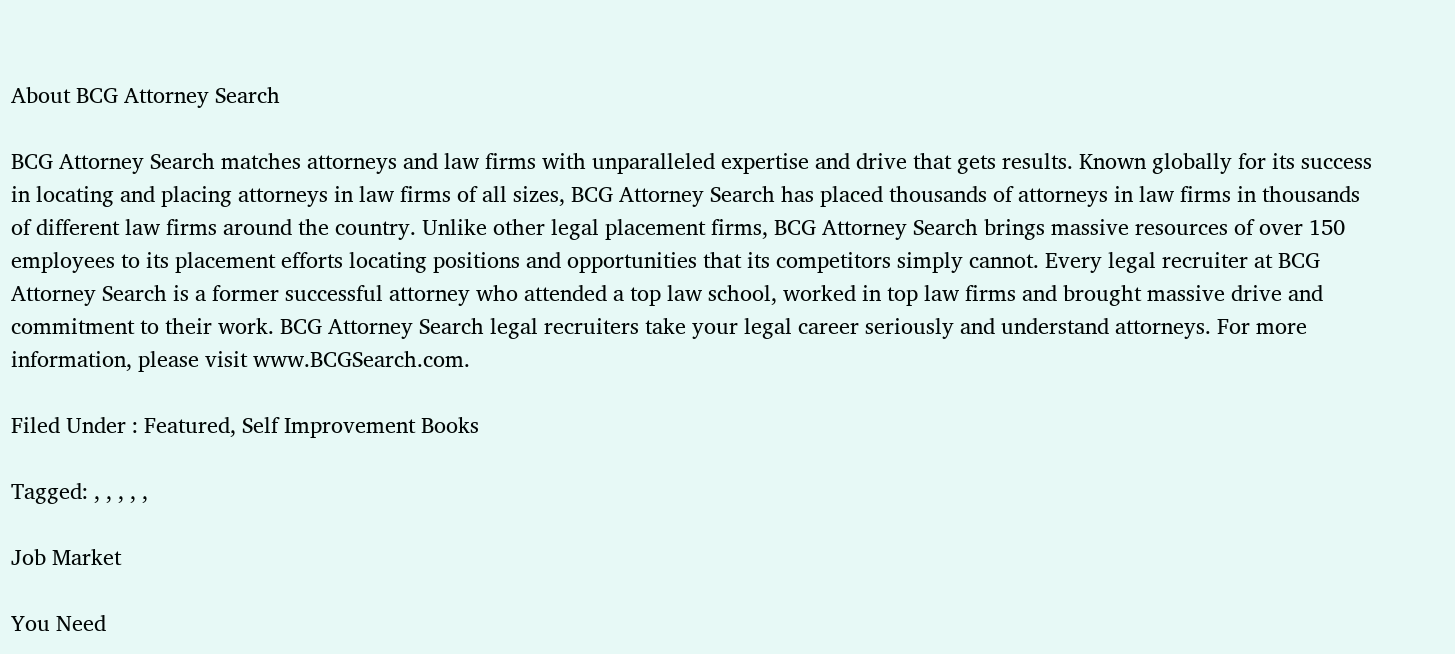About BCG Attorney Search

BCG Attorney Search matches attorneys and law firms with unparalleled expertise and drive that gets results. Known globally for its success in locating and placing attorneys in law firms of all sizes, BCG Attorney Search has placed thousands of attorneys in law firms in thousands of different law firms around the country. Unlike other legal placement firms, BCG Attorney Search brings massive resources of over 150 employees to its placement efforts locating positions and opportunities that its competitors simply cannot. Every legal recruiter at BCG Attorney Search is a former successful attorney who attended a top law school, worked in top law firms and brought massive drive and commitment to their work. BCG Attorney Search legal recruiters take your legal career seriously and understand attorneys. For more information, please visit www.BCGSearch.com.

Filed Under : Featured, Self Improvement Books

Tagged: , , , , ,

Job Market

You Need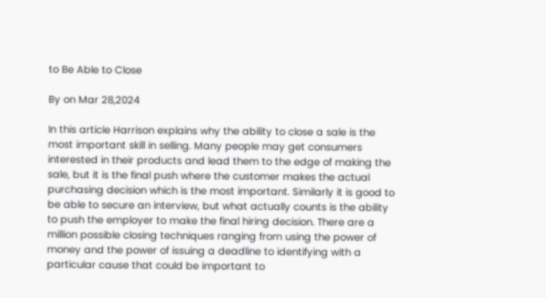to Be Able to Close

By on Mar 28,2024

In this article Harrison explains why the ability to close a sale is the most important skill in selling. Many people may get consumers interested in their products and lead them to the edge of making the sale, but it is the final push where the customer makes the actual purchasing decision which is the most important. Similarly it is good to be able to secure an interview, but what actually counts is the ability to push the employer to make the final hiring decision. There are a million possible closing techniques ranging from using the power of money and the power of issuing a deadline to identifying with a particular cause that could be important to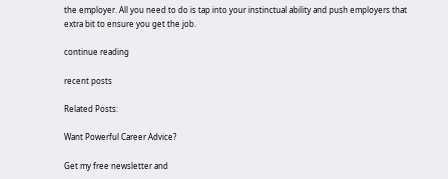the employer. All you need to do is tap into your instinctual ability and push employers that extra bit to ensure you get the job.

continue reading

recent posts

Related Posts:

Want Powerful Career Advice?

Get my free newsletter and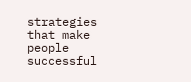strategies that make people successful